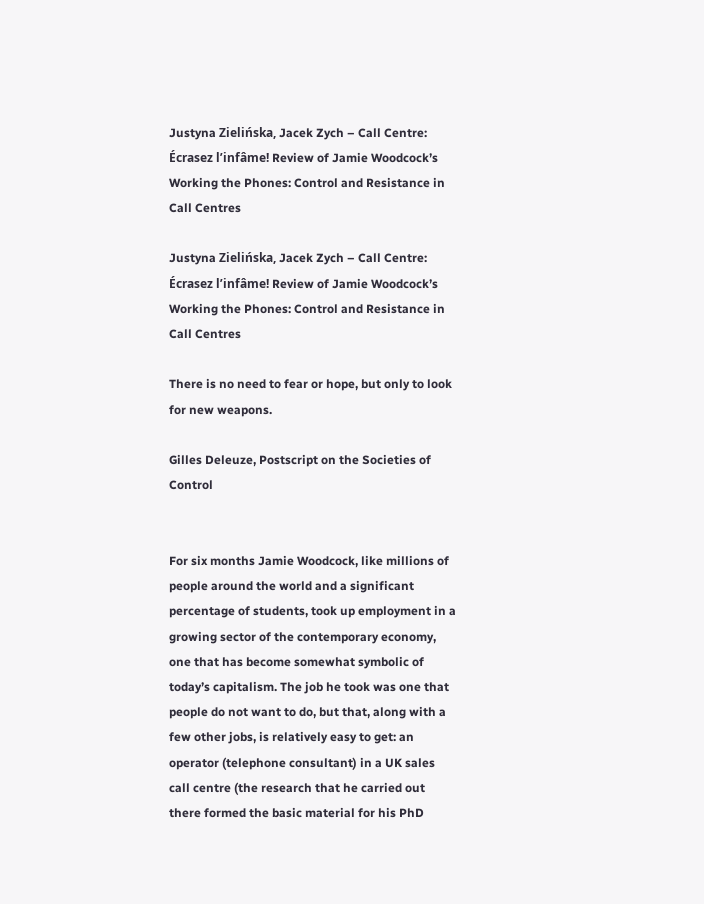Justyna Zielińska, Jacek Zych – Call Centre: Écrasez l’infâme! Review of Jamie Woodcock’s Working the Phones: Control and Resistance in Call Centres

Justyna Zielińska, Jacek Zych – Call Centre: Écrasez l’infâme! Review of Jamie Woodcock’s Working the Phones: Control and Resistance in Call Centres

There is no need to fear or hope, but only to look for new weapons.

Gilles Deleuze, Postscript on the Societies of Control


For six months Jamie Woodcock, like millions of people around the world and a significant percentage of students, took up employment in a growing sector of the contemporary economy, one that has become somewhat symbolic of today’s capitalism. The job he took was one that people do not want to do, but that, along with a few other jobs, is relatively easy to get: an operator (telephone consultant) in a UK sales call centre (the research that he carried out there formed the basic material for his PhD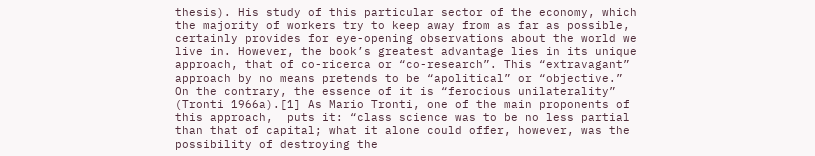thesis). His study of this particular sector of the economy, which the majority of workers try to keep away from as far as possible, certainly provides for eye-opening observations about the world we live in. However, the book’s greatest advantage lies in its unique approach, that of co-ricerca or “co-research”. This “extravagant” approach by no means pretends to be “apolitical” or “objective.” On the contrary, the essence of it is “ferocious unilaterality” (Tronti 1966a).[1] As Mario Tronti, one of the main proponents of this approach,  puts it: “class science was to be no less partial than that of capital; what it alone could offer, however, was the possibility of destroying the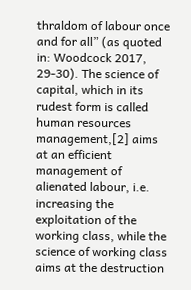thraldom of labour once and for all” (as quoted in: Woodcock 2017, 29-30). The science of capital, which in its rudest form is called human resources management,[2] aims at an efficient management of alienated labour, i.e. increasing the exploitation of the working class, while the science of working class aims at the destruction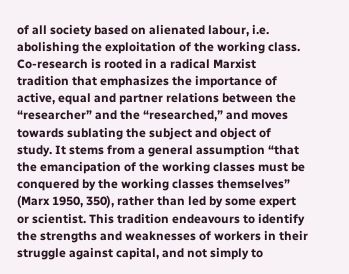of all society based on alienated labour, i.e. abolishing the exploitation of the working class. Co-research is rooted in a radical Marxist tradition that emphasizes the importance of active, equal and partner relations between the “researcher” and the “researched,” and moves towards sublating the subject and object of study. It stems from a general assumption “that the emancipation of the working classes must be conquered by the working classes themselves” (Marx 1950, 350), rather than led by some expert or scientist. This tradition endeavours to identify the strengths and weaknesses of workers in their struggle against capital, and not simply to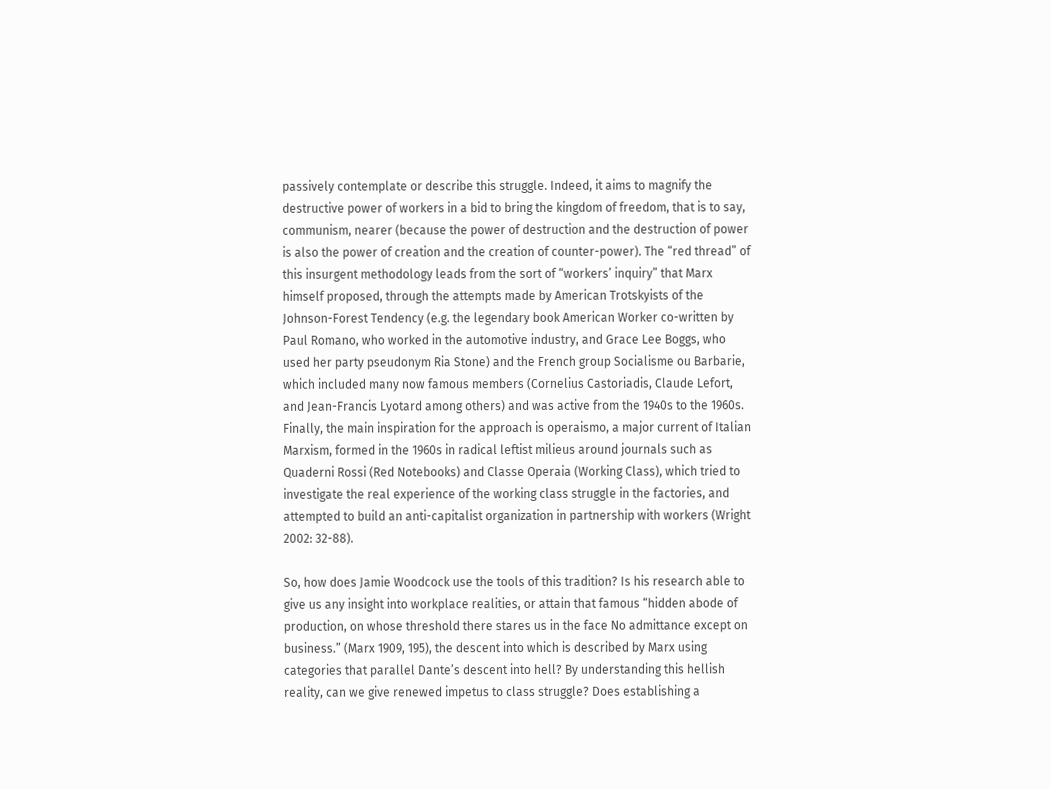passively contemplate or describe this struggle. Indeed, it aims to magnify the destructive power of workers in a bid to bring the kingdom of freedom, that is to say, communism, nearer (because the power of destruction and the destruction of power is also the power of creation and the creation of counter-power). The “red thread” of this insurgent methodology leads from the sort of “workers’ inquiry” that Marx himself proposed, through the attempts made by American Trotskyists of the Johnson-Forest Tendency (e.g. the legendary book American Worker co-written by Paul Romano, who worked in the automotive industry, and Grace Lee Boggs, who used her party pseudonym Ria Stone) and the French group Socialisme ou Barbarie, which included many now famous members (Cornelius Castoriadis, Claude Lefort, and Jean-Francis Lyotard among others) and was active from the 1940s to the 1960s. Finally, the main inspiration for the approach is operaismo, a major current of Italian Marxism, formed in the 1960s in radical leftist milieus around journals such as Quaderni Rossi (Red Notebooks) and Classe Operaia (Working Class), which tried to investigate the real experience of the working class struggle in the factories, and attempted to build an anti-capitalist organization in partnership with workers (Wright 2002: 32-88).

So, how does Jamie Woodcock use the tools of this tradition? Is his research able to give us any insight into workplace realities, or attain that famous “hidden abode of production, on whose threshold there stares us in the face No admittance except on business.” (Marx 1909, 195), the descent into which is described by Marx using categories that parallel Dante’s descent into hell? By understanding this hellish reality, can we give renewed impetus to class struggle? Does establishing a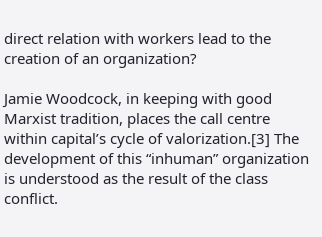direct relation with workers lead to the creation of an organization?

Jamie Woodcock, in keeping with good Marxist tradition, places the call centre within capital’s cycle of valorization.[3] The development of this “inhuman” organization is understood as the result of the class conflict.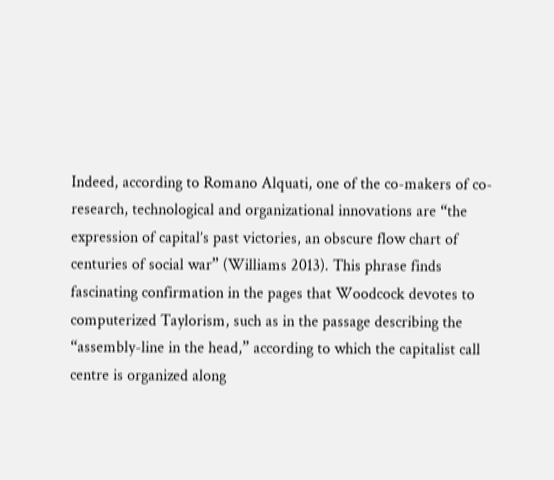Indeed, according to Romano Alquati, one of the co-makers of co-research, technological and organizational innovations are “the expression of capital’s past victories, an obscure flow chart of centuries of social war” (Williams 2013). This phrase finds fascinating confirmation in the pages that Woodcock devotes to computerized Taylorism, such as in the passage describing the “assembly-line in the head,” according to which the capitalist call centre is organized along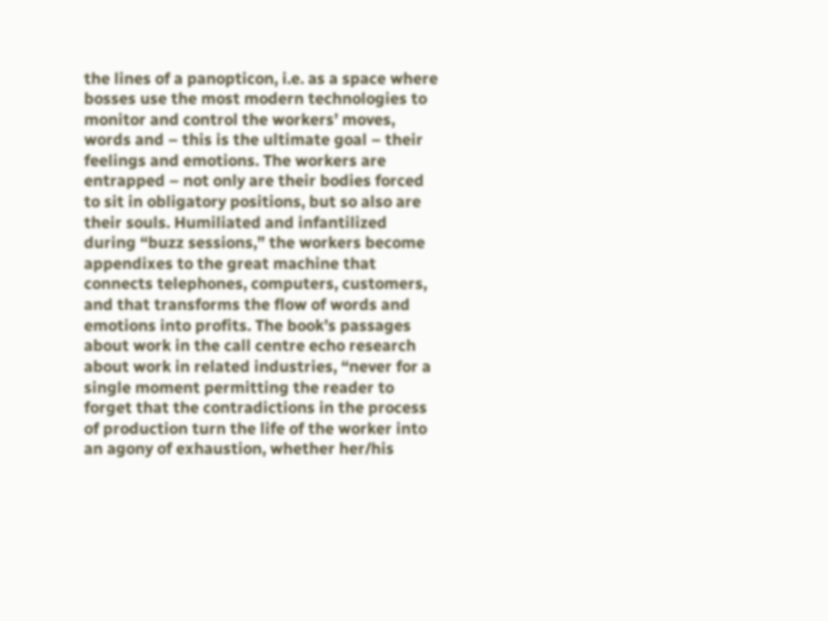the lines of a panopticon, i.e. as a space where bosses use the most modern technologies to monitor and control the workers’ moves, words and – this is the ultimate goal – their feelings and emotions. The workers are entrapped – not only are their bodies forced to sit in obligatory positions, but so also are their souls. Humiliated and infantilized during “buzz sessions,” the workers become appendixes to the great machine that connects telephones, computers, customers, and that transforms the flow of words and emotions into profits. The book’s passages about work in the call centre echo research about work in related industries, “never for a single moment permitting the reader to forget that the contradictions in the process of production turn the life of the worker into an agony of exhaustion, whether her/his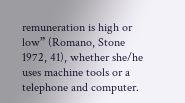remuneration is high or low” (Romano, Stone 1972, 41), whether she/he uses machine tools or a telephone and computer.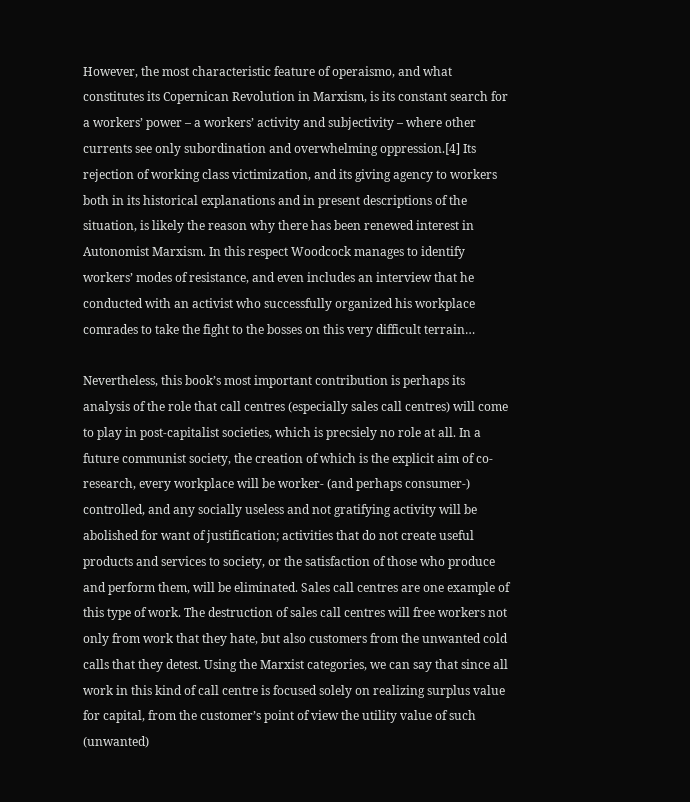However, the most characteristic feature of operaismo, and what constitutes its Copernican Revolution in Marxism, is its constant search for a workers’ power – a workers’ activity and subjectivity – where other currents see only subordination and overwhelming oppression.[4] Its rejection of working class victimization, and its giving agency to workers both in its historical explanations and in present descriptions of the situation, is likely the reason why there has been renewed interest in Autonomist Marxism. In this respect Woodcock manages to identify workers’ modes of resistance, and even includes an interview that he conducted with an activist who successfully organized his workplace comrades to take the fight to the bosses on this very difficult terrain…

Nevertheless, this book’s most important contribution is perhaps its analysis of the role that call centres (especially sales call centres) will come to play in post-capitalist societies, which is precsiely no role at all. In a future communist society, the creation of which is the explicit aim of co-research, every workplace will be worker- (and perhaps consumer-) controlled, and any socially useless and not gratifying activity will be abolished for want of justification; activities that do not create useful products and services to society, or the satisfaction of those who produce and perform them, will be eliminated. Sales call centres are one example of this type of work. The destruction of sales call centres will free workers not only from work that they hate, but also customers from the unwanted cold calls that they detest. Using the Marxist categories, we can say that since all work in this kind of call centre is focused solely on realizing surplus value for capital, from the customer’s point of view the utility value of such (unwanted)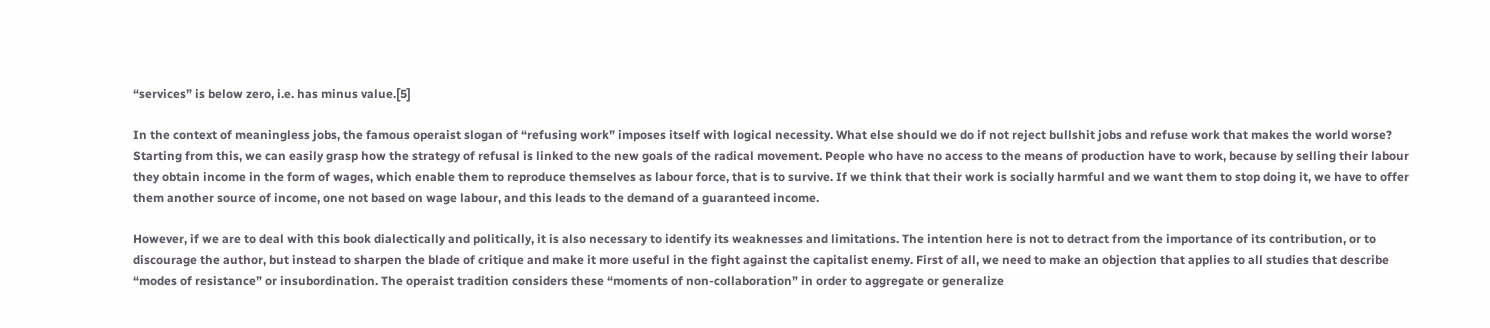“services” is below zero, i.e. has minus value.[5]

In the context of meaningless jobs, the famous operaist slogan of “refusing work” imposes itself with logical necessity. What else should we do if not reject bullshit jobs and refuse work that makes the world worse? Starting from this, we can easily grasp how the strategy of refusal is linked to the new goals of the radical movement. People who have no access to the means of production have to work, because by selling their labour they obtain income in the form of wages, which enable them to reproduce themselves as labour force, that is to survive. If we think that their work is socially harmful and we want them to stop doing it, we have to offer them another source of income, one not based on wage labour, and this leads to the demand of a guaranteed income.

However, if we are to deal with this book dialectically and politically, it is also necessary to identify its weaknesses and limitations. The intention here is not to detract from the importance of its contribution, or to discourage the author, but instead to sharpen the blade of critique and make it more useful in the fight against the capitalist enemy. First of all, we need to make an objection that applies to all studies that describe “modes of resistance” or insubordination. The operaist tradition considers these “moments of non-collaboration” in order to aggregate or generalize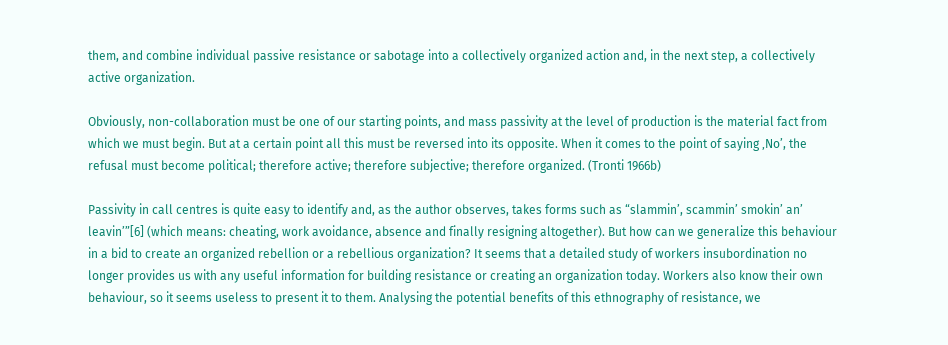them, and combine individual passive resistance or sabotage into a collectively organized action and, in the next step, a collectively active organization.

Obviously, non-collaboration must be one of our starting points, and mass passivity at the level of production is the material fact from which we must begin. But at a certain point all this must be reversed into its opposite. When it comes to the point of saying ‚No’, the refusal must become political; therefore active; therefore subjective; therefore organized. (Tronti 1966b)

Passivity in call centres is quite easy to identify and, as the author observes, takes forms such as “slammin’, scammin’ smokin’ an’ leavin’”[6] (which means: cheating, work avoidance, absence and finally resigning altogether). But how can we generalize this behaviour in a bid to create an organized rebellion or a rebellious organization? It seems that a detailed study of workers insubordination no longer provides us with any useful information for building resistance or creating an organization today. Workers also know their own behaviour, so it seems useless to present it to them. Analysing the potential benefits of this ethnography of resistance, we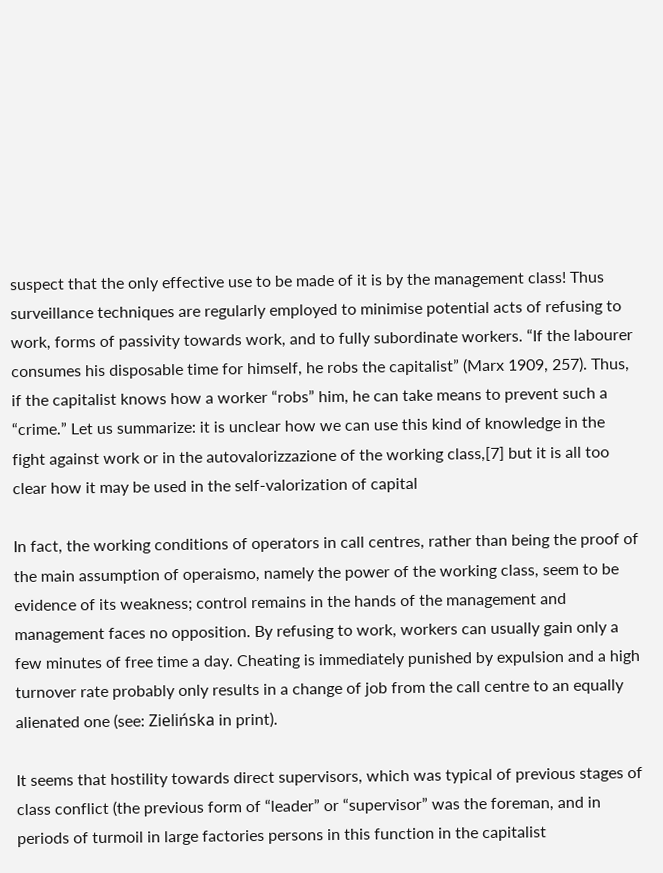suspect that the only effective use to be made of it is by the management class! Thus surveillance techniques are regularly employed to minimise potential acts of refusing to work, forms of passivity towards work, and to fully subordinate workers. “If the labourer consumes his disposable time for himself, he robs the capitalist” (Marx 1909, 257). Thus, if the capitalist knows how a worker “robs” him, he can take means to prevent such a “crime.” Let us summarize: it is unclear how we can use this kind of knowledge in the fight against work or in the autovalorizzazione of the working class,[7] but it is all too clear how it may be used in the self-valorization of capital

In fact, the working conditions of operators in call centres, rather than being the proof of the main assumption of operaismo, namely the power of the working class, seem to be evidence of its weakness; control remains in the hands of the management and management faces no opposition. By refusing to work, workers can usually gain only a few minutes of free time a day. Cheating is immediately punished by expulsion and a high turnover rate probably only results in a change of job from the call centre to an equally alienated one (see: Zielińska in print).

It seems that hostility towards direct supervisors, which was typical of previous stages of class conflict (the previous form of “leader” or “supervisor” was the foreman, and in periods of turmoil in large factories persons in this function in the capitalist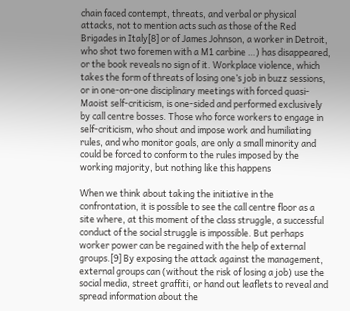chain faced contempt, threats, and verbal or physical attacks, not to mention acts such as those of the Red Brigades in Italy[8] or of James Johnson, a worker in Detroit, who shot two foremen with a M1 carbine …) has disappeared, or the book reveals no sign of it. Workplace violence, which takes the form of threats of losing one’s job in buzz sessions, or in one-on-one disciplinary meetings with forced quasi-Maoist self-criticism, is one-sided and performed exclusively by call centre bosses. Those who force workers to engage in self-criticism, who shout and impose work and humiliating rules, and who monitor goals, are only a small minority and could be forced to conform to the rules imposed by the working majority, but nothing like this happens

When we think about taking the initiative in the confrontation, it is possible to see the call centre floor as a site where, at this moment of the class struggle, a successful conduct of the social struggle is impossible. But perhaps worker power can be regained with the help of external groups.[9] By exposing the attack against the management, external groups can (without the risk of losing a job) use the social media, street graffiti, or hand out leaflets to reveal and spread information about the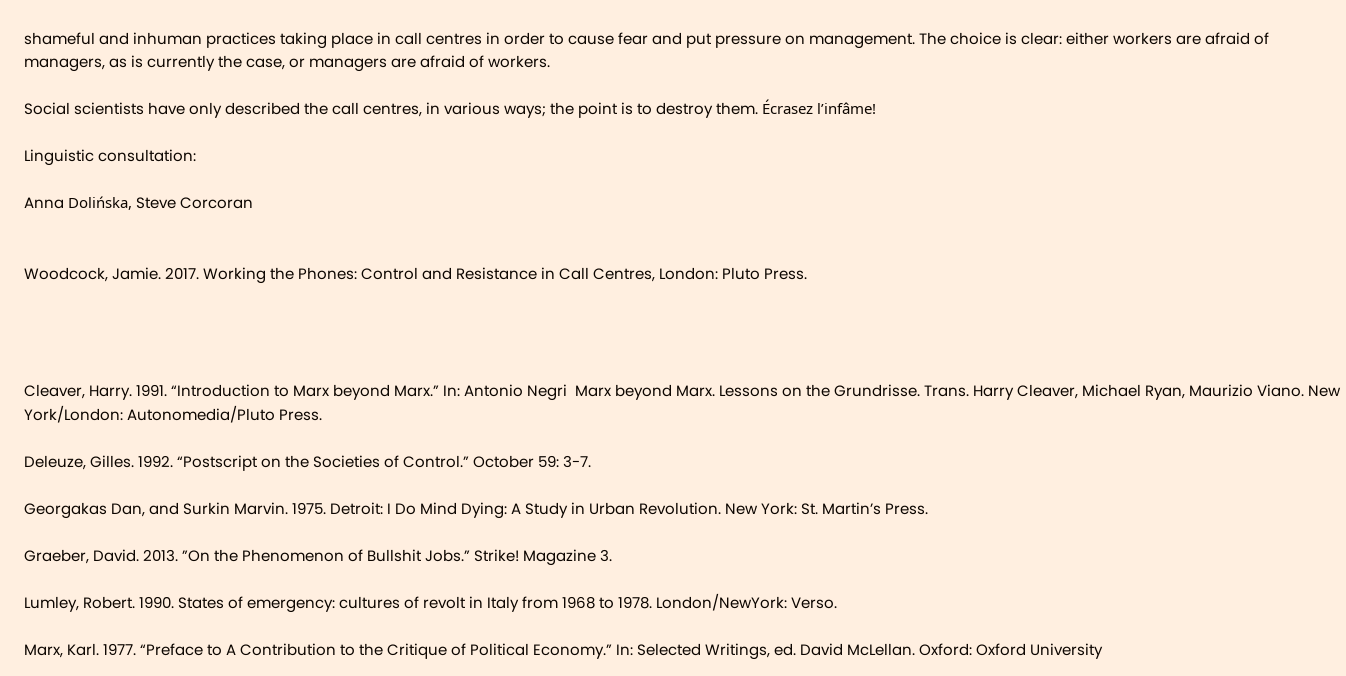shameful and inhuman practices taking place in call centres in order to cause fear and put pressure on management. The choice is clear: either workers are afraid of managers, as is currently the case, or managers are afraid of workers.

Social scientists have only described the call centres, in various ways; the point is to destroy them. Écrasez l’infâme!

Linguistic consultation:

Anna Dolińska, Steve Corcoran


Woodcock, Jamie. 2017. Working the Phones: Control and Resistance in Call Centres, London: Pluto Press.




Cleaver, Harry. 1991. “Introduction to Marx beyond Marx.” In: Antonio Negri  Marx beyond Marx. Lessons on the Grundrisse. Trans. Harry Cleaver, Michael Ryan, Maurizio Viano. New York/London: Autonomedia/Pluto Press.

Deleuze, Gilles. 1992. “Postscript on the Societies of Control.” October 59: 3-7.

Georgakas Dan, and Surkin Marvin. 1975. Detroit: I Do Mind Dying: A Study in Urban Revolution. New York: St. Martin’s Press.

Graeber, David. 2013. ”On the Phenomenon of Bullshit Jobs.” Strike! Magazine 3.

Lumley, Robert. 1990. States of emergency: cultures of revolt in Italy from 1968 to 1978. London/NewYork: Verso.

Marx, Karl. 1977. “Preface to A Contribution to the Critique of Political Economy.” In: Selected Writings, ed. David McLellan. Oxford: Oxford University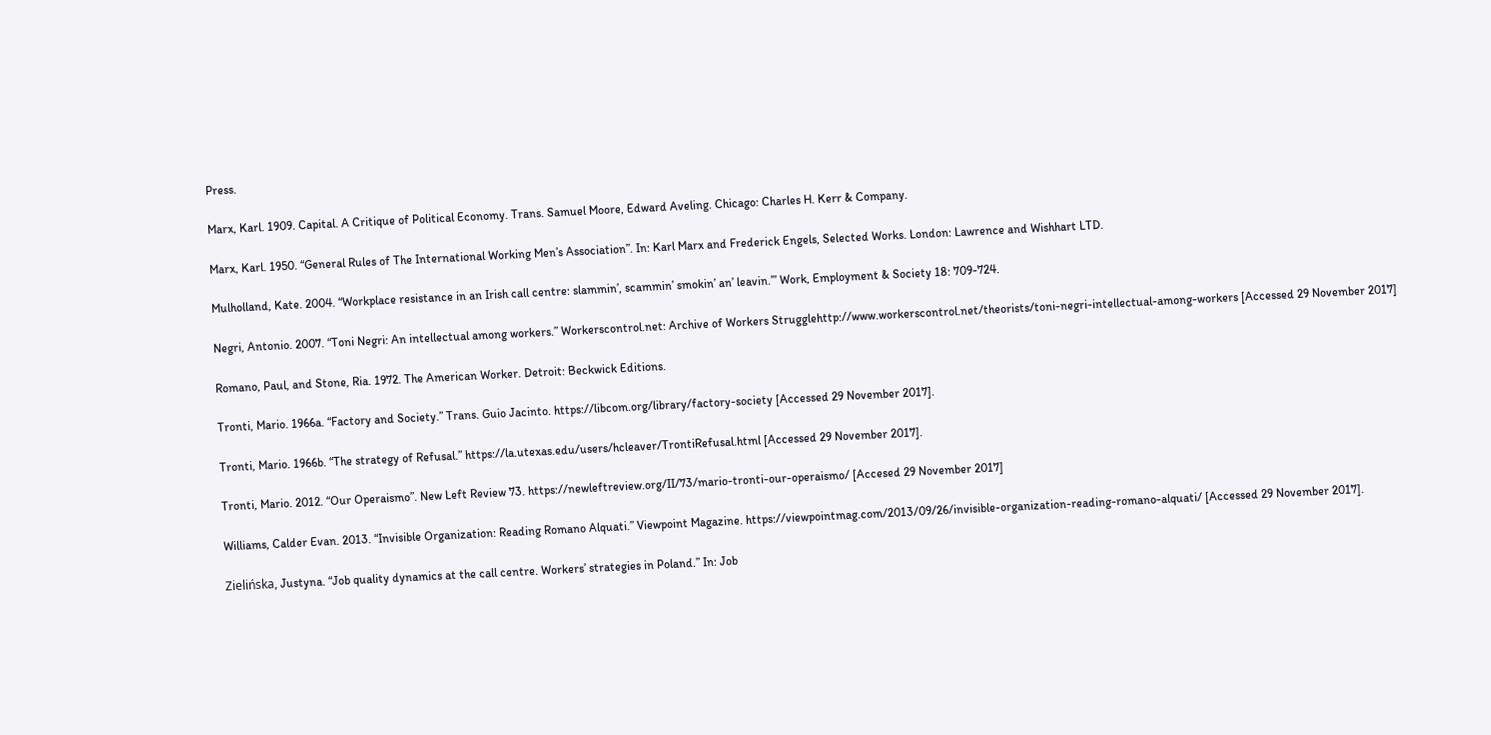Press.

Marx, Karl. 1909. Capital. A Critique of Political Economy. Trans. Samuel Moore, Edward Aveling. Chicago: Charles H. Kerr & Company.

Marx, Karl. 1950. “General Rules of The International Working Men’s Association”. In: Karl Marx and Frederick Engels, Selected Works. London: Lawrence and Wishhart LTD.

Mulholland, Kate. 2004. “Workplace resistance in an Irish call centre: slammin’, scammin’ smokin’ an’ leavin.’” Work, Employment & Society 18: 709-724.

Negri, Antonio. 2007. “Toni Negri: An intellectual among workers.” Workerscontrol.net: Archive of Workers Strugglehttp://www.workerscontrol.net/theorists/toni-negri-intellectual-among-workers [Accessed 29 November 2017]

Romano, Paul, and Stone, Ria. 1972. The American Worker. Detroit: Beckwick Editions.

Tronti, Mario. 1966a. “Factory and Society.” Trans. Guio Jacinto. https://libcom.org/library/factory-society [Accessed 29 November 2017].

Tronti, Mario. 1966b. “The strategy of Refusal.” https://la.utexas.edu/users/hcleaver/TrontiRefusal.html [Accessed 29 November 2017].

Tronti, Mario. 2012. “Our Operaismo”. New Left Review 73. https://newleftreview.org/II/73/mario-tronti-our-operaismo/ [Accesed 29 November 2017]

Williams, Calder Evan. 2013. “Invisible Organization: Reading Romano Alquati.” Viewpoint Magazine. https://viewpointmag.com/2013/09/26/invisible-organization-reading-romano-alquati/ [Accessed 29 November 2017].

Zielińska, Justyna. “Job quality dynamics at the call centre. Workers’ strategies in Poland.” In: Job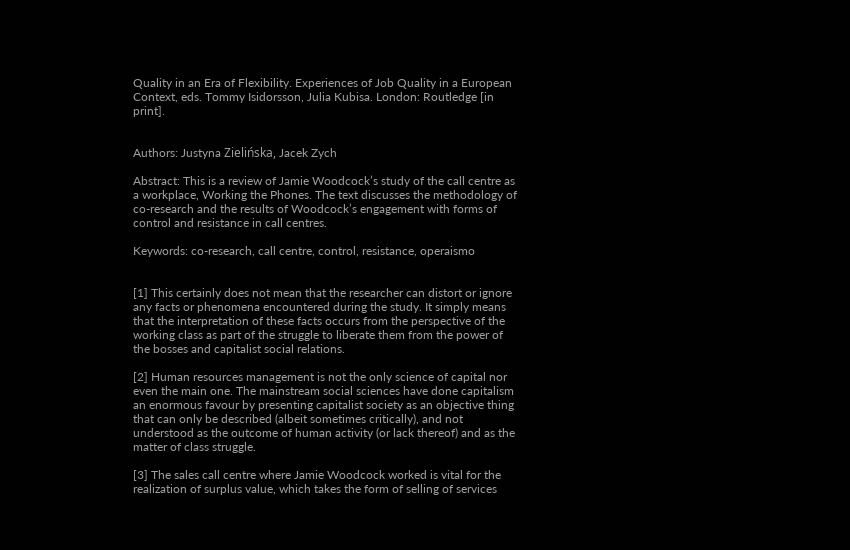Quality in an Era of Flexibility. Experiences of Job Quality in a European Context, eds. Tommy Isidorsson, Julia Kubisa. London: Routledge [in print].


Authors: Justyna Zielińska, Jacek Zych

Abstract: This is a review of Jamie Woodcock’s study of the call centre as a workplace, Working the Phones. The text discusses the methodology of co-research and the results of Woodcock’s engagement with forms of control and resistance in call centres.

Keywords: co-research, call centre, control, resistance, operaismo


[1] This certainly does not mean that the researcher can distort or ignore any facts or phenomena encountered during the study. It simply means that the interpretation of these facts occurs from the perspective of the working class as part of the struggle to liberate them from the power of the bosses and capitalist social relations.

[2] Human resources management is not the only science of capital nor even the main one. The mainstream social sciences have done capitalism an enormous favour by presenting capitalist society as an objective thing that can only be described (albeit sometimes critically), and not understood as the outcome of human activity (or lack thereof) and as the matter of class struggle.

[3] The sales call centre where Jamie Woodcock worked is vital for the realization of surplus value, which takes the form of selling of services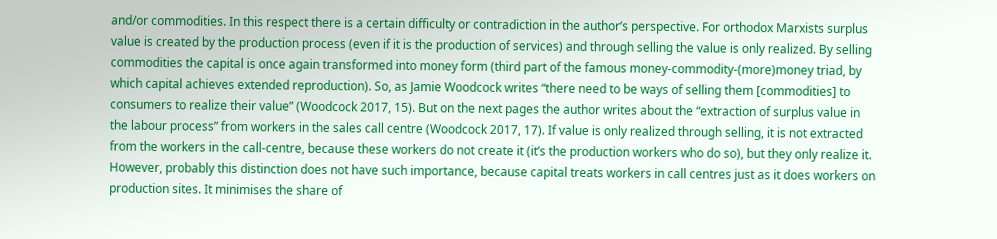and/or commodities. In this respect there is a certain difficulty or contradiction in the author’s perspective. For orthodox Marxists surplus value is created by the production process (even if it is the production of services) and through selling the value is only realized. By selling commodities the capital is once again transformed into money form (third part of the famous money-commodity-(more)money triad, by which capital achieves extended reproduction). So, as Jamie Woodcock writes “there need to be ways of selling them [commodities] to consumers to realize their value” (Woodcock 2017, 15). But on the next pages the author writes about the “extraction of surplus value in the labour process” from workers in the sales call centre (Woodcock 2017, 17). If value is only realized through selling, it is not extracted from the workers in the call-centre, because these workers do not create it (it’s the production workers who do so), but they only realize it. However, probably this distinction does not have such importance, because capital treats workers in call centres just as it does workers on production sites. It minimises the share of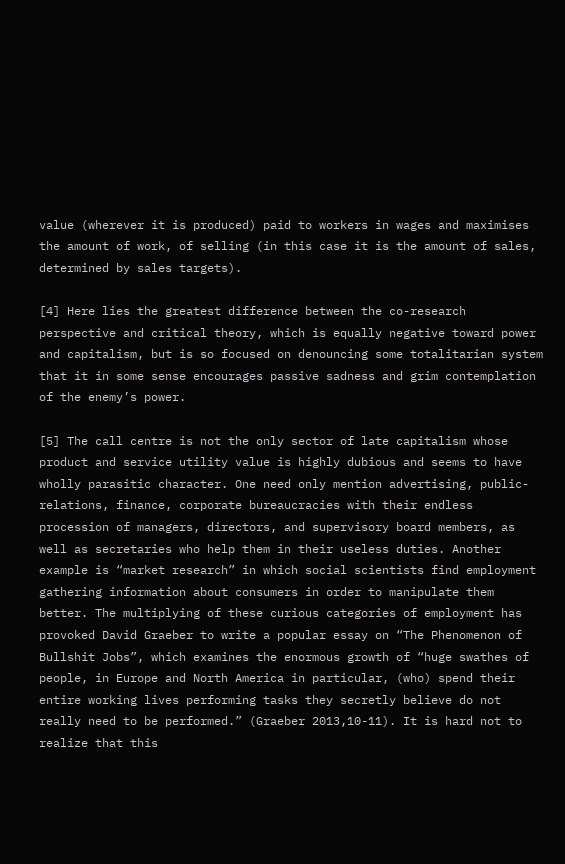value (wherever it is produced) paid to workers in wages and maximises the amount of work, of selling (in this case it is the amount of sales, determined by sales targets).

[4] Here lies the greatest difference between the co-research perspective and critical theory, which is equally negative toward power and capitalism, but is so focused on denouncing some totalitarian system that it in some sense encourages passive sadness and grim contemplation of the enemy’s power.

[5] The call centre is not the only sector of late capitalism whose product and service utility value is highly dubious and seems to have wholly parasitic character. One need only mention advertising, public-relations, finance, corporate bureaucracies with their endless procession of managers, directors, and supervisory board members, as well as secretaries who help them in their useless duties. Another example is “market research” in which social scientists find employment gathering information about consumers in order to manipulate them better. The multiplying of these curious categories of employment has provoked David Graeber to write a popular essay on “The Phenomenon of Bullshit Jobs”, which examines the enormous growth of “huge swathes of people, in Europe and North America in particular, (who) spend their entire working lives performing tasks they secretly believe do not really need to be performed.” (Graeber 2013,10-11). It is hard not to realize that this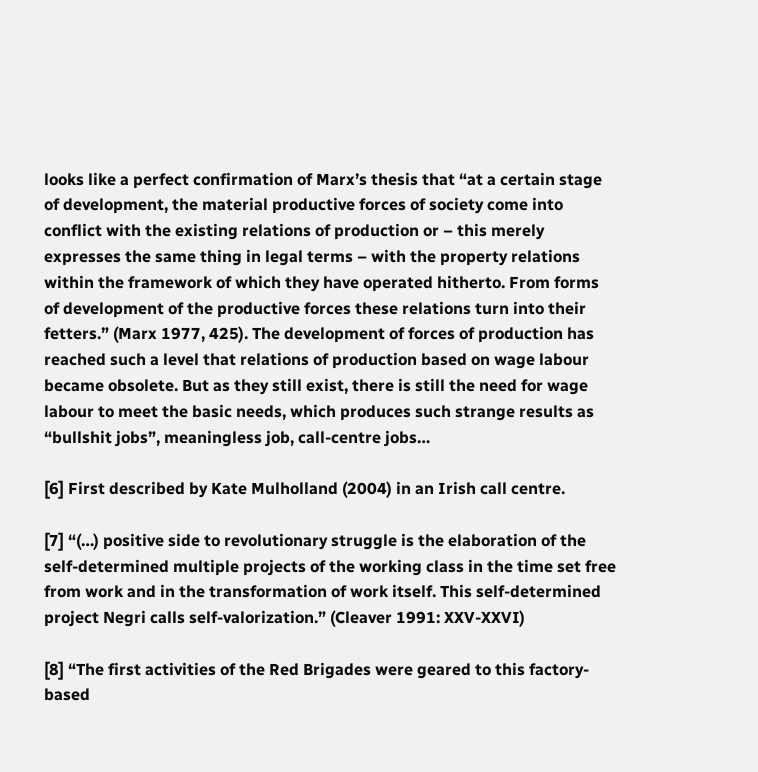looks like a perfect confirmation of Marx’s thesis that “at a certain stage of development, the material productive forces of society come into conflict with the existing relations of production or – this merely expresses the same thing in legal terms – with the property relations within the framework of which they have operated hitherto. From forms of development of the productive forces these relations turn into their fetters.” (Marx 1977, 425). The development of forces of production has reached such a level that relations of production based on wage labour became obsolete. But as they still exist, there is still the need for wage labour to meet the basic needs, which produces such strange results as “bullshit jobs”, meaningless job, call-centre jobs…

[6] First described by Kate Mulholland (2004) in an Irish call centre.

[7] “(…) positive side to revolutionary struggle is the elaboration of the self-determined multiple projects of the working class in the time set free from work and in the transformation of work itself. This self-determined project Negri calls self-valorization.” (Cleaver 1991: XXV-XXVI)

[8] “The first activities of the Red Brigades were geared to this factory-based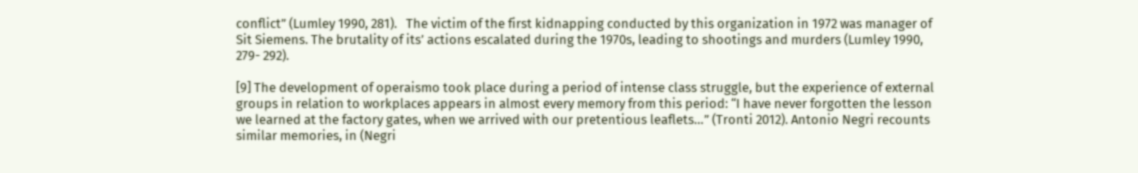conflict” (Lumley 1990, 281).   The victim of the first kidnapping conducted by this organization in 1972 was manager of Sit Siemens. The brutality of its’ actions escalated during the 1970s, leading to shootings and murders (Lumley 1990, 279- 292).

[9] The development of operaismo took place during a period of intense class struggle, but the experience of external groups in relation to workplaces appears in almost every memory from this period: “I have never forgotten the lesson we learned at the factory gates, when we arrived with our pretentious leaflets…” (Tronti 2012). Antonio Negri recounts similar memories, in (Negri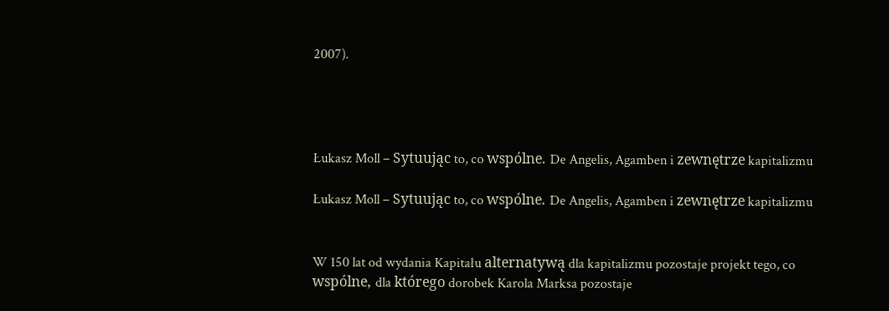2007).




Łukasz Moll – Sytuując to, co wspólne. De Angelis, Agamben i zewnętrze kapitalizmu

Łukasz Moll – Sytuując to, co wspólne. De Angelis, Agamben i zewnętrze kapitalizmu


W 150 lat od wydania Kapitału alternatywą dla kapitalizmu pozostaje projekt tego, co wspólne, dla którego dorobek Karola Marksa pozostaje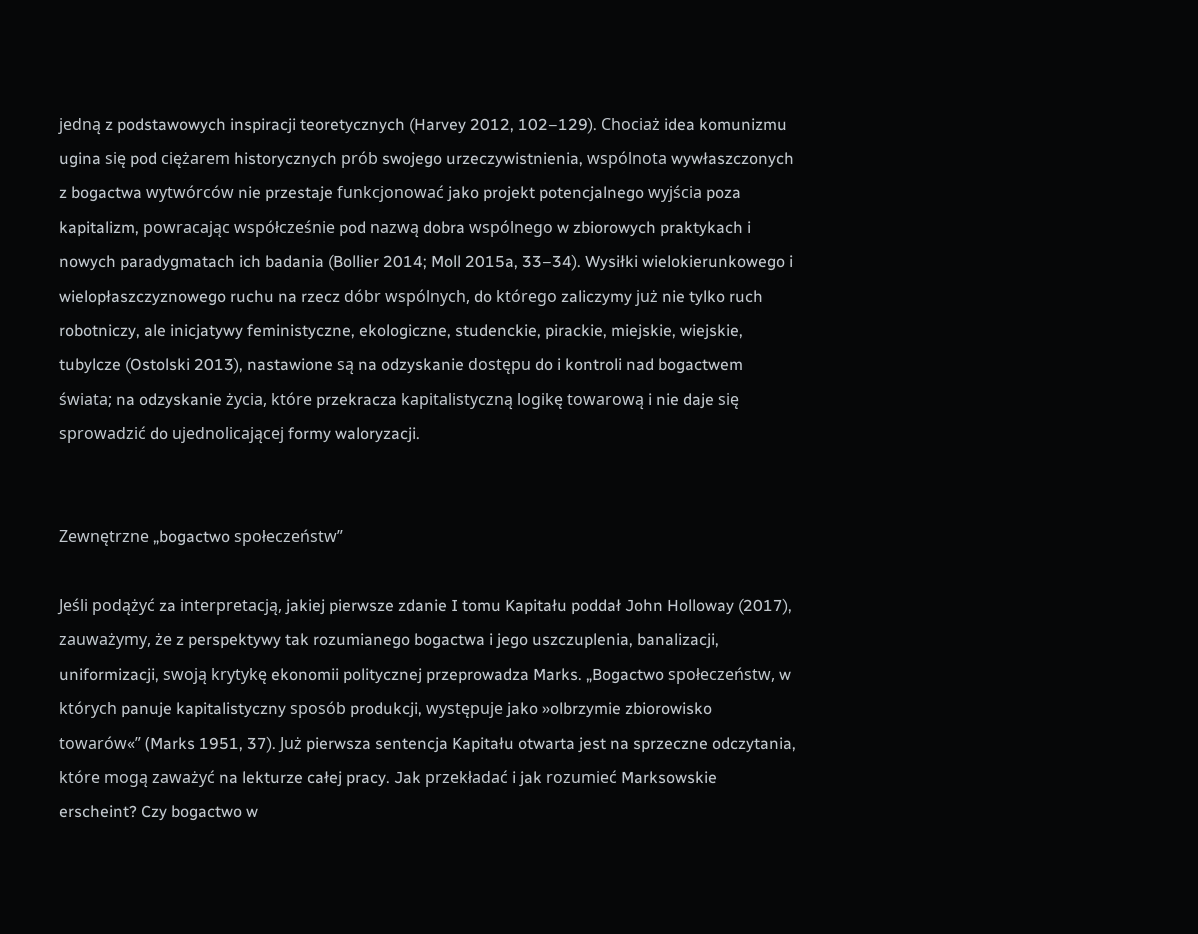jedną z podstawowych inspiracji teoretycznych (Harvey 2012, 102–129). Chociaż idea komunizmu ugina się pod ciężarem historycznych prób swojego urzeczywistnienia, wspólnota wywłaszczonych z bogactwa wytwórców nie przestaje funkcjonować jako projekt potencjalnego wyjścia poza kapitalizm, powracając współcześnie pod nazwą dobra wspólnego w zbiorowych praktykach i nowych paradygmatach ich badania (Bollier 2014; Moll 2015a, 33–34). Wysiłki wielokierunkowego i wielopłaszczyznowego ruchu na rzecz dóbr wspólnych, do którego zaliczymy już nie tylko ruch robotniczy, ale inicjatywy feministyczne, ekologiczne, studenckie, pirackie, miejskie, wiejskie, tubylcze (Ostolski 2013), nastawione są na odzyskanie dostępu do i kontroli nad bogactwem świata; na odzyskanie życia, które przekracza kapitalistyczną logikę towarową i nie daje się sprowadzić do ujednolicającej formy waloryzacji.


Zewnętrzne „bogactwo społeczeństw”

Jeśli podążyć za interpretacją, jakiej pierwsze zdanie I tomu Kapitału poddał John Holloway (2017), zauważymy, że z perspektywy tak rozumianego bogactwa i jego uszczuplenia, banalizacji, uniformizacji, swoją krytykę ekonomii politycznej przeprowadza Marks. „Bogactwo społeczeństw, w których panuje kapitalistyczny sposób produkcji, występuje jako »olbrzymie zbiorowisko towarów«” (Marks 1951, 37). Już pierwsza sentencja Kapitału otwarta jest na sprzeczne odczytania, które mogą zaważyć na lekturze całej pracy. Jak przekładać i jak rozumieć Marksowskie erscheint? Czy bogactwo w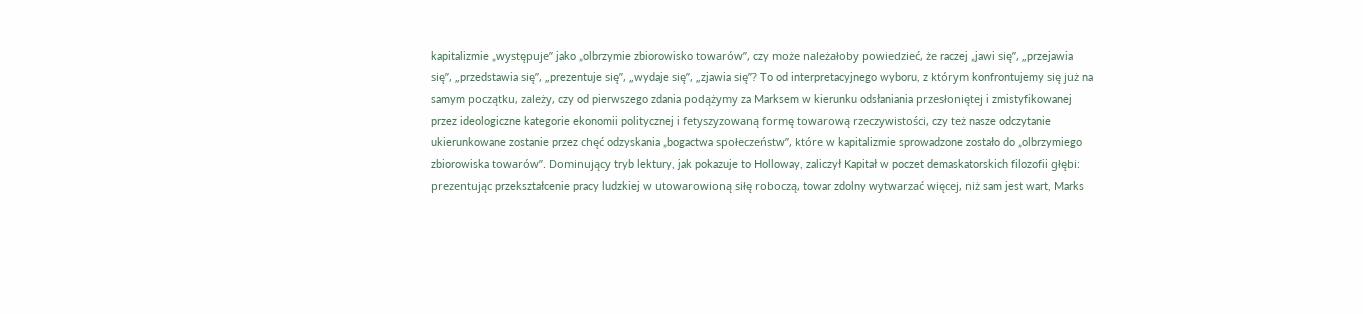kapitalizmie „występuje” jako „olbrzymie zbiorowisko towarów”, czy może należałoby powiedzieć, że raczej „jawi się”, „przejawia się”, „przedstawia się”, „prezentuje się”, „wydaje się”, „zjawia się”? To od interpretacyjnego wyboru, z którym konfrontujemy się już na samym początku, zależy, czy od pierwszego zdania podążymy za Marksem w kierunku odsłaniania przesłoniętej i zmistyfikowanej przez ideologiczne kategorie ekonomii politycznej i fetyszyzowaną formę towarową rzeczywistości, czy też nasze odczytanie ukierunkowane zostanie przez chęć odzyskania „bogactwa społeczeństw”, które w kapitalizmie sprowadzone zostało do „olbrzymiego zbiorowiska towarów”. Dominujący tryb lektury, jak pokazuje to Holloway, zaliczył Kapitał w poczet demaskatorskich filozofii głębi: prezentując przekształcenie pracy ludzkiej w utowarowioną siłę roboczą, towar zdolny wytwarzać więcej, niż sam jest wart, Marks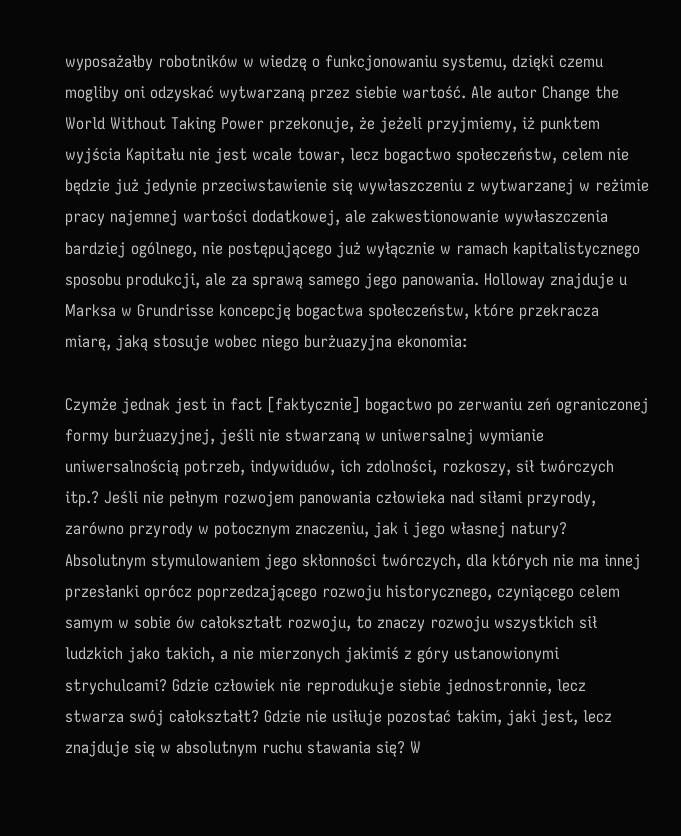wyposażałby robotników w wiedzę o funkcjonowaniu systemu, dzięki czemu mogliby oni odzyskać wytwarzaną przez siebie wartość. Ale autor Change the World Without Taking Power przekonuje, że jeżeli przyjmiemy, iż punktem wyjścia Kapitału nie jest wcale towar, lecz bogactwo społeczeństw, celem nie będzie już jedynie przeciwstawienie się wywłaszczeniu z wytwarzanej w reżimie pracy najemnej wartości dodatkowej, ale zakwestionowanie wywłaszczenia bardziej ogólnego, nie postępującego już wyłącznie w ramach kapitalistycznego sposobu produkcji, ale za sprawą samego jego panowania. Holloway znajduje u Marksa w Grundrisse koncepcję bogactwa społeczeństw, które przekracza miarę, jaką stosuje wobec niego burżuazyjna ekonomia:

Czymże jednak jest in fact [faktycznie] bogactwo po zerwaniu zeń ograniczonej formy burżuazyjnej, jeśli nie stwarzaną w uniwersalnej wymianie uniwersalnością potrzeb, indywiduów, ich zdolności, rozkoszy, sił twórczych itp.? Jeśli nie pełnym rozwojem panowania człowieka nad siłami przyrody, zarówno przyrody w potocznym znaczeniu, jak i jego własnej natury? Absolutnym stymulowaniem jego skłonności twórczych, dla których nie ma innej przesłanki oprócz poprzedzającego rozwoju historycznego, czyniącego celem samym w sobie ów całokształt rozwoju, to znaczy rozwoju wszystkich sił ludzkich jako takich, a nie mierzonych jakimiś z góry ustanowionymi strychulcami? Gdzie człowiek nie reprodukuje siebie jednostronnie, lecz stwarza swój całokształt? Gdzie nie usiłuje pozostać takim, jaki jest, lecz znajduje się w absolutnym ruchu stawania się? W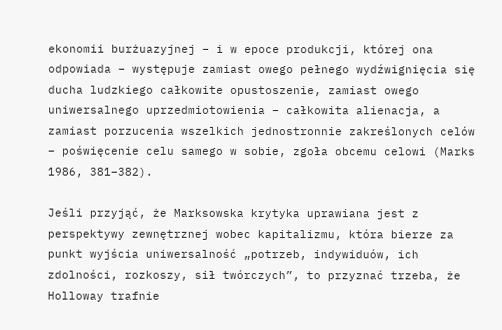ekonomii burżuazyjnej – i w epoce produkcji, której ona odpowiada – występuje zamiast owego pełnego wydźwignięcia się ducha ludzkiego całkowite opustoszenie, zamiast owego uniwersalnego uprzedmiotowienia – całkowita alienacja, a zamiast porzucenia wszelkich jednostronnie zakreślonych celów – poświęcenie celu samego w sobie, zgoła obcemu celowi (Marks 1986, 381–382).

Jeśli przyjąć, że Marksowska krytyka uprawiana jest z perspektywy zewnętrznej wobec kapitalizmu, która bierze za punkt wyjścia uniwersalność „potrzeb, indywiduów, ich zdolności, rozkoszy, sił twórczych”, to przyznać trzeba, że Holloway trafnie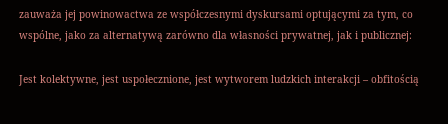zauważa jej powinowactwa ze współczesnymi dyskursami optującymi za tym, co wspólne, jako za alternatywą zarówno dla własności prywatnej, jak i publicznej:

Jest kolektywne, jest uspołecznione, jest wytworem ludzkich interakcji – obfitością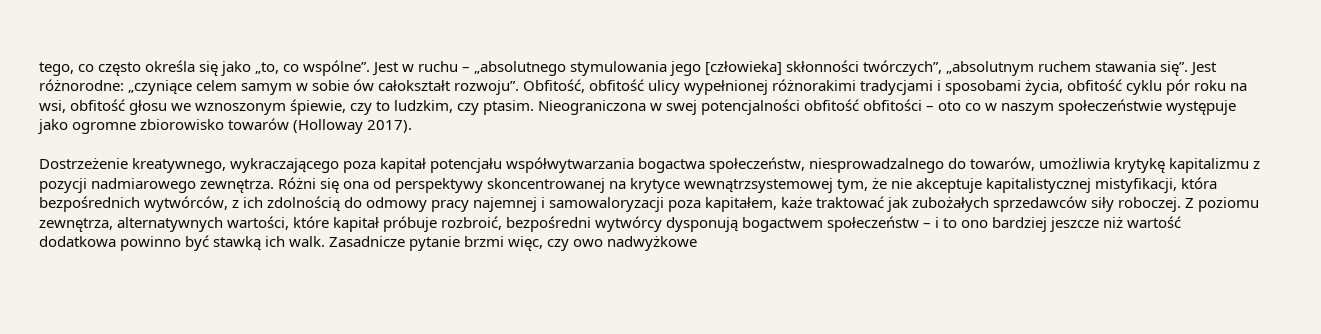tego, co często określa się jako „to, co wspólne”. Jest w ruchu – „absolutnego stymulowania jego [człowieka] skłonności twórczych”, „absolutnym ruchem stawania się”. Jest różnorodne: „czyniące celem samym w sobie ów całokształt rozwoju”. Obfitość, obfitość ulicy wypełnionej różnorakimi tradycjami i sposobami życia, obfitość cyklu pór roku na wsi, obfitość głosu we wznoszonym śpiewie, czy to ludzkim, czy ptasim. Nieograniczona w swej potencjalności obfitość obfitości – oto co w naszym społeczeństwie występuje jako ogromne zbiorowisko towarów (Holloway 2017).

Dostrzeżenie kreatywnego, wykraczającego poza kapitał potencjału współwytwarzania bogactwa społeczeństw, niesprowadzalnego do towarów, umożliwia krytykę kapitalizmu z pozycji nadmiarowego zewnętrza. Różni się ona od perspektywy skoncentrowanej na krytyce wewnątrzsystemowej tym, że nie akceptuje kapitalistycznej mistyfikacji, która bezpośrednich wytwórców, z ich zdolnością do odmowy pracy najemnej i samowaloryzacji poza kapitałem, każe traktować jak zubożałych sprzedawców siły roboczej. Z poziomu zewnętrza, alternatywnych wartości, które kapitał próbuje rozbroić, bezpośredni wytwórcy dysponują bogactwem społeczeństw – i to ono bardziej jeszcze niż wartość dodatkowa powinno być stawką ich walk. Zasadnicze pytanie brzmi więc, czy owo nadwyżkowe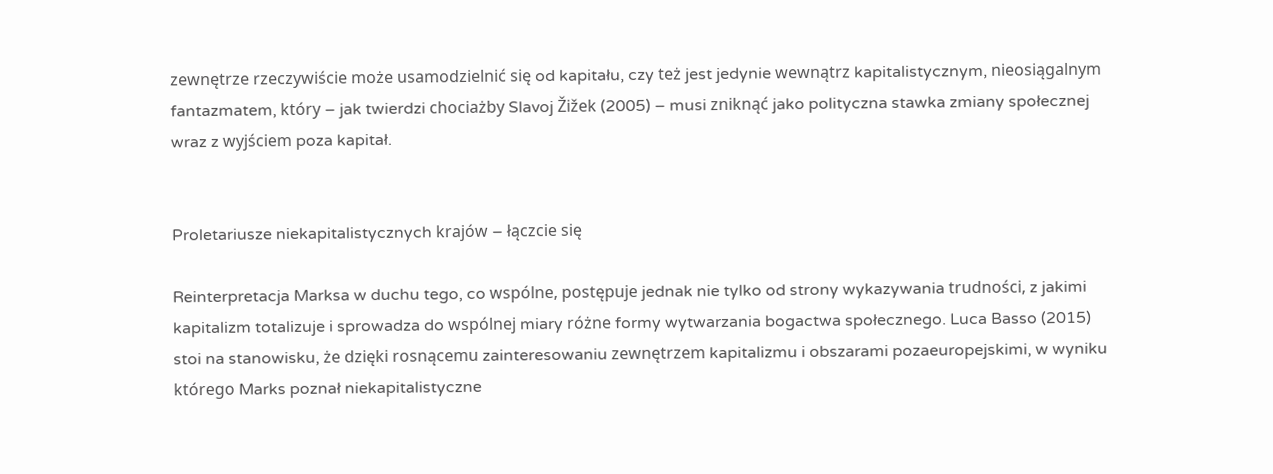zewnętrze rzeczywiście może usamodzielnić się od kapitału, czy też jest jedynie wewnątrz kapitalistycznym, nieosiągalnym fantazmatem, który – jak twierdzi chociażby Slavoj Žižek (2005) – musi zniknąć jako polityczna stawka zmiany społecznej wraz z wyjściem poza kapitał.


Proletariusze niekapitalistycznych krajów – łączcie się

Reinterpretacja Marksa w duchu tego, co wspólne, postępuje jednak nie tylko od strony wykazywania trudności, z jakimi kapitalizm totalizuje i sprowadza do wspólnej miary różne formy wytwarzania bogactwa społecznego. Luca Basso (2015) stoi na stanowisku, że dzięki rosnącemu zainteresowaniu zewnętrzem kapitalizmu i obszarami pozaeuropejskimi, w wyniku którego Marks poznał niekapitalistyczne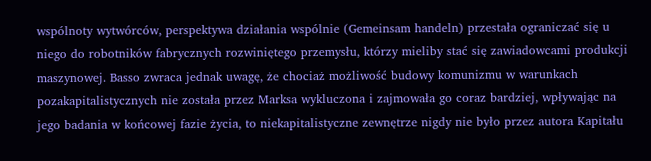wspólnoty wytwórców, perspektywa działania wspólnie (Gemeinsam handeln) przestała ograniczać się u niego do robotników fabrycznych rozwiniętego przemysłu, którzy mieliby stać się zawiadowcami produkcji maszynowej. Basso zwraca jednak uwagę, że chociaż możliwość budowy komunizmu w warunkach pozakapitalistycznych nie została przez Marksa wykluczona i zajmowała go coraz bardziej, wpływając na jego badania w końcowej fazie życia, to niekapitalistyczne zewnętrze nigdy nie było przez autora Kapitału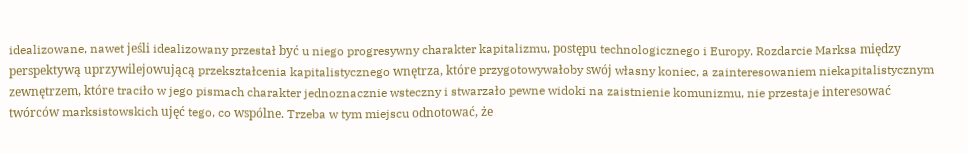idealizowane, nawet jeśli idealizowany przestał być u niego progresywny charakter kapitalizmu, postępu technologicznego i Europy. Rozdarcie Marksa między perspektywą uprzywilejowującą przekształcenia kapitalistycznego wnętrza, które przygotowywałoby swój własny koniec, a zainteresowaniem niekapitalistycznym zewnętrzem, które traciło w jego pismach charakter jednoznacznie wsteczny i stwarzało pewne widoki na zaistnienie komunizmu, nie przestaje interesować twórców marksistowskich ujęć tego, co wspólne. Trzeba w tym miejscu odnotować, że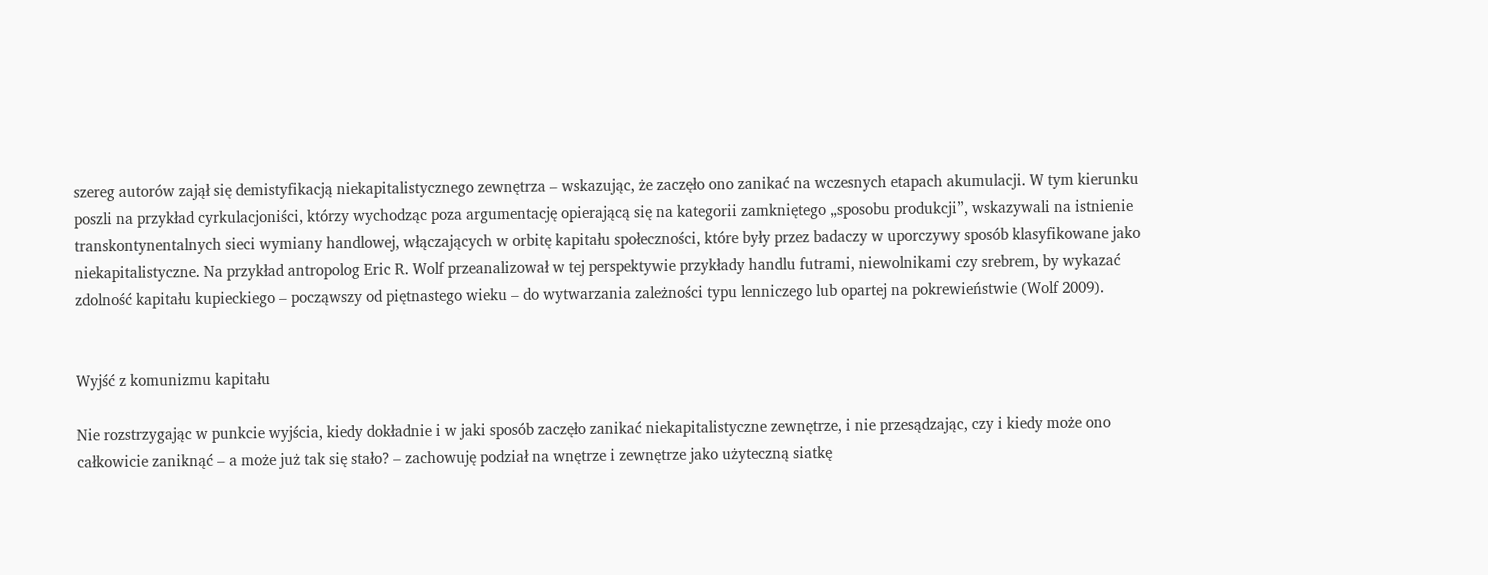szereg autorów zajął się demistyfikacją niekapitalistycznego zewnętrza – wskazując, że zaczęło ono zanikać na wczesnych etapach akumulacji. W tym kierunku poszli na przykład cyrkulacjoniści, którzy wychodząc poza argumentację opierającą się na kategorii zamkniętego „sposobu produkcji”, wskazywali na istnienie transkontynentalnych sieci wymiany handlowej, włączających w orbitę kapitału społeczności, które były przez badaczy w uporczywy sposób klasyfikowane jako niekapitalistyczne. Na przykład antropolog Eric R. Wolf przeanalizował w tej perspektywie przykłady handlu futrami, niewolnikami czy srebrem, by wykazać zdolność kapitału kupieckiego – począwszy od piętnastego wieku – do wytwarzania zależności typu lenniczego lub opartej na pokrewieństwie (Wolf 2009).


Wyjść z komunizmu kapitału

Nie rozstrzygając w punkcie wyjścia, kiedy dokładnie i w jaki sposób zaczęło zanikać niekapitalistyczne zewnętrze, i nie przesądzając, czy i kiedy może ono całkowicie zaniknąć – a może już tak się stało? – zachowuję podział na wnętrze i zewnętrze jako użyteczną siatkę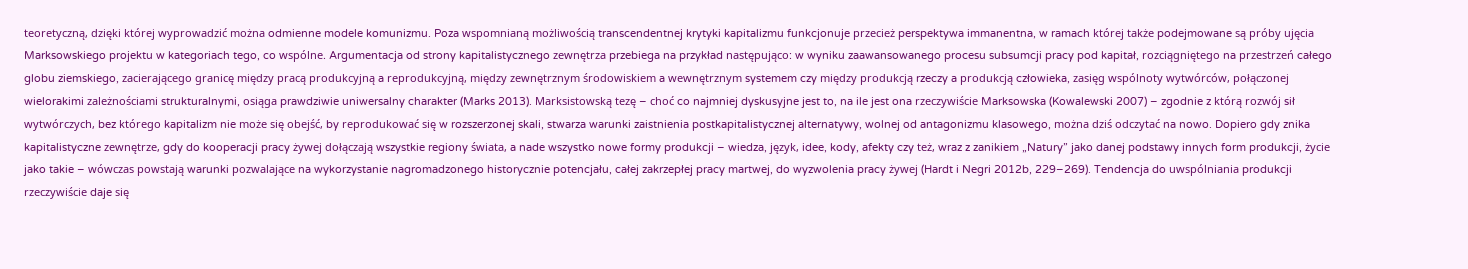teoretyczną, dzięki której wyprowadzić można odmienne modele komunizmu. Poza wspomnianą możliwością transcendentnej krytyki kapitalizmu funkcjonuje przecież perspektywa immanentna, w ramach której także podejmowane są próby ujęcia Marksowskiego projektu w kategoriach tego, co wspólne. Argumentacja od strony kapitalistycznego zewnętrza przebiega na przykład następująco: w wyniku zaawansowanego procesu subsumcji pracy pod kapitał, rozciągniętego na przestrzeń całego globu ziemskiego, zacierającego granicę między pracą produkcyjną a reprodukcyjną, między zewnętrznym środowiskiem a wewnętrznym systemem czy między produkcją rzeczy a produkcją człowieka, zasięg wspólnoty wytwórców, połączonej wielorakimi zależnościami strukturalnymi, osiąga prawdziwie uniwersalny charakter (Marks 2013). Marksistowską tezę – choć co najmniej dyskusyjne jest to, na ile jest ona rzeczywiście Marksowska (Kowalewski 2007) – zgodnie z którą rozwój sił wytwórczych, bez którego kapitalizm nie może się obejść, by reprodukować się w rozszerzonej skali, stwarza warunki zaistnienia postkapitalistycznej alternatywy, wolnej od antagonizmu klasowego, można dziś odczytać na nowo. Dopiero gdy znika kapitalistyczne zewnętrze, gdy do kooperacji pracy żywej dołączają wszystkie regiony świata, a nade wszystko nowe formy produkcji – wiedza, język, idee, kody, afekty czy też, wraz z zanikiem „Natury” jako danej podstawy innych form produkcji, życie jako takie – wówczas powstają warunki pozwalające na wykorzystanie nagromadzonego historycznie potencjału, całej zakrzepłej pracy martwej, do wyzwolenia pracy żywej (Hardt i Negri 2012b, 229–269). Tendencja do uwspólniania produkcji rzeczywiście daje się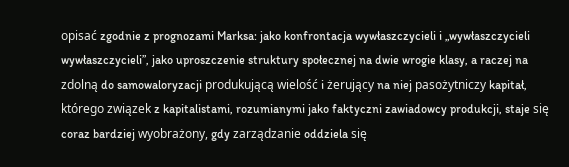opisać zgodnie z prognozami Marksa: jako konfrontacja wywłaszczycieli i „wywłaszczycieli wywłaszczycieli”, jako uproszczenie struktury społecznej na dwie wrogie klasy, a raczej na zdolną do samowaloryzacji produkującą wielość i żerujący na niej pasożytniczy kapitał, którego związek z kapitalistami, rozumianymi jako faktyczni zawiadowcy produkcji, staje się coraz bardziej wyobrażony, gdy zarządzanie oddziela się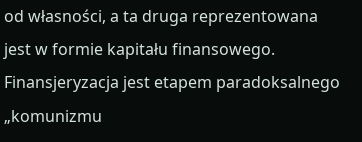od własności, a ta druga reprezentowana jest w formie kapitału finansowego. Finansjeryzacja jest etapem paradoksalnego „komunizmu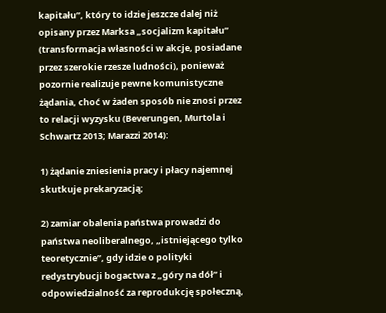kapitału”, który to idzie jeszcze dalej niż opisany przez Marksa „socjalizm kapitału” (transformacja własności w akcje, posiadane przez szerokie rzesze ludności), ponieważ pozornie realizuje pewne komunistyczne żądania, choć w żaden sposób nie znosi przez to relacji wyzysku (Beverungen, Murtola i Schwartz 2013; Marazzi 2014):

1) żądanie zniesienia pracy i płacy najemnej skutkuje prekaryzacją;

2) zamiar obalenia państwa prowadzi do państwa neoliberalnego, „istniejącego tylko teoretycznie”, gdy idzie o polityki redystrybucji bogactwa z „góry na dół” i odpowiedzialność za reprodukcję społeczną,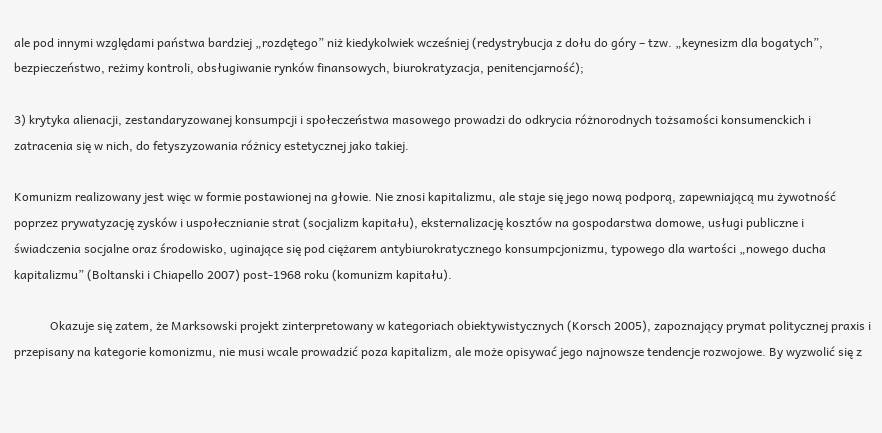ale pod innymi względami państwa bardziej „rozdętego” niż kiedykolwiek wcześniej (redystrybucja z dołu do góry – tzw. „keynesizm dla bogatych”, bezpieczeństwo, reżimy kontroli, obsługiwanie rynków finansowych, biurokratyzacja, penitencjarność);

3) krytyka alienacji, zestandaryzowanej konsumpcji i społeczeństwa masowego prowadzi do odkrycia różnorodnych tożsamości konsumenckich i zatracenia się w nich, do fetyszyzowania różnicy estetycznej jako takiej.

Komunizm realizowany jest więc w formie postawionej na głowie. Nie znosi kapitalizmu, ale staje się jego nową podporą, zapewniającą mu żywotność poprzez prywatyzację zysków i uspołecznianie strat (socjalizm kapitału), eksternalizację kosztów na gospodarstwa domowe, usługi publiczne i świadczenia socjalne oraz środowisko, uginające się pod ciężarem antybiurokratycznego konsumpcjonizmu, typowego dla wartości „nowego ducha kapitalizmu” (Boltanski i Chiapello 2007) post-1968 roku (komunizm kapitału).

            Okazuje się zatem, że Marksowski projekt zinterpretowany w kategoriach obiektywistycznych (Korsch 2005), zapoznający prymat politycznej praxis i przepisany na kategorie komonizmu, nie musi wcale prowadzić poza kapitalizm, ale może opisywać jego najnowsze tendencje rozwojowe. By wyzwolić się z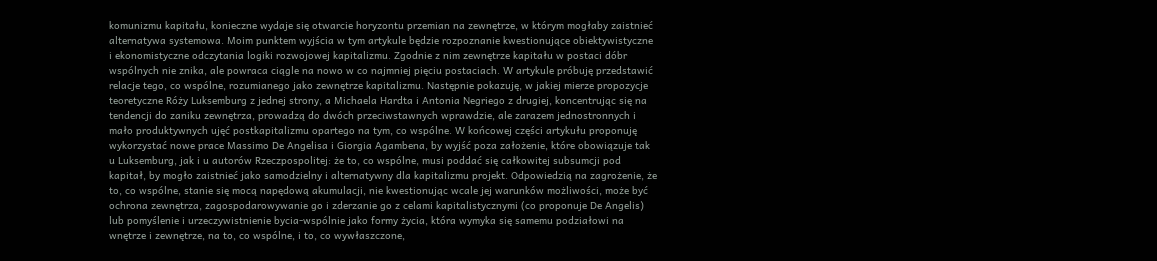komunizmu kapitału, konieczne wydaje się otwarcie horyzontu przemian na zewnętrze, w którym mogłaby zaistnieć alternatywa systemowa. Moim punktem wyjścia w tym artykule będzie rozpoznanie kwestionujące obiektywistyczne i ekonomistyczne odczytania logiki rozwojowej kapitalizmu. Zgodnie z nim zewnętrze kapitału w postaci dóbr wspólnych nie znika, ale powraca ciągle na nowo w co najmniej pięciu postaciach. W artykule próbuję przedstawić relacje tego, co wspólne, rozumianego jako zewnętrze kapitalizmu. Następnie pokazuję, w jakiej mierze propozycje teoretyczne Róży Luksemburg z jednej strony, a Michaela Hardta i Antonia Negriego z drugiej, koncentrując się na tendencji do zaniku zewnętrza, prowadzą do dwóch przeciwstawnych wprawdzie, ale zarazem jednostronnych i mało produktywnych ujęć postkapitalizmu opartego na tym, co wspólne. W końcowej części artykułu proponuję wykorzystać nowe prace Massimo De Angelisa i Giorgia Agambena, by wyjść poza założenie, które obowiązuje tak u Luksemburg, jak i u autorów Rzeczpospolitej: że to, co wspólne, musi poddać się całkowitej subsumcji pod kapitał, by mogło zaistnieć jako samodzielny i alternatywny dla kapitalizmu projekt. Odpowiedzią na zagrożenie, że to, co wspólne, stanie się mocą napędową akumulacji, nie kwestionując wcale jej warunków możliwości, może być ochrona zewnętrza, zagospodarowywanie go i zderzanie go z celami kapitalistycznymi (co proponuje De Angelis) lub pomyślenie i urzeczywistnienie bycia-wspólnie jako formy życia, która wymyka się samemu podziałowi na wnętrze i zewnętrze, na to, co wspólne, i to, co wywłaszczone,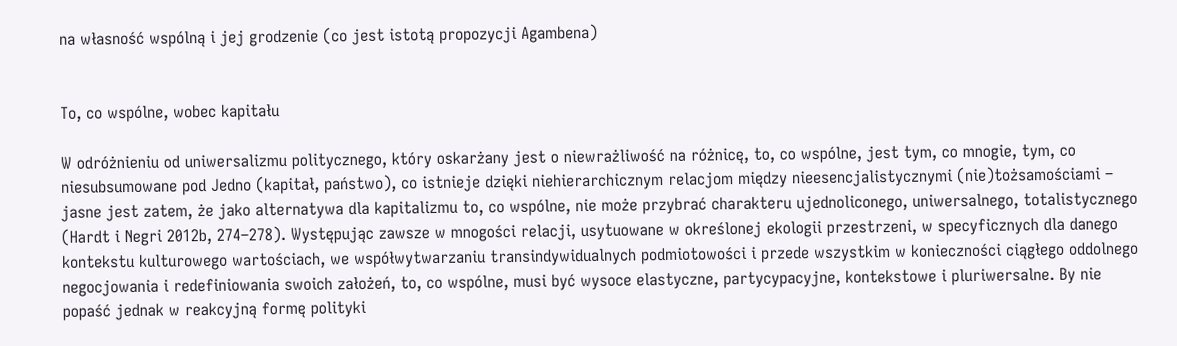na własność wspólną i jej grodzenie (co jest istotą propozycji Agambena)


To, co wspólne, wobec kapitału

W odróżnieniu od uniwersalizmu politycznego, który oskarżany jest o niewrażliwość na różnicę, to, co wspólne, jest tym, co mnogie, tym, co niesubsumowane pod Jedno (kapitał, państwo), co istnieje dzięki niehierarchicznym relacjom między nieesencjalistycznymi (nie)tożsamościami – jasne jest zatem, że jako alternatywa dla kapitalizmu to, co wspólne, nie może przybrać charakteru ujednoliconego, uniwersalnego, totalistycznego (Hardt i Negri 2012b, 274–278). Występując zawsze w mnogości relacji, usytuowane w określonej ekologii przestrzeni, w specyficznych dla danego kontekstu kulturowego wartościach, we współwytwarzaniu transindywidualnych podmiotowości i przede wszystkim w konieczności ciągłego oddolnego negocjowania i redefiniowania swoich założeń, to, co wspólne, musi być wysoce elastyczne, partycypacyjne, kontekstowe i pluriwersalne. By nie popaść jednak w reakcyjną formę polityki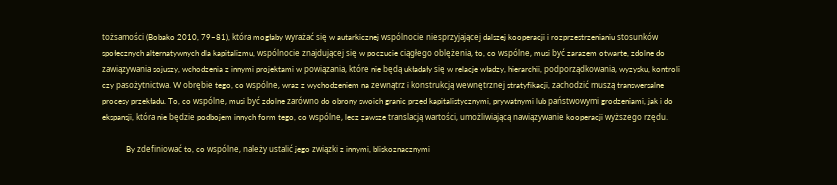tożsamości (Bobako 2010, 79–81), która mogłaby wyrażać się w autarkicznej wspólnocie niesprzyjającej dalszej kooperacji i rozprzestrzenianiu stosunków społecznych alternatywnych dla kapitalizmu, wspólnocie znajdującej się w poczucie ciągłego oblężenia, to, co wspólne, musi być zarazem otwarte, zdolne do zawiązywania sojuszy, wchodzenia z innymi projektami w powiązania, które nie będą układały się w relacje władzy, hierarchii, podporządkowania, wyzysku, kontroli czy pasożytnictwa. W obrębie tego, co wspólne, wraz z wychodzeniem na zewnątrz i konstrukcją wewnętrznej stratyfikacji, zachodzić muszą transwersalne procesy przekładu. To, co wspólne, musi być zdolne zarówno do obrony swoich granic przed kapitalistycznymi, prywatnymi lub państwowymi grodzeniami, jak i do ekspansji, która nie będzie podbojem innych form tego, co wspólne, lecz zawsze translacją wartości, umożliwiającą nawiązywanie kooperacji wyższego rzędu.

            By zdefiniować to, co wspólne, należy ustalić jego związki z innymi, bliskoznacznymi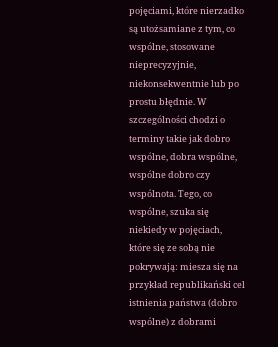pojęciami, które nierzadko są utożsamiane z tym, co wspólne, stosowane nieprecyzyjnie, niekonsekwentnie lub po prostu błędnie. W szczególności chodzi o terminy takie jak dobro wspólne, dobra wspólne, wspólne dobro czy wspólnota. Tego, co wspólne, szuka się niekiedy w pojęciach, które się ze sobą nie pokrywają: miesza się na przykład republikański cel istnienia państwa (dobro wspólne) z dobrami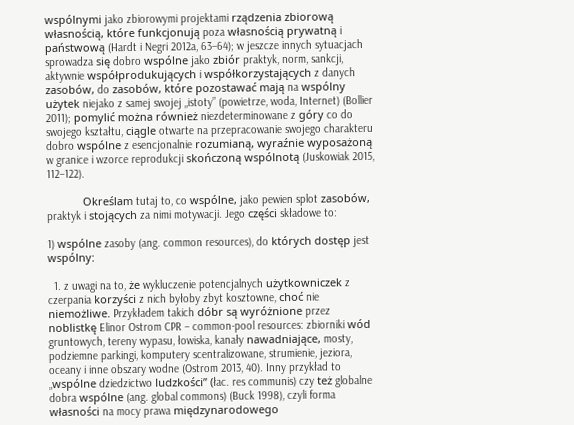wspólnymi jako zbiorowymi projektami rządzenia zbiorową własnością, które funkcjonują poza własnością prywatną i państwową (Hardt i Negri 2012a, 63–64); w jeszcze innych sytuacjach sprowadza się dobro wspólne jako zbiór praktyk, norm, sankcji, aktywnie współprodukujących i współkorzystających z danych zasobów, do zasobów, które pozostawać mają na wspólny użytek niejako z samej swojej „istoty” (powietrze, woda, Internet) (Bollier 2011); pomylić można również niezdeterminowane z góry co do swojego kształtu, ciągle otwarte na przepracowanie swojego charakteru dobro wspólne z esencjonalnie rozumianą, wyraźnie wyposażoną w granice i wzorce reprodukcji skończoną wspólnotą (Juskowiak 2015, 112–122).

            Określam tutaj to, co wspólne, jako pewien splot zasobów, praktyk i stojących za nimi motywacji. Jego części składowe to:

1) wspólne zasoby (ang. common resources), do których dostęp jest wspólny:

  1. z uwagi na to, że wykluczenie potencjalnych użytkowniczek z czerpania korzyści z nich byłoby zbyt kosztowne, choć nie niemożliwe. Przykładem takich dóbr są wyróżnione przez noblistkę Elinor Ostrom CPR – common-pool resources: zbiorniki wód gruntowych, tereny wypasu, łowiska, kanały nawadniające, mosty, podziemne parkingi, komputery scentralizowane, strumienie, jeziora, oceany i inne obszary wodne (Ostrom 2013, 40). Inny przykład to „wspólne dziedzictwo ludzkości” (łac. res communis) czy też globalne dobra wspólne (ang. global commons) (Buck 1998), czyli forma własności na mocy prawa międzynarodowego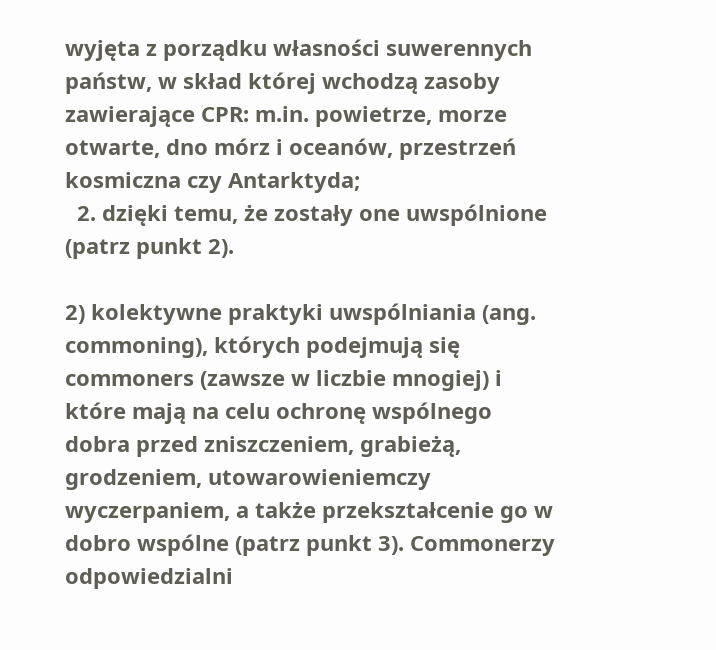wyjęta z porządku własności suwerennych państw, w skład której wchodzą zasoby zawierające CPR: m.in. powietrze, morze otwarte, dno mórz i oceanów, przestrzeń kosmiczna czy Antarktyda;
  2. dzięki temu, że zostały one uwspólnione (patrz punkt 2).

2) kolektywne praktyki uwspólniania (ang. commoning), których podejmują się commoners (zawsze w liczbie mnogiej) i które mają na celu ochronę wspólnego dobra przed zniszczeniem, grabieżą, grodzeniem, utowarowieniemczy wyczerpaniem, a także przekształcenie go w dobro wspólne (patrz punkt 3). Commonerzy odpowiedzialni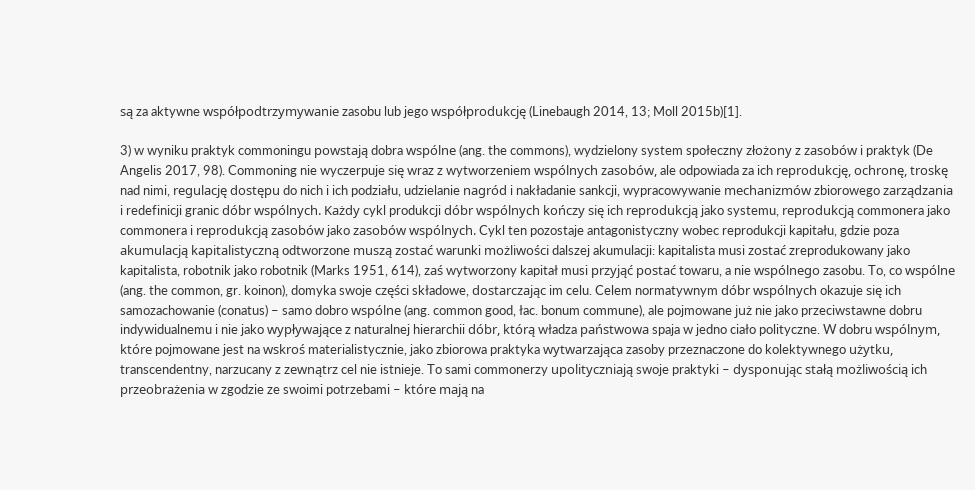są za aktywne współpodtrzymywanie zasobu lub jego współprodukcję (Linebaugh 2014, 13; Moll 2015b)[1].

3) w wyniku praktyk commoningu powstają dobra wspólne (ang. the commons), wydzielony system społeczny złożony z zasobów i praktyk (De Angelis 2017, 98). Commoning nie wyczerpuje się wraz z wytworzeniem wspólnych zasobów, ale odpowiada za ich reprodukcję, ochronę, troskę nad nimi, regulację dostępu do nich i ich podziału, udzielanie nagród i nakładanie sankcji, wypracowywanie mechanizmów zbiorowego zarządzania i redefinicji granic dóbr wspólnych. Każdy cykl produkcji dóbr wspólnych kończy się ich reprodukcją jako systemu, reprodukcją commonera jako commonera i reprodukcją zasobów jako zasobów wspólnych. Cykl ten pozostaje antagonistyczny wobec reprodukcji kapitału, gdzie poza akumulacją kapitalistyczną odtworzone muszą zostać warunki możliwości dalszej akumulacji: kapitalista musi zostać zreprodukowany jako kapitalista, robotnik jako robotnik (Marks 1951, 614), zaś wytworzony kapitał musi przyjąć postać towaru, a nie wspólnego zasobu. To, co wspólne (ang. the common, gr. koinon), domyka swoje części składowe, dostarczając im celu. Celem normatywnym dóbr wspólnych okazuje się ich samozachowanie (conatus) – samo dobro wspólne (ang. common good, łac. bonum commune), ale pojmowane już nie jako przeciwstawne dobru indywidualnemu i nie jako wypływające z naturalnej hierarchii dóbr, którą władza państwowa spaja w jedno ciało polityczne. W dobru wspólnym, które pojmowane jest na wskroś materialistycznie, jako zbiorowa praktyka wytwarzająca zasoby przeznaczone do kolektywnego użytku, transcendentny, narzucany z zewnątrz cel nie istnieje. To sami commonerzy upolityczniają swoje praktyki – dysponując stałą możliwością ich przeobrażenia w zgodzie ze swoimi potrzebami – które mają na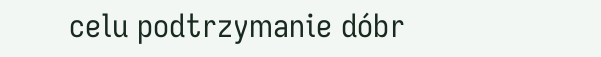celu podtrzymanie dóbr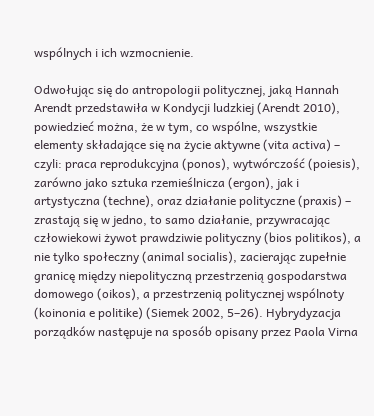wspólnych i ich wzmocnienie.

Odwołując się do antropologii politycznej, jaką Hannah Arendt przedstawiła w Kondycji ludzkiej (Arendt 2010), powiedzieć można, że w tym, co wspólne, wszystkie elementy składające się na życie aktywne (vita activa) – czyli: praca reprodukcyjna (ponos), wytwórczość (poiesis), zarówno jako sztuka rzemieślnicza (ergon), jak i artystyczna (techne), oraz działanie polityczne (praxis) – zrastają się w jedno, to samo działanie, przywracając człowiekowi żywot prawdziwie polityczny (bios politikos), a nie tylko społeczny (animal socialis), zacierając zupełnie granicę między niepolityczną przestrzenią gospodarstwa domowego (oikos), a przestrzenią politycznej wspólnoty (koinonia e politike) (Siemek 2002, 5–26). Hybrydyzacja porządków następuje na sposób opisany przez Paola Virna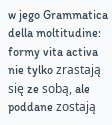w jego Grammatica della moltitudine: formy vita activa nie tylko zrastają się ze sobą, ale poddane zostają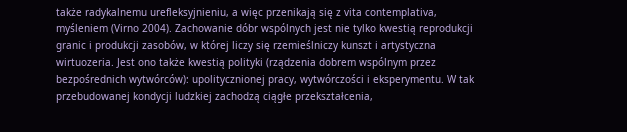także radykalnemu urefleksyjnieniu, a więc przenikają się z vita contemplativa, myśleniem (Virno 2004). Zachowanie dóbr wspólnych jest nie tylko kwestią reprodukcji granic i produkcji zasobów, w której liczy się rzemieślniczy kunszt i artystyczna wirtuozeria. Jest ono także kwestią polityki (rządzenia dobrem wspólnym przez bezpośrednich wytwórców): upolitycznionej pracy, wytwórczości i eksperymentu. W tak przebudowanej kondycji ludzkiej zachodzą ciągłe przekształcenia,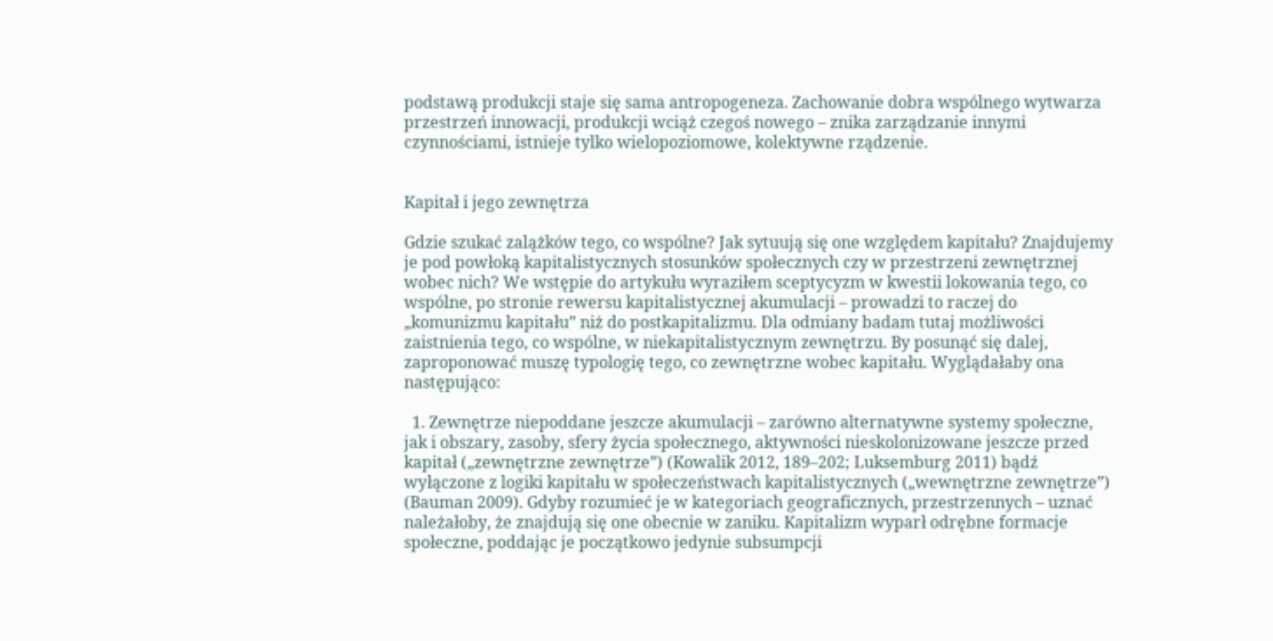podstawą produkcji staje się sama antropogeneza. Zachowanie dobra wspólnego wytwarza przestrzeń innowacji, produkcji wciąż czegoś nowego – znika zarządzanie innymi czynnościami, istnieje tylko wielopoziomowe, kolektywne rządzenie.


Kapitał i jego zewnętrza

Gdzie szukać zalążków tego, co wspólne? Jak sytuują się one względem kapitału? Znajdujemy je pod powłoką kapitalistycznych stosunków społecznych czy w przestrzeni zewnętrznej wobec nich? We wstępie do artykułu wyraziłem sceptycyzm w kwestii lokowania tego, co wspólne, po stronie rewersu kapitalistycznej akumulacji – prowadzi to raczej do „komunizmu kapitału” niż do postkapitalizmu. Dla odmiany badam tutaj możliwości zaistnienia tego, co wspólne, w niekapitalistycznym zewnętrzu. By posunąć się dalej, zaproponować muszę typologię tego, co zewnętrzne wobec kapitału. Wyglądałaby ona następująco:

  1. Zewnętrze niepoddane jeszcze akumulacji – zarówno alternatywne systemy społeczne, jak i obszary, zasoby, sfery życia społecznego, aktywności nieskolonizowane jeszcze przed kapitał („zewnętrzne zewnętrze”) (Kowalik 2012, 189–202; Luksemburg 2011) bądź wyłączone z logiki kapitału w społeczeństwach kapitalistycznych („wewnętrzne zewnętrze”) (Bauman 2009). Gdyby rozumieć je w kategoriach geograficznych, przestrzennych – uznać należałoby, że znajdują się one obecnie w zaniku. Kapitalizm wyparł odrębne formacje społeczne, poddając je początkowo jedynie subsumpcji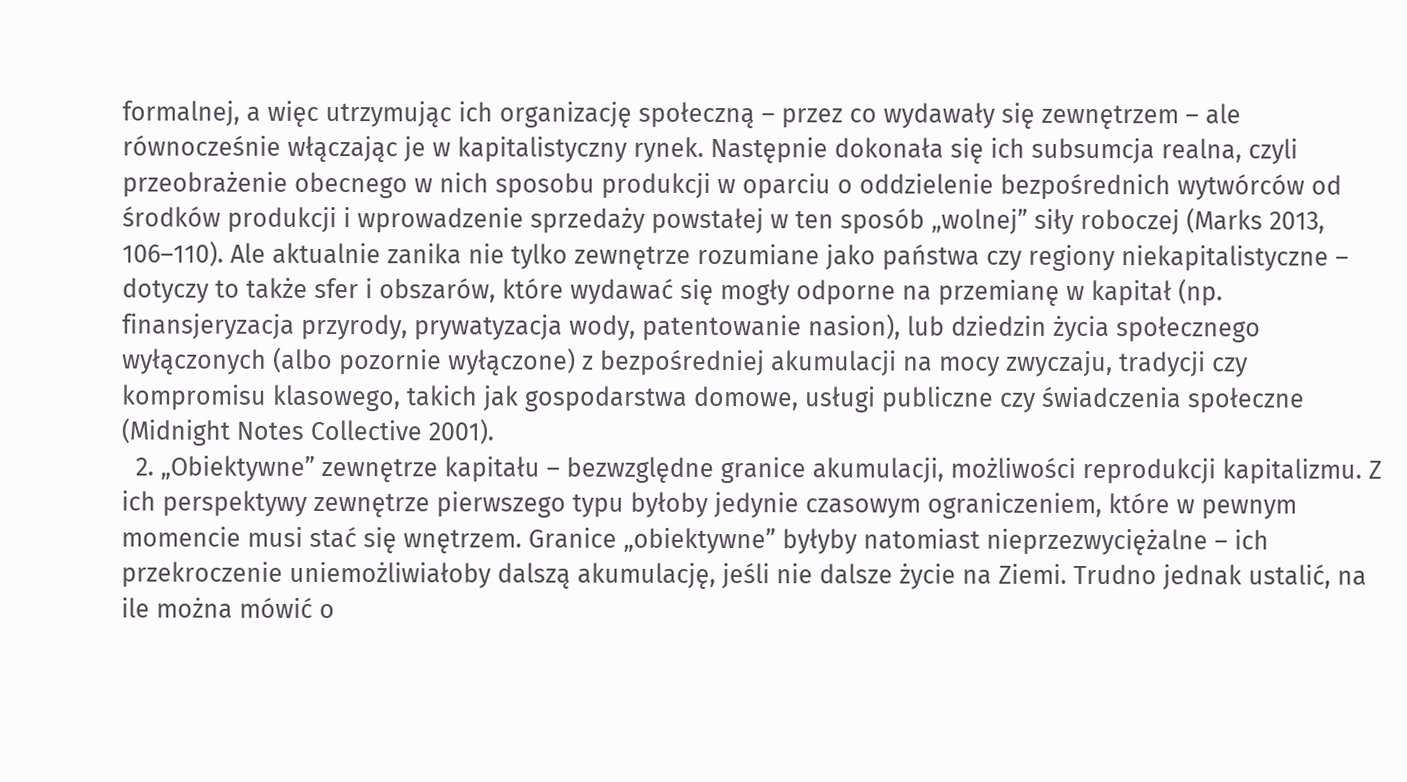formalnej, a więc utrzymując ich organizację społeczną – przez co wydawały się zewnętrzem – ale równocześnie włączając je w kapitalistyczny rynek. Następnie dokonała się ich subsumcja realna, czyli przeobrażenie obecnego w nich sposobu produkcji w oparciu o oddzielenie bezpośrednich wytwórców od środków produkcji i wprowadzenie sprzedaży powstałej w ten sposób „wolnej” siły roboczej (Marks 2013, 106–110). Ale aktualnie zanika nie tylko zewnętrze rozumiane jako państwa czy regiony niekapitalistyczne – dotyczy to także sfer i obszarów, które wydawać się mogły odporne na przemianę w kapitał (np. finansjeryzacja przyrody, prywatyzacja wody, patentowanie nasion), lub dziedzin życia społecznego wyłączonych (albo pozornie wyłączone) z bezpośredniej akumulacji na mocy zwyczaju, tradycji czy kompromisu klasowego, takich jak gospodarstwa domowe, usługi publiczne czy świadczenia społeczne (Midnight Notes Collective 2001).
  2. „Obiektywne” zewnętrze kapitału – bezwzględne granice akumulacji, możliwości reprodukcji kapitalizmu. Z ich perspektywy zewnętrze pierwszego typu byłoby jedynie czasowym ograniczeniem, które w pewnym momencie musi stać się wnętrzem. Granice „obiektywne” byłyby natomiast nieprzezwyciężalne – ich przekroczenie uniemożliwiałoby dalszą akumulację, jeśli nie dalsze życie na Ziemi. Trudno jednak ustalić, na ile można mówić o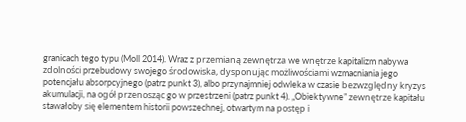granicach tego typu (Moll 2014). Wraz z przemianą zewnętrza we wnętrze kapitalizm nabywa zdolności przebudowy swojego środowiska, dysponując możliwościami wzmacniania jego potencjału absorpcyjnego (patrz punkt 3), albo przynajmniej odwleka w czasie bezwzględny kryzys akumulacji, na ogół przenosząc go w przestrzeni (patrz punkt 4). „Obiektywne” zewnętrze kapitału stawałoby się elementem historii powszechnej, otwartym na postęp i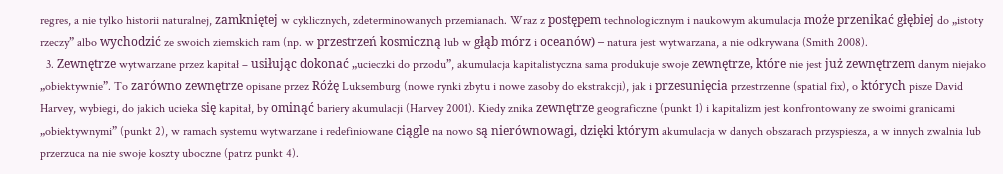regres, a nie tylko historii naturalnej, zamkniętej w cyklicznych, zdeterminowanych przemianach. Wraz z postępem technologicznym i naukowym akumulacja może przenikać głębiej do „istoty rzeczy” albo wychodzić ze swoich ziemskich ram (np. w przestrzeń kosmiczną lub w głąb mórz i oceanów) – natura jest wytwarzana, a nie odkrywana (Smith 2008).
  3. Zewnętrze wytwarzane przez kapitał – usiłując dokonać „ucieczki do przodu”, akumulacja kapitalistyczna sama produkuje swoje zewnętrze, które nie jest już zewnętrzem danym niejako „obiektywnie”. To zarówno zewnętrze opisane przez Różę Luksemburg (nowe rynki zbytu i nowe zasoby do ekstrakcji), jak i przesunięcia przestrzenne (spatial fix), o których pisze David Harvey, wybiegi, do jakich ucieka się kapitał, by ominąć bariery akumulacji (Harvey 2001). Kiedy znika zewnętrze geograficzne (punkt 1) i kapitalizm jest konfrontowany ze swoimi granicami „obiektywnymi” (punkt 2), w ramach systemu wytwarzane i redefiniowane ciągle na nowo są nierównowagi, dzięki którym akumulacja w danych obszarach przyspiesza, a w innych zwalnia lub przerzuca na nie swoje koszty uboczne (patrz punkt 4).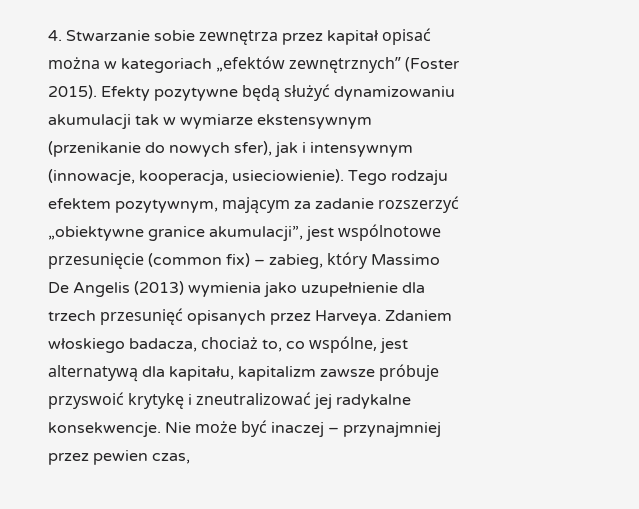4. Stwarzanie sobie zewnętrza przez kapitał opisać można w kategoriach „efektów zewnętrznych” (Foster 2015). Efekty pozytywne będą służyć dynamizowaniu akumulacji tak w wymiarze ekstensywnym (przenikanie do nowych sfer), jak i intensywnym (innowacje, kooperacja, usieciowienie). Tego rodzaju efektem pozytywnym, mającym za zadanie rozszerzyć „obiektywne granice akumulacji”, jest wspólnotowe przesunięcie (common fix) – zabieg, który Massimo De Angelis (2013) wymienia jako uzupełnienie dla trzech przesunięć opisanych przez Harveya. Zdaniem włoskiego badacza, chociaż to, co wspólne, jest alternatywą dla kapitału, kapitalizm zawsze próbuje przyswoić krytykę i zneutralizować jej radykalne konsekwencje. Nie może być inaczej – przynajmniej przez pewien czas,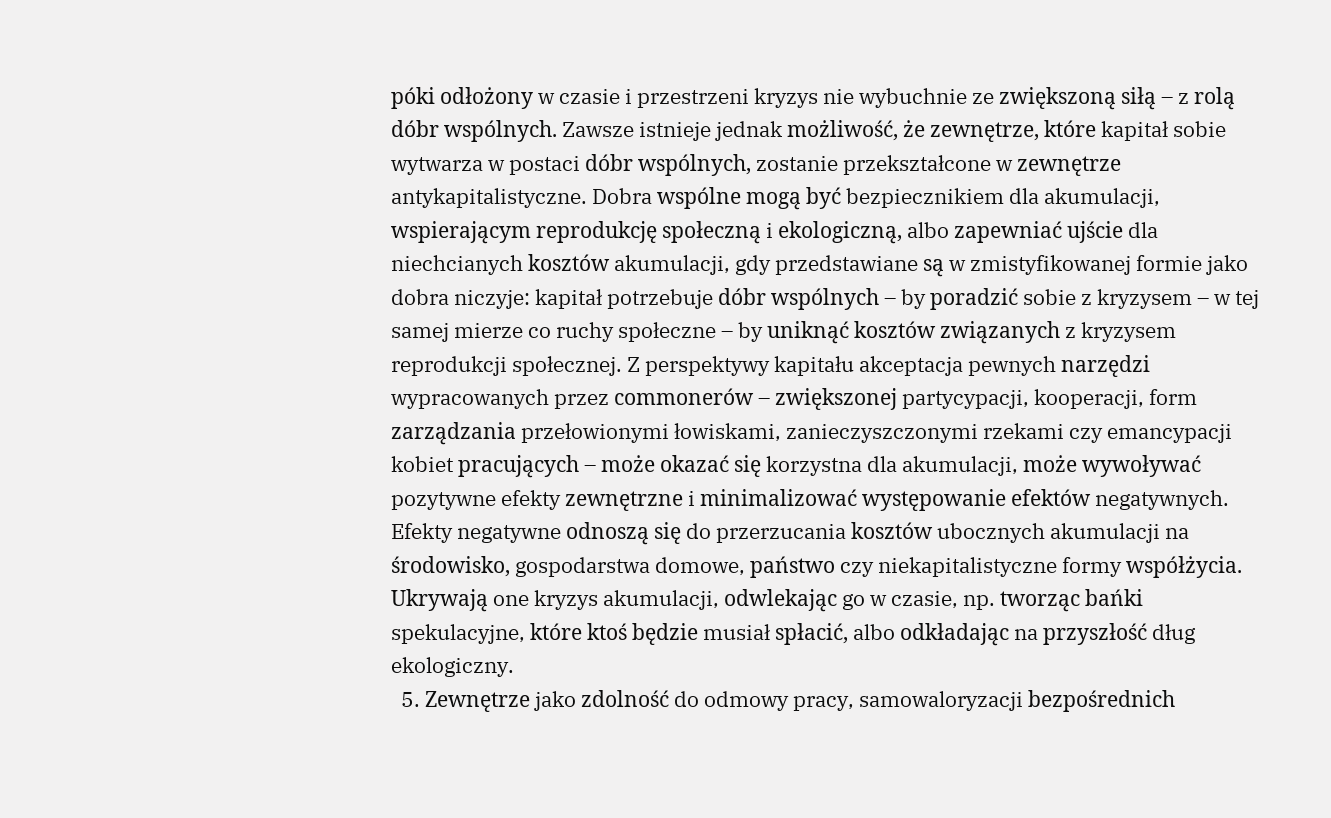póki odłożony w czasie i przestrzeni kryzys nie wybuchnie ze zwiększoną siłą – z rolą dóbr wspólnych. Zawsze istnieje jednak możliwość, że zewnętrze, które kapitał sobie wytwarza w postaci dóbr wspólnych, zostanie przekształcone w zewnętrze antykapitalistyczne. Dobra wspólne mogą być bezpiecznikiem dla akumulacji, wspierającym reprodukcję społeczną i ekologiczną, albo zapewniać ujście dla niechcianych kosztów akumulacji, gdy przedstawiane są w zmistyfikowanej formie jako dobra niczyje: kapitał potrzebuje dóbr wspólnych – by poradzić sobie z kryzysem – w tej samej mierze co ruchy społeczne – by uniknąć kosztów związanych z kryzysem reprodukcji społecznej. Z perspektywy kapitału akceptacja pewnych narzędzi wypracowanych przez commonerów – zwiększonej partycypacji, kooperacji, form zarządzania przełowionymi łowiskami, zanieczyszczonymi rzekami czy emancypacji kobiet pracujących – może okazać się korzystna dla akumulacji, może wywoływać pozytywne efekty zewnętrzne i minimalizować występowanie efektów negatywnych. Efekty negatywne odnoszą się do przerzucania kosztów ubocznych akumulacji na środowisko, gospodarstwa domowe, państwo czy niekapitalistyczne formy współżycia. Ukrywają one kryzys akumulacji, odwlekając go w czasie, np. tworząc bańki spekulacyjne, które ktoś będzie musiał spłacić, albo odkładając na przyszłość dług ekologiczny.
  5. Zewnętrze jako zdolność do odmowy pracy, samowaloryzacji bezpośrednich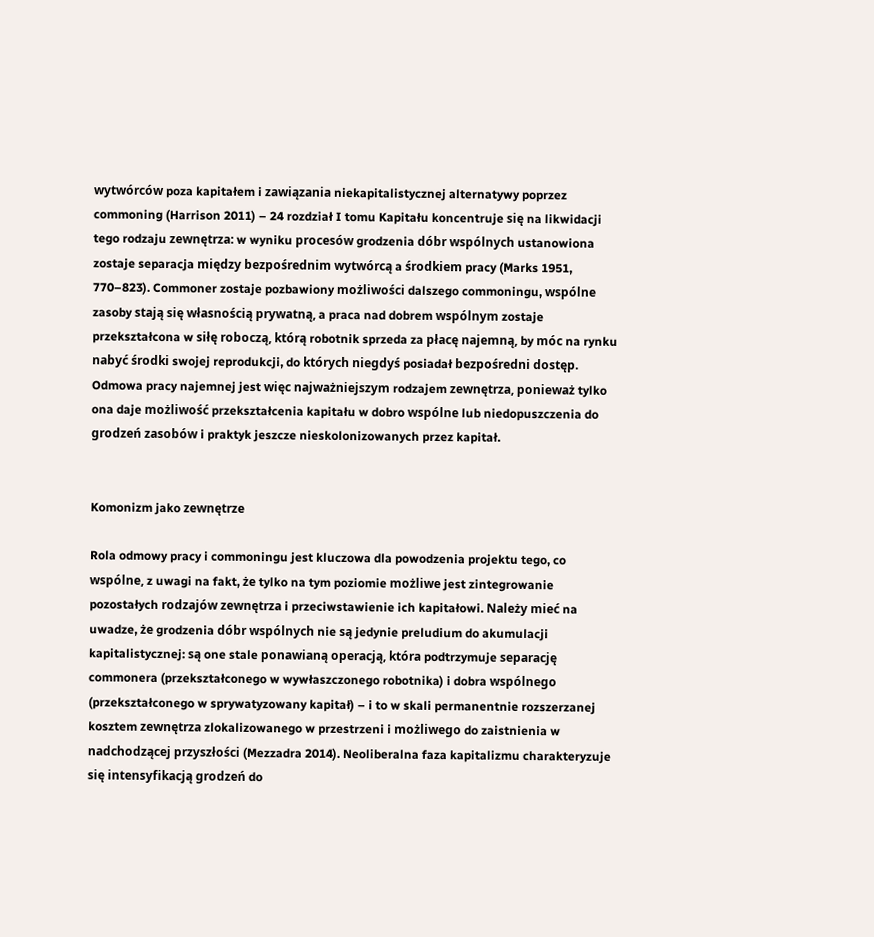wytwórców poza kapitałem i zawiązania niekapitalistycznej alternatywy poprzez commoning (Harrison 2011) – 24 rozdział I tomu Kapitału koncentruje się na likwidacji tego rodzaju zewnętrza: w wyniku procesów grodzenia dóbr wspólnych ustanowiona zostaje separacja między bezpośrednim wytwórcą a środkiem pracy (Marks 1951, 770–823). Commoner zostaje pozbawiony możliwości dalszego commoningu, wspólne zasoby stają się własnością prywatną, a praca nad dobrem wspólnym zostaje przekształcona w siłę roboczą, którą robotnik sprzeda za płacę najemną, by móc na rynku nabyć środki swojej reprodukcji, do których niegdyś posiadał bezpośredni dostęp. Odmowa pracy najemnej jest więc najważniejszym rodzajem zewnętrza, ponieważ tylko ona daje możliwość przekształcenia kapitału w dobro wspólne lub niedopuszczenia do grodzeń zasobów i praktyk jeszcze nieskolonizowanych przez kapitał.


Komonizm jako zewnętrze

Rola odmowy pracy i commoningu jest kluczowa dla powodzenia projektu tego, co wspólne, z uwagi na fakt, że tylko na tym poziomie możliwe jest zintegrowanie pozostałych rodzajów zewnętrza i przeciwstawienie ich kapitałowi. Należy mieć na uwadze, że grodzenia dóbr wspólnych nie są jedynie preludium do akumulacji kapitalistycznej: są one stale ponawianą operacją, która podtrzymuje separację commonera (przekształconego w wywłaszczonego robotnika) i dobra wspólnego (przekształconego w sprywatyzowany kapitał) – i to w skali permanentnie rozszerzanej kosztem zewnętrza zlokalizowanego w przestrzeni i możliwego do zaistnienia w nadchodzącej przyszłości (Mezzadra 2014). Neoliberalna faza kapitalizmu charakteryzuje się intensyfikacją grodzeń do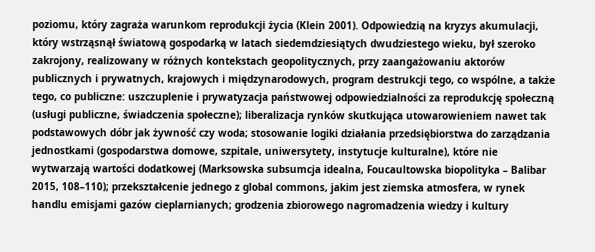poziomu, który zagraża warunkom reprodukcji życia (Klein 2001). Odpowiedzią na kryzys akumulacji, który wstrząsnął światową gospodarką w latach siedemdziesiątych dwudziestego wieku, był szeroko zakrojony, realizowany w różnych kontekstach geopolitycznych, przy zaangażowaniu aktorów publicznych i prywatnych, krajowych i międzynarodowych, program destrukcji tego, co wspólne, a także tego, co publiczne: uszczuplenie i prywatyzacja państwowej odpowiedzialności za reprodukcję społeczną (usługi publiczne, świadczenia społeczne); liberalizacja rynków skutkująca utowarowieniem nawet tak podstawowych dóbr jak żywność czy woda; stosowanie logiki działania przedsiębiorstwa do zarządzania jednostkami (gospodarstwa domowe, szpitale, uniwersytety, instytucje kulturalne), które nie wytwarzają wartości dodatkowej (Marksowska subsumcja idealna, Foucaultowska biopolityka – Balibar 2015, 108–110); przekształcenie jednego z global commons, jakim jest ziemska atmosfera, w rynek handlu emisjami gazów cieplarnianych; grodzenia zbiorowego nagromadzenia wiedzy i kultury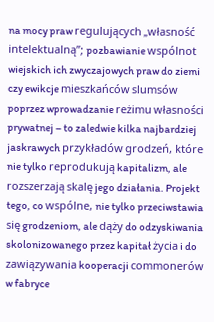na mocy praw regulujących „własność intelektualną”; pozbawianie wspólnot wiejskich ich zwyczajowych praw do ziemi czy ewikcje mieszkańców slumsów poprzez wprowadzanie reżimu własności prywatnej – to zaledwie kilka najbardziej jaskrawych przykładów grodzeń, które nie tylko reprodukują kapitalizm, ale rozszerzają skalę jego działania. Projekt tego, co wspólne, nie tylko przeciwstawia się grodzeniom, ale dąży do odzyskiwania skolonizowanego przez kapitał życia i do zawiązywania kooperacji commonerów w fabryce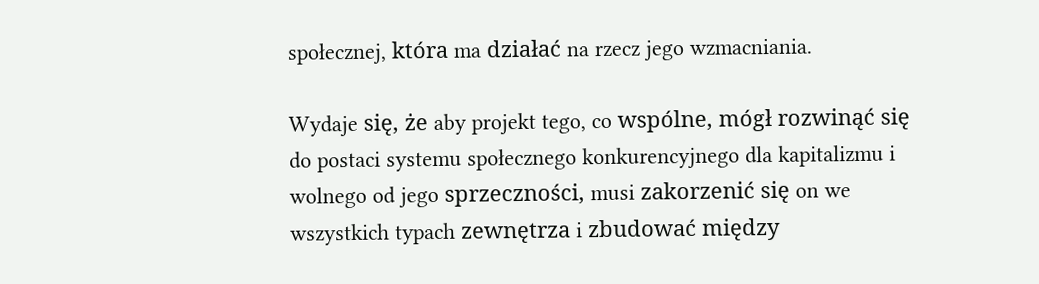społecznej, która ma działać na rzecz jego wzmacniania.

Wydaje się, że aby projekt tego, co wspólne, mógł rozwinąć się do postaci systemu społecznego konkurencyjnego dla kapitalizmu i wolnego od jego sprzeczności, musi zakorzenić się on we wszystkich typach zewnętrza i zbudować między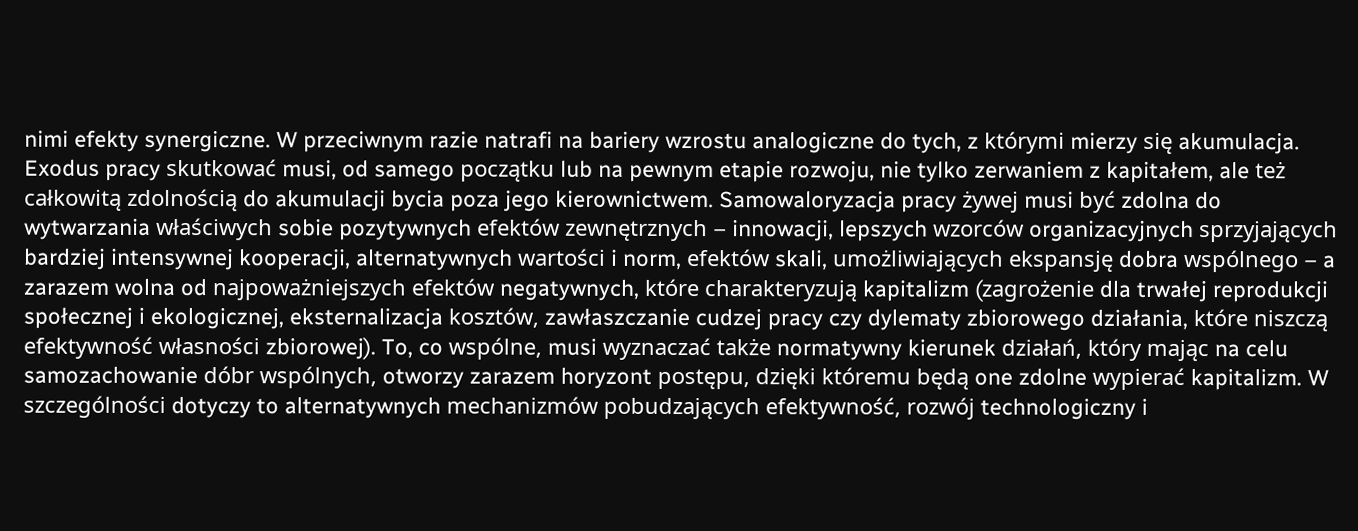nimi efekty synergiczne. W przeciwnym razie natrafi na bariery wzrostu analogiczne do tych, z którymi mierzy się akumulacja. Exodus pracy skutkować musi, od samego początku lub na pewnym etapie rozwoju, nie tylko zerwaniem z kapitałem, ale też całkowitą zdolnością do akumulacji bycia poza jego kierownictwem. Samowaloryzacja pracy żywej musi być zdolna do wytwarzania właściwych sobie pozytywnych efektów zewnętrznych – innowacji, lepszych wzorców organizacyjnych sprzyjających bardziej intensywnej kooperacji, alternatywnych wartości i norm, efektów skali, umożliwiających ekspansję dobra wspólnego – a zarazem wolna od najpoważniejszych efektów negatywnych, które charakteryzują kapitalizm (zagrożenie dla trwałej reprodukcji społecznej i ekologicznej, eksternalizacja kosztów, zawłaszczanie cudzej pracy czy dylematy zbiorowego działania, które niszczą efektywność własności zbiorowej). To, co wspólne, musi wyznaczać także normatywny kierunek działań, który mając na celu samozachowanie dóbr wspólnych, otworzy zarazem horyzont postępu, dzięki któremu będą one zdolne wypierać kapitalizm. W szczególności dotyczy to alternatywnych mechanizmów pobudzających efektywność, rozwój technologiczny i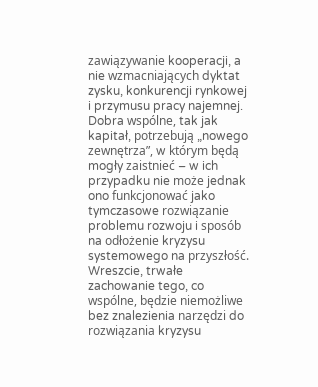zawiązywanie kooperacji, a nie wzmacniających dyktat zysku, konkurencji rynkowej i przymusu pracy najemnej. Dobra wspólne, tak jak kapitał, potrzebują „nowego zewnętrza”, w którym będą mogły zaistnieć – w ich przypadku nie może jednak ono funkcjonować jako tymczasowe rozwiązanie problemu rozwoju i sposób na odłożenie kryzysu systemowego na przyszłość. Wreszcie, trwałe zachowanie tego, co wspólne, będzie niemożliwe bez znalezienia narzędzi do rozwiązania kryzysu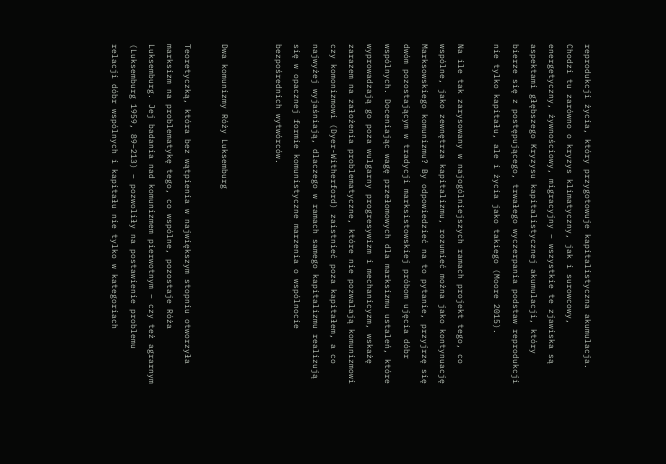reprodukcji życia, który przygotowuje kapitalistyczna akumulacja. Chodzi tu zarówno o kryzys klimatyczny, jak i surowcowy, energetyczny, żywnościowy, migracyjny – wszystkie te zjawiska są aspektami głębszego Kryzysu kapitalistycznej akumulacji, który bierze się z postępującego, trwałego wyczerpania podstaw reprodukcji nie tylko kapitału, ale i życia jako takiego (Moore 2015).

Na ile tak zarysowany w najogólniejszych ramach projekt tego, co wspólne, jako zewnętrza kapitalizmu, rozumieć można jako kontynuację Marksowskiego komunizmu? By odpowiedzieć na to pytanie, przyjrzę się dwóm pozostającym w tradycji marksistowskiej próbom ujęcia dóbr wspólnych. Doceniając wagę przełomowych dla marksizmu ustaleń, które wyprowadzają go poza wulgarny progresywizm i mechanicyzm, wskażę zarazem na założenia problematyczne, które nie pozwalają komunizmowi czy komonizmowi (Dyer-Witherford) zaistnieć poza kapitałem, a co najwyżej wyjaśniają, dlaczego w ramach samego kapitalizmu realizują się w opacznej formie komunistyczne marzenia o wspólnocie bezpośrednich wytwórców.


Dwa komunizmy Róży Luksemburg

Teoretyczką, która bez wątpienia w największym stopniu otworzyła marksizm na problematykę tego, co wspólne, pozostaje Róża Luksemburg. Jej badania nad komunizmem pierwotnym – czy też agrarnym (Luksemburg 1959, 89–213) – pozwoliły na postawienie problemu relacji dóbr wspólnych i kapitału nie tylko w kategoriach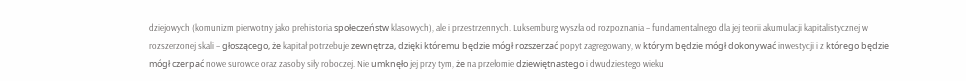dziejowych (komunizm pierwotny jako prehistoria społeczeństw klasowych), ale i przestrzennych. Luksemburg wyszła od rozpoznania – fundamentalnego dla jej teorii akumulacji kapitalistycznej w rozszerzonej skali – głoszącego, że kapitał potrzebuje zewnętrza, dzięki któremu będzie mógł rozszerzać popyt zagregowany, w którym będzie mógł dokonywać inwestycji i z którego będzie mógł czerpać nowe surowce oraz zasoby siły roboczej. Nie umknęło jej przy tym, że na przełomie dziewiętnastego i dwudziestego wieku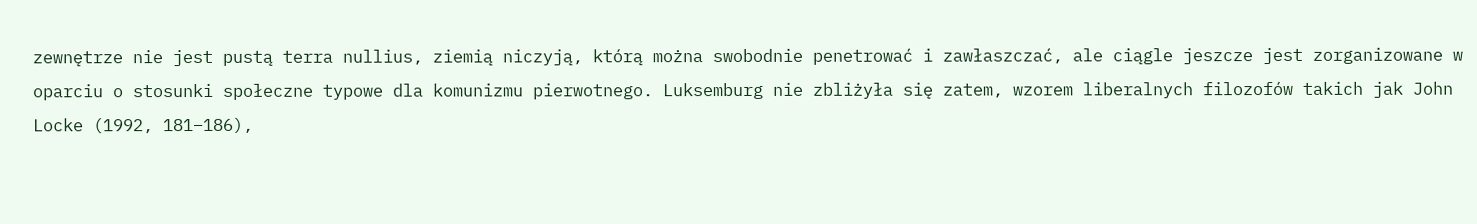zewnętrze nie jest pustą terra nullius, ziemią niczyją, którą można swobodnie penetrować i zawłaszczać, ale ciągle jeszcze jest zorganizowane w oparciu o stosunki społeczne typowe dla komunizmu pierwotnego. Luksemburg nie zbliżyła się zatem, wzorem liberalnych filozofów takich jak John Locke (1992, 181–186),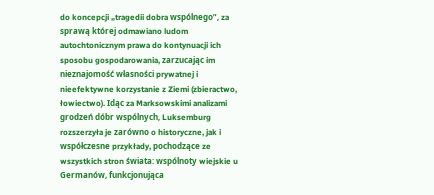do koncepcji „tragedii dobra wspólnego”, za sprawą której odmawiano ludom autochtonicznym prawa do kontynuacji ich sposobu gospodarowania, zarzucając im nieznajomość własności prywatnej i nieefektywne korzystanie z Ziemi (zbieractwo, łowiectwo). Idąc za Marksowskimi analizami grodzeń dóbr wspólnych, Luksemburg rozszerzyła je zarówno o historyczne, jak i współczesne przykłady, pochodzące ze wszystkich stron świata: wspólnoty wiejskie u Germanów, funkcjonująca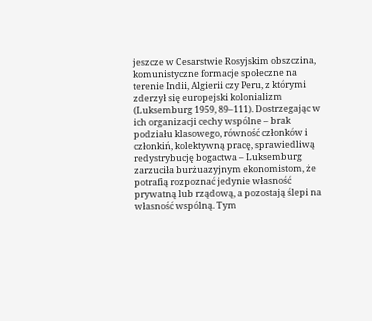jeszcze w Cesarstwie Rosyjskim obszczina, komunistyczne formacje społeczne na terenie Indii, Algierii czy Peru, z którymi zderzył się europejski kolonializm (Luksemburg 1959, 89–111). Dostrzegając w ich organizacji cechy wspólne – brak podziału klasowego, równość członków i członkiń, kolektywną pracę, sprawiedliwą redystrybucję bogactwa – Luksemburg zarzuciła burżuazyjnym ekonomistom, że potrafią rozpoznać jedynie własność prywatną lub rządową, a pozostają ślepi na własność wspólną. Tym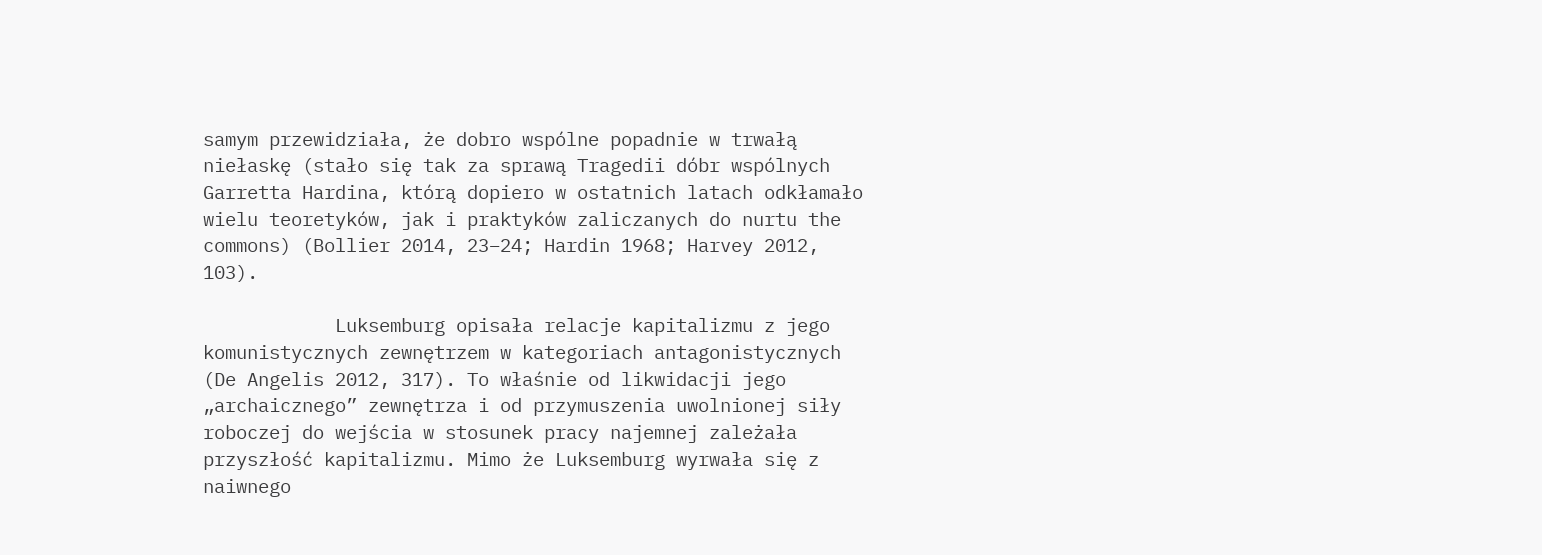samym przewidziała, że dobro wspólne popadnie w trwałą niełaskę (stało się tak za sprawą Tragedii dóbr wspólnych Garretta Hardina, którą dopiero w ostatnich latach odkłamało wielu teoretyków, jak i praktyków zaliczanych do nurtu the commons) (Bollier 2014, 23–24; Hardin 1968; Harvey 2012, 103).

            Luksemburg opisała relacje kapitalizmu z jego komunistycznych zewnętrzem w kategoriach antagonistycznych (De Angelis 2012, 317). To właśnie od likwidacji jego „archaicznego” zewnętrza i od przymuszenia uwolnionej siły roboczej do wejścia w stosunek pracy najemnej zależała przyszłość kapitalizmu. Mimo że Luksemburg wyrwała się z naiwnego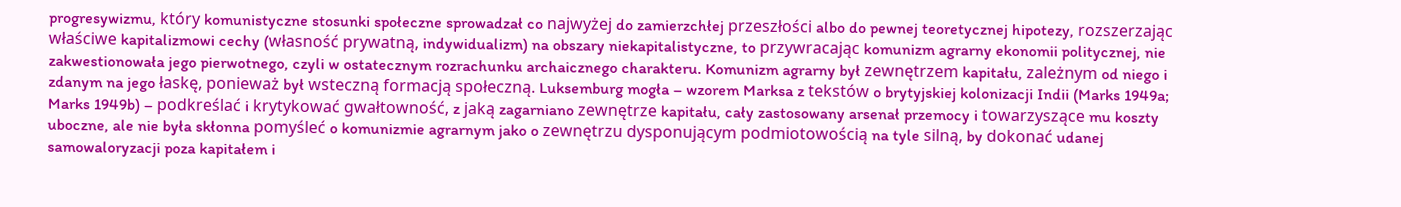progresywizmu, który komunistyczne stosunki społeczne sprowadzał co najwyżej do zamierzchłej przeszłości albo do pewnej teoretycznej hipotezy, rozszerzając właściwe kapitalizmowi cechy (własność prywatną, indywidualizm) na obszary niekapitalistyczne, to przywracając komunizm agrarny ekonomii politycznej, nie zakwestionowała jego pierwotnego, czyli w ostatecznym rozrachunku archaicznego charakteru. Komunizm agrarny był zewnętrzem kapitału, zależnym od niego i zdanym na jego łaskę, ponieważ był wsteczną formacją społeczną. Luksemburg mogła – wzorem Marksa z tekstów o brytyjskiej kolonizacji Indii (Marks 1949a; Marks 1949b) – podkreślać i krytykować gwałtowność, z jaką zagarniano zewnętrze kapitału, cały zastosowany arsenał przemocy i towarzyszące mu koszty uboczne, ale nie była skłonna pomyśleć o komunizmie agrarnym jako o zewnętrzu dysponującym podmiotowością na tyle silną, by dokonać udanej samowaloryzacji poza kapitałem i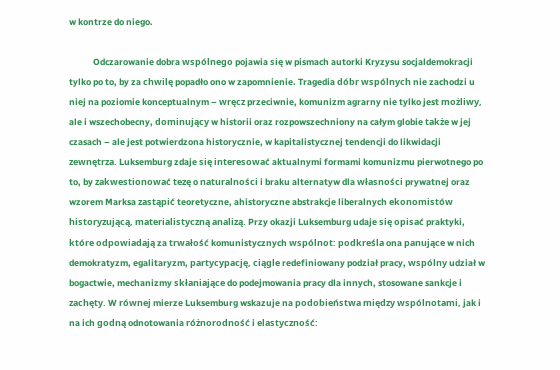w kontrze do niego.

            Odczarowanie dobra wspólnego pojawia się w pismach autorki Kryzysu socjaldemokracji tylko po to, by za chwilę popadło ono w zapomnienie. Tragedia dóbr wspólnych nie zachodzi u niej na poziomie konceptualnym – wręcz przeciwnie, komunizm agrarny nie tylko jest możliwy, ale i wszechobecny, dominujący w historii oraz rozpowszechniony na całym globie także w jej czasach – ale jest potwierdzona historycznie, w kapitalistycznej tendencji do likwidacji zewnętrza. Luksemburg zdaje się interesować aktualnymi formami komunizmu pierwotnego po to, by zakwestionować tezę o naturalności i braku alternatyw dla własności prywatnej oraz wzorem Marksa zastąpić teoretyczne, ahistoryczne abstrakcje liberalnych ekonomistów historyzującą, materialistyczną analizą. Przy okazji Luksemburg udaje się opisać praktyki, które odpowiadają za trwałość komunistycznych wspólnot: podkreśla ona panujące w nich demokratyzm, egalitaryzm, partycypację, ciągle redefiniowany podział pracy, wspólny udział w bogactwie, mechanizmy skłaniające do podejmowania pracy dla innych, stosowane sankcje i zachęty. W równej mierze Luksemburg wskazuje na podobieństwa między wspólnotami, jak i na ich godną odnotowania różnorodność i elastyczność: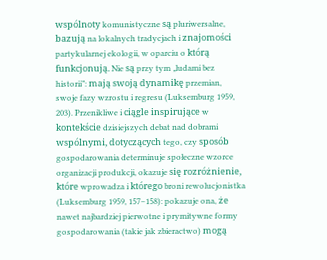wspólnoty komunistyczne są pluriwersalne, bazują na lokalnych tradycjach i znajomości partykularnej ekologii, w oparciu o którą funkcjonują. Nie są przy tym „ludami bez historii”: mają swoją dynamikę przemian, swoje fazy wzrostu i regresu (Luksemburg 1959, 203). Przenikliwe i ciągle inspirujące w kontekście dzisiejszych debat nad dobrami wspólnymi, dotyczących tego, czy sposób gospodarowania determinuje społeczne wzorce organizacji produkcji, okazuje się rozróżnienie, które wprowadza i którego broni rewolucjonistka (Luksemburg 1959, 157–158): pokazuje ona, że nawet najbardziej pierwotne i prymitywne formy gospodarowania (takie jak zbieractwo) mogą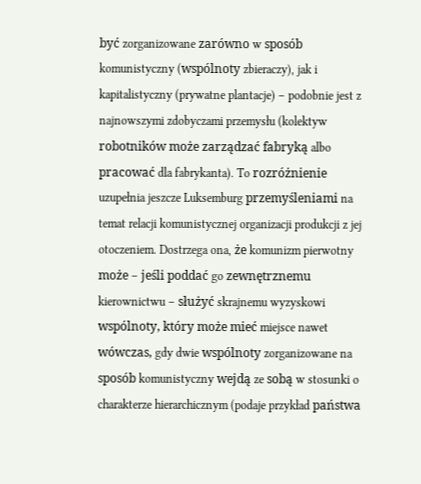być zorganizowane zarówno w sposób komunistyczny (wspólnoty zbieraczy), jak i kapitalistyczny (prywatne plantacje) – podobnie jest z najnowszymi zdobyczami przemysłu (kolektyw robotników może zarządzać fabryką albo pracować dla fabrykanta). To rozróżnienie uzupełnia jeszcze Luksemburg przemyśleniami na temat relacji komunistycznej organizacji produkcji z jej otoczeniem. Dostrzega ona, że komunizm pierwotny może – jeśli poddać go zewnętrznemu kierownictwu – służyć skrajnemu wyzyskowi wspólnoty, który może mieć miejsce nawet wówczas, gdy dwie wspólnoty zorganizowane na sposób komunistyczny wejdą ze sobą w stosunki o charakterze hierarchicznym (podaje przykład państwa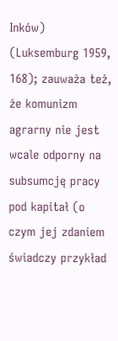Inków) (Luksemburg 1959, 168); zauważa też, że komunizm agrarny nie jest wcale odporny na subsumcję pracy pod kapitał (o czym jej zdaniem świadczy przykład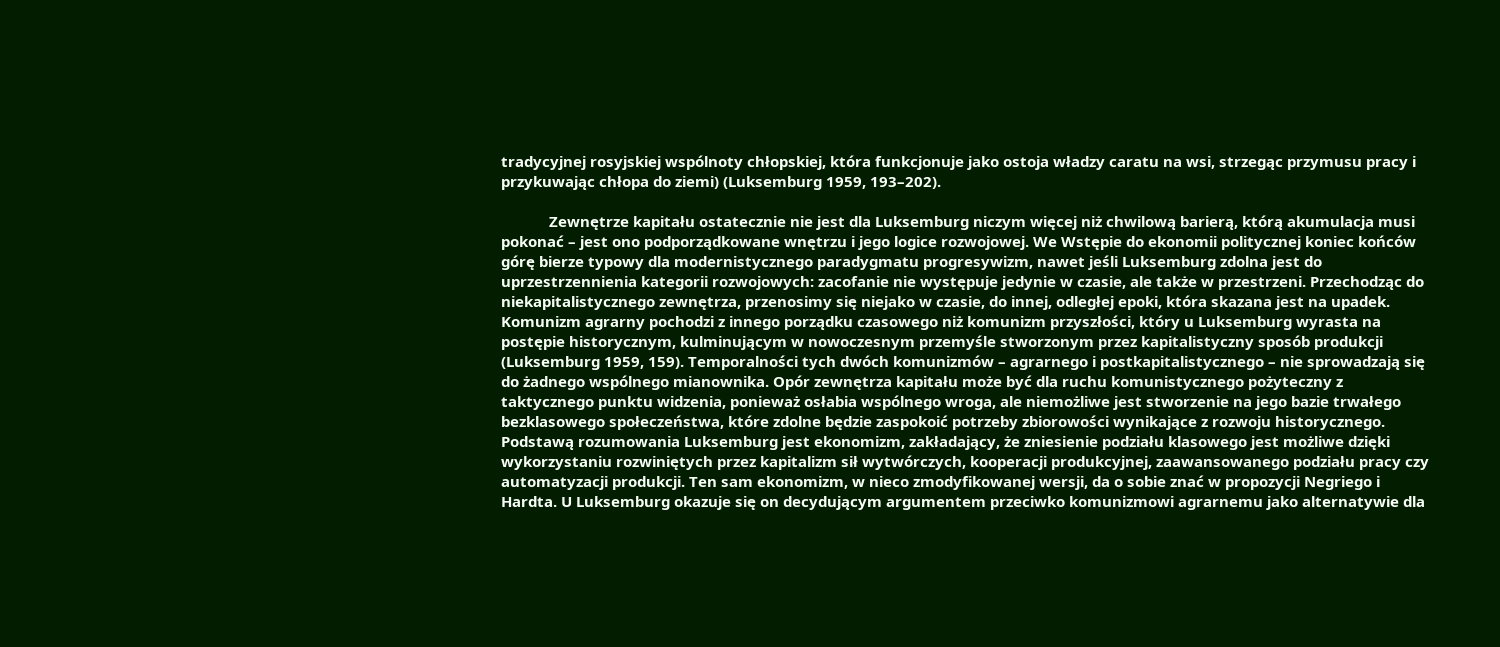tradycyjnej rosyjskiej wspólnoty chłopskiej, która funkcjonuje jako ostoja władzy caratu na wsi, strzegąc przymusu pracy i przykuwając chłopa do ziemi) (Luksemburg 1959, 193–202).

            Zewnętrze kapitału ostatecznie nie jest dla Luksemburg niczym więcej niż chwilową barierą, którą akumulacja musi pokonać – jest ono podporządkowane wnętrzu i jego logice rozwojowej. We Wstępie do ekonomii politycznej koniec końców górę bierze typowy dla modernistycznego paradygmatu progresywizm, nawet jeśli Luksemburg zdolna jest do uprzestrzennienia kategorii rozwojowych: zacofanie nie występuje jedynie w czasie, ale także w przestrzeni. Przechodząc do niekapitalistycznego zewnętrza, przenosimy się niejako w czasie, do innej, odległej epoki, która skazana jest na upadek. Komunizm agrarny pochodzi z innego porządku czasowego niż komunizm przyszłości, który u Luksemburg wyrasta na postępie historycznym, kulminującym w nowoczesnym przemyśle stworzonym przez kapitalistyczny sposób produkcji (Luksemburg 1959, 159). Temporalności tych dwóch komunizmów – agrarnego i postkapitalistycznego – nie sprowadzają się do żadnego wspólnego mianownika. Opór zewnętrza kapitału może być dla ruchu komunistycznego pożyteczny z taktycznego punktu widzenia, ponieważ osłabia wspólnego wroga, ale niemożliwe jest stworzenie na jego bazie trwałego bezklasowego społeczeństwa, które zdolne będzie zaspokoić potrzeby zbiorowości wynikające z rozwoju historycznego. Podstawą rozumowania Luksemburg jest ekonomizm, zakładający, że zniesienie podziału klasowego jest możliwe dzięki wykorzystaniu rozwiniętych przez kapitalizm sił wytwórczych, kooperacji produkcyjnej, zaawansowanego podziału pracy czy automatyzacji produkcji. Ten sam ekonomizm, w nieco zmodyfikowanej wersji, da o sobie znać w propozycji Negriego i Hardta. U Luksemburg okazuje się on decydującym argumentem przeciwko komunizmowi agrarnemu jako alternatywie dla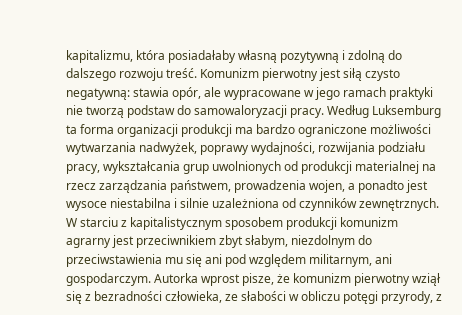kapitalizmu, która posiadałaby własną pozytywną i zdolną do dalszego rozwoju treść. Komunizm pierwotny jest siłą czysto negatywną: stawia opór, ale wypracowane w jego ramach praktyki nie tworzą podstaw do samowaloryzacji pracy. Według Luksemburg ta forma organizacji produkcji ma bardzo ograniczone możliwości wytwarzania nadwyżek, poprawy wydajności, rozwijania podziału pracy, wykształcania grup uwolnionych od produkcji materialnej na rzecz zarządzania państwem, prowadzenia wojen, a ponadto jest wysoce niestabilna i silnie uzależniona od czynników zewnętrznych. W starciu z kapitalistycznym sposobem produkcji komunizm agrarny jest przeciwnikiem zbyt słabym, niezdolnym do przeciwstawienia mu się ani pod względem militarnym, ani gospodarczym. Autorka wprost pisze, że komunizm pierwotny wziął się z bezradności człowieka, ze słabości w obliczu potęgi przyrody, z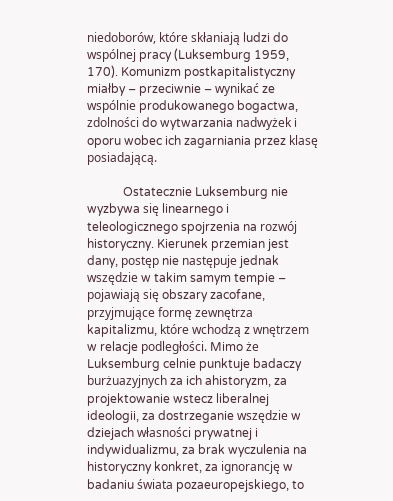niedoborów, które skłaniają ludzi do wspólnej pracy (Luksemburg 1959, 170). Komunizm postkapitalistyczny miałby – przeciwnie – wynikać ze wspólnie produkowanego bogactwa, zdolności do wytwarzania nadwyżek i oporu wobec ich zagarniania przez klasę posiadającą.

            Ostatecznie Luksemburg nie wyzbywa się linearnego i teleologicznego spojrzenia na rozwój historyczny. Kierunek przemian jest dany, postęp nie następuje jednak wszędzie w takim samym tempie – pojawiają się obszary zacofane, przyjmujące formę zewnętrza kapitalizmu, które wchodzą z wnętrzem w relacje podległości. Mimo że Luksemburg celnie punktuje badaczy burżuazyjnych za ich ahistoryzm, za projektowanie wstecz liberalnej ideologii, za dostrzeganie wszędzie w dziejach własności prywatnej i indywidualizmu, za brak wyczulenia na historyczny konkret, za ignorancję w badaniu świata pozaeuropejskiego, to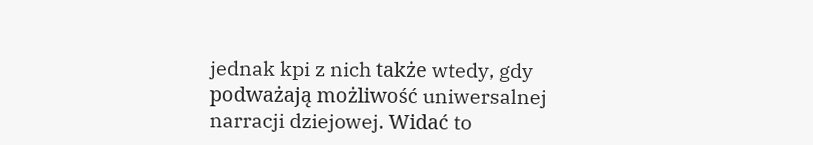jednak kpi z nich także wtedy, gdy podważają możliwość uniwersalnej narracji dziejowej. Widać to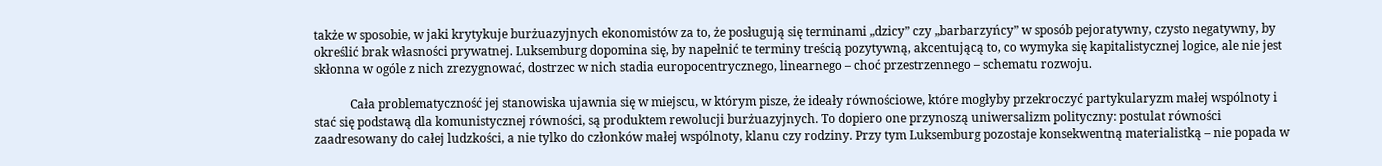także w sposobie, w jaki krytykuje burżuazyjnych ekonomistów za to, że posługują się terminami „dzicy” czy „barbarzyńcy” w sposób pejoratywny, czysto negatywny, by określić brak własności prywatnej. Luksemburg dopomina się, by napełnić te terminy treścią pozytywną, akcentującą to, co wymyka się kapitalistycznej logice, ale nie jest skłonna w ogóle z nich zrezygnować, dostrzec w nich stadia europocentrycznego, linearnego – choć przestrzennego – schematu rozwoju.

            Cała problematyczność jej stanowiska ujawnia się w miejscu, w którym pisze, że ideały równościowe, które mogłyby przekroczyć partykularyzm małej wspólnoty i stać się podstawą dla komunistycznej równości, są produktem rewolucji burżuazyjnych. To dopiero one przynoszą uniwersalizm polityczny: postulat równości zaadresowany do całej ludzkości, a nie tylko do członków małej wspólnoty, klanu czy rodziny. Przy tym Luksemburg pozostaje konsekwentną materialistką – nie popada w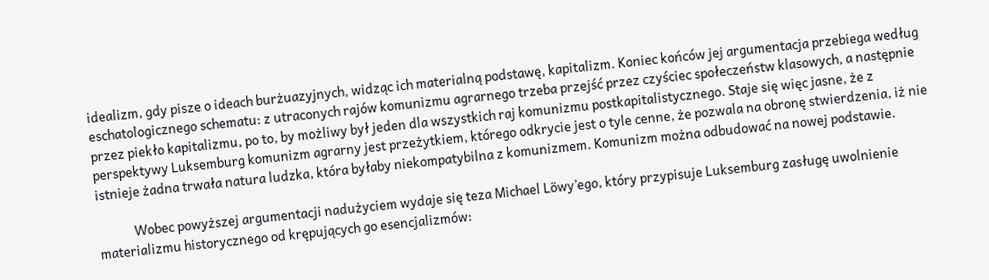idealizm, gdy pisze o ideach burżuazyjnych, widząc ich materialną podstawę, kapitalizm. Koniec końców jej argumentacja przebiega według eschatologicznego schematu: z utraconych rajów komunizmu agrarnego trzeba przejść przez czyściec społeczeństw klasowych, a następnie przez piekło kapitalizmu, po to, by możliwy był jeden dla wszystkich raj komunizmu postkapitalistycznego. Staje się więc jasne, że z perspektywy Luksemburg komunizm agrarny jest przeżytkiem, którego odkrycie jest o tyle cenne, że pozwala na obronę stwierdzenia, iż nie istnieje żadna trwała natura ludzka, która byłaby niekompatybilna z komunizmem. Komunizm można odbudować na nowej podstawie.

            Wobec powyższej argumentacji nadużyciem wydaje się teza Michael Löwy’ego, który przypisuje Luksemburg zasługę uwolnienie materializmu historycznego od krępujących go esencjalizmów: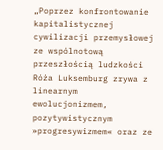„Poprzez konfrontowanie kapitalistycznej cywilizacji przemysłowej ze wspólnotową przeszłością ludzkości Róża Luksemburg zrywa z linearnym ewolucjonizmem, pozytywistycznym »progresywizmem« oraz ze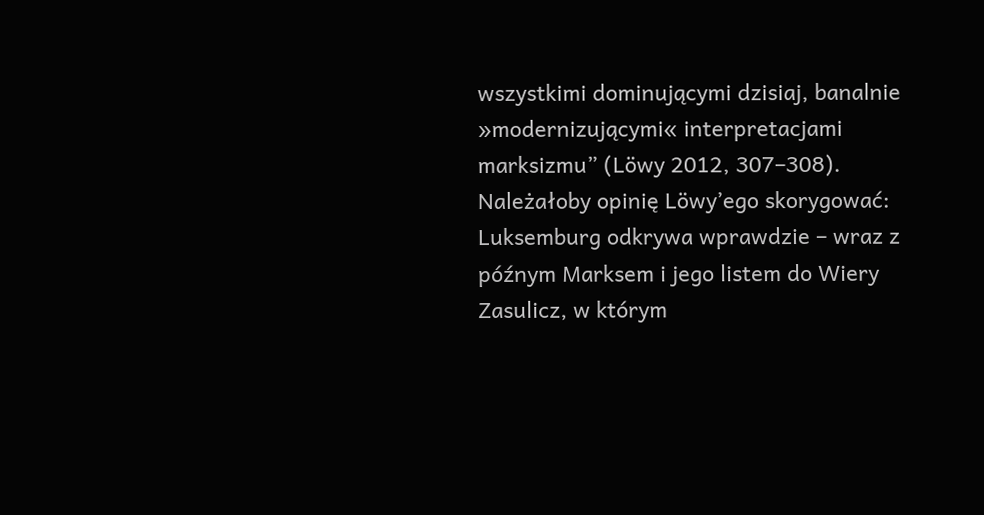wszystkimi dominującymi dzisiaj, banalnie »modernizującymi« interpretacjami marksizmu” (Löwy 2012, 307–308). Należałoby opinię Löwy’ego skorygować: Luksemburg odkrywa wprawdzie – wraz z późnym Marksem i jego listem do Wiery Zasulicz, w którym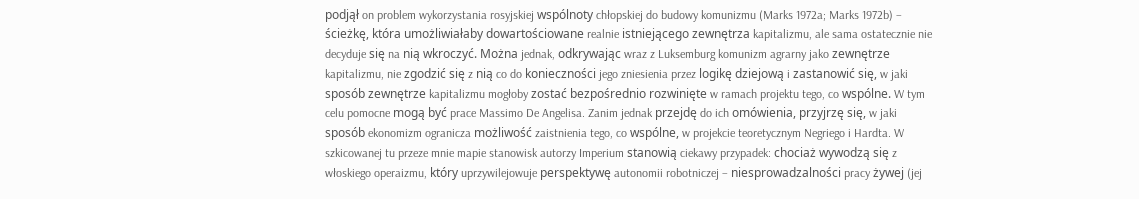podjął on problem wykorzystania rosyjskiej wspólnoty chłopskiej do budowy komunizmu (Marks 1972a; Marks 1972b) – ścieżkę, która umożliwiałaby dowartościowane realnie istniejącego zewnętrza kapitalizmu, ale sama ostatecznie nie decyduje się na nią wkroczyć. Można jednak, odkrywając wraz z Luksemburg komunizm agrarny jako zewnętrze kapitalizmu, nie zgodzić się z nią co do konieczności jego zniesienia przez logikę dziejową i zastanowić się, w jaki sposób zewnętrze kapitalizmu mogłoby zostać bezpośrednio rozwinięte w ramach projektu tego, co wspólne. W tym celu pomocne mogą być prace Massimo De Angelisa. Zanim jednak przejdę do ich omówienia, przyjrzę się, w jaki sposób ekonomizm ogranicza możliwość zaistnienia tego, co wspólne, w projekcie teoretycznym Negriego i Hardta. W szkicowanej tu przeze mnie mapie stanowisk autorzy Imperium stanowią ciekawy przypadek: chociaż wywodzą się z włoskiego operaizmu, który uprzywilejowuje perspektywę autonomii robotniczej – niesprowadzalności pracy żywej (jej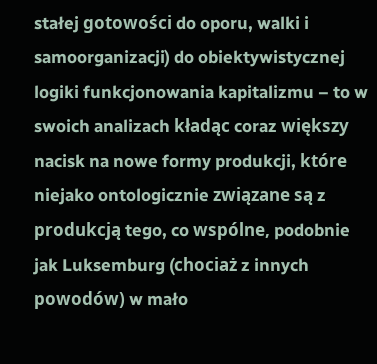stałej gotowości do oporu, walki i samoorganizacji) do obiektywistycznej logiki funkcjonowania kapitalizmu – to w swoich analizach kładąc coraz większy nacisk na nowe formy produkcji, które niejako ontologicznie związane są z produkcją tego, co wspólne, podobnie jak Luksemburg (chociaż z innych powodów) w mało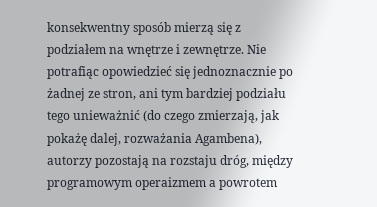konsekwentny sposób mierzą się z podziałem na wnętrze i zewnętrze. Nie potrafiąc opowiedzieć się jednoznacznie po żadnej ze stron, ani tym bardziej podziału tego unieważnić (do czego zmierzają, jak pokażę dalej, rozważania Agambena), autorzy pozostają na rozstaju dróg, między programowym operaizmem a powrotem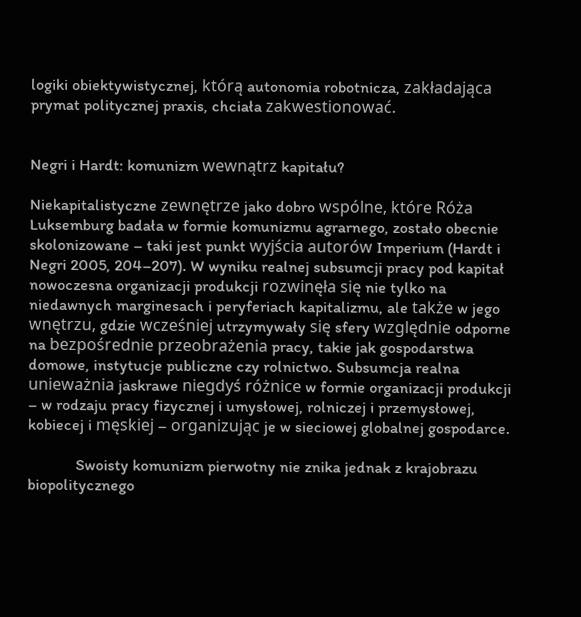logiki obiektywistycznej, którą autonomia robotnicza, zakładająca prymat politycznej praxis, chciała zakwestionować.


Negri i Hardt: komunizm wewnątrz kapitału?

Niekapitalistyczne zewnętrze jako dobro wspólne, które Róża Luksemburg badała w formie komunizmu agrarnego, zostało obecnie skolonizowane – taki jest punkt wyjścia autorów Imperium (Hardt i Negri 2005, 204–207). W wyniku realnej subsumcji pracy pod kapitał nowoczesna organizacji produkcji rozwinęła się nie tylko na niedawnych marginesach i peryferiach kapitalizmu, ale także w jego wnętrzu, gdzie wcześniej utrzymywały się sfery względnie odporne na bezpośrednie przeobrażenia pracy, takie jak gospodarstwa domowe, instytucje publiczne czy rolnictwo. Subsumcja realna unieważnia jaskrawe niegdyś różnice w formie organizacji produkcji – w rodzaju pracy fizycznej i umysłowej, rolniczej i przemysłowej, kobiecej i męskiej – organizując je w sieciowej globalnej gospodarce.

            Swoisty komunizm pierwotny nie znika jednak z krajobrazu biopolitycznego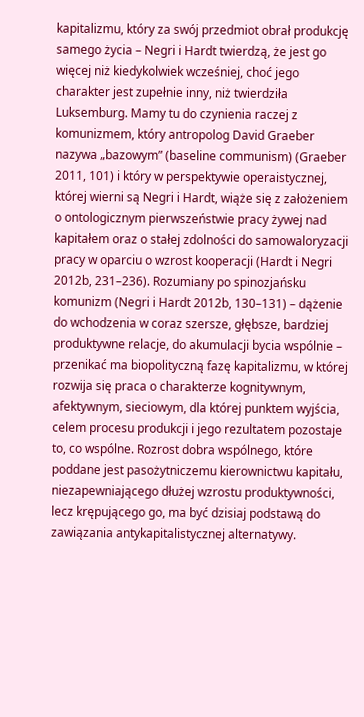kapitalizmu, który za swój przedmiot obrał produkcję samego życia – Negri i Hardt twierdzą, że jest go więcej niż kiedykolwiek wcześniej, choć jego charakter jest zupełnie inny, niż twierdziła Luksemburg. Mamy tu do czynienia raczej z komunizmem, który antropolog David Graeber nazywa „bazowym” (baseline communism) (Graeber 2011, 101) i który w perspektywie operaistycznej, której wierni są Negri i Hardt, wiąże się z założeniem o ontologicznym pierwszeństwie pracy żywej nad kapitałem oraz o stałej zdolności do samowaloryzacji pracy w oparciu o wzrost kooperacji (Hardt i Negri 2012b, 231–236). Rozumiany po spinozjańsku komunizm (Negri i Hardt 2012b, 130–131) – dążenie do wchodzenia w coraz szersze, głębsze, bardziej produktywne relacje, do akumulacji bycia wspólnie – przenikać ma biopolityczną fazę kapitalizmu, w której rozwija się praca o charakterze kognitywnym, afektywnym, sieciowym, dla której punktem wyjścia, celem procesu produkcji i jego rezultatem pozostaje to, co wspólne. Rozrost dobra wspólnego, które poddane jest pasożytniczemu kierownictwu kapitału, niezapewniającego dłużej wzrostu produktywności, lecz krępującego go, ma być dzisiaj podstawą do zawiązania antykapitalistycznej alternatywy.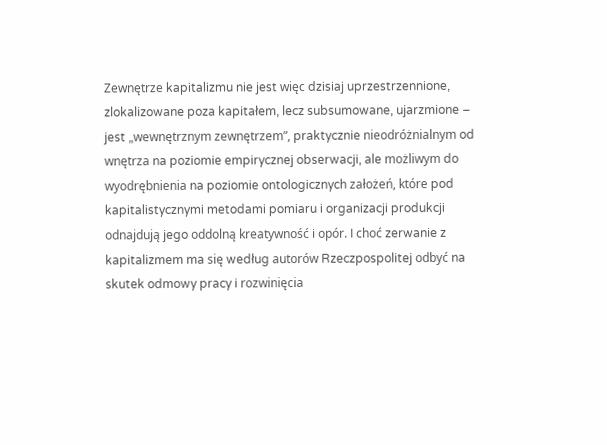Zewnętrze kapitalizmu nie jest więc dzisiaj uprzestrzennione, zlokalizowane poza kapitałem, lecz subsumowane, ujarzmione – jest „wewnętrznym zewnętrzem”, praktycznie nieodróżnialnym od wnętrza na poziomie empirycznej obserwacji, ale możliwym do wyodrębnienia na poziomie ontologicznych założeń, które pod kapitalistycznymi metodami pomiaru i organizacji produkcji odnajdują jego oddolną kreatywność i opór. I choć zerwanie z kapitalizmem ma się według autorów Rzeczpospolitej odbyć na skutek odmowy pracy i rozwinięcia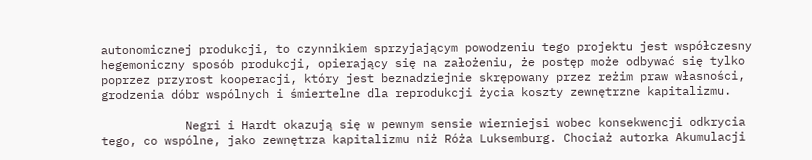autonomicznej produkcji, to czynnikiem sprzyjającym powodzeniu tego projektu jest współczesny hegemoniczny sposób produkcji, opierający się na założeniu, że postęp może odbywać się tylko poprzez przyrost kooperacji, który jest beznadziejnie skrępowany przez reżim praw własności, grodzenia dóbr wspólnych i śmiertelne dla reprodukcji życia koszty zewnętrzne kapitalizmu.

            Negri i Hardt okazują się w pewnym sensie wierniejsi wobec konsekwencji odkrycia tego, co wspólne, jako zewnętrza kapitalizmu niż Róża Luksemburg. Chociaż autorka Akumulacji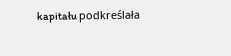kapitału podkreślała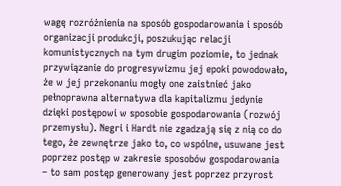wagę rozróżnienia na sposób gospodarowania i sposób organizacji produkcji, poszukując relacji komunistycznych na tym drugim poziomie, to jednak przywiązanie do progresywizmu jej epoki powodowało, że w jej przekonaniu mogły one zaistnieć jako pełnoprawna alternatywa dla kapitalizmu jedynie dzięki postępowi w sposobie gospodarowania (rozwój przemysłu). Negri i Hardt nie zgadzają się z nią co do tego, że zewnętrze jako to, co wspólne, usuwane jest poprzez postęp w zakresie sposobów gospodarowania – to sam postęp generowany jest poprzez przyrost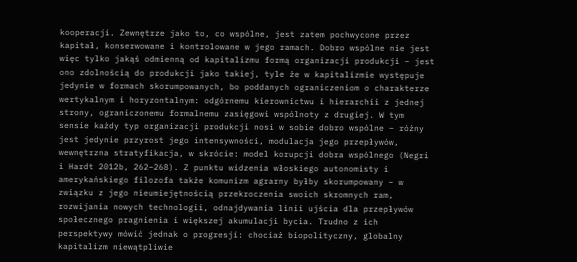kooperacji. Zewnętrze jako to, co wspólne, jest zatem pochwycone przez kapitał, konserwowane i kontrolowane w jego ramach. Dobro wspólne nie jest więc tylko jakąś odmienną od kapitalizmu formą organizacji produkcji – jest ono zdolnością do produkcji jako takiej, tyle że w kapitalizmie występuje jedynie w formach skorumpowanych, bo poddanych ograniczeniom o charakterze wertykalnym i horyzontalnym: odgórnemu kierownictwu i hierarchii z jednej strony, ograniczonemu formalnemu zasięgowi wspólnoty z drugiej. W tym sensie każdy typ organizacji produkcji nosi w sobie dobro wspólne – różny jest jedynie przyrost jego intensywności, modulacja jego przepływów, wewnętrzna stratyfikacja, w skrócie: model korupcji dobra wspólnego (Negri i Hardt 2012b, 262–268). Z punktu widzenia włoskiego autonomisty i amerykańskiego filozofa także komunizm agrarny byłby skorumpowany – w związku z jego nieumiejętnością przekroczenia swoich skromnych ram, rozwijania nowych technologii, odnajdywania linii ujścia dla przepływów społecznego pragnienia i większej akumulacji bycia. Trudno z ich perspektywy mówić jednak o progresji: chociaż biopolityczny, globalny kapitalizm niewątpliwie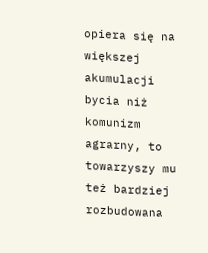opiera się na większej akumulacji bycia niż komunizm agrarny, to towarzyszy mu też bardziej rozbudowana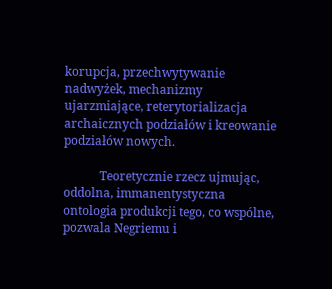korupcja, przechwytywanie nadwyżek, mechanizmy ujarzmiające, reterytorializacja archaicznych podziałów i kreowanie podziałów nowych.

            Teoretycznie rzecz ujmując, oddolna, immanentystyczna ontologia produkcji tego, co wspólne, pozwala Negriemu i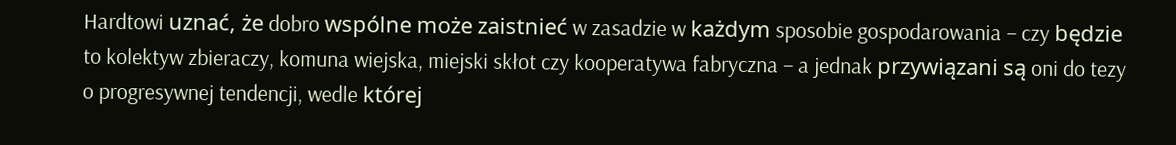Hardtowi uznać, że dobro wspólne może zaistnieć w zasadzie w każdym sposobie gospodarowania – czy będzie to kolektyw zbieraczy, komuna wiejska, miejski skłot czy kooperatywa fabryczna – a jednak przywiązani są oni do tezy o progresywnej tendencji, wedle której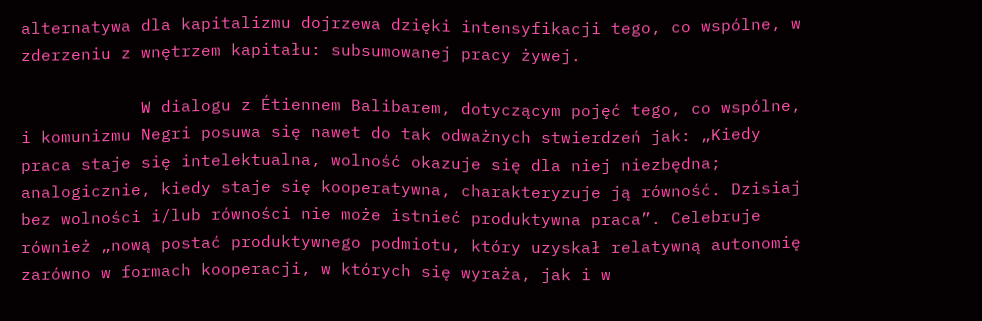alternatywa dla kapitalizmu dojrzewa dzięki intensyfikacji tego, co wspólne, w zderzeniu z wnętrzem kapitału: subsumowanej pracy żywej.

            W dialogu z Étiennem Balibarem, dotyczącym pojęć tego, co wspólne, i komunizmu Negri posuwa się nawet do tak odważnych stwierdzeń jak: „Kiedy praca staje się intelektualna, wolność okazuje się dla niej niezbędna; analogicznie, kiedy staje się kooperatywna, charakteryzuje ją równość. Dzisiaj bez wolności i/lub równości nie może istnieć produktywna praca”. Celebruje również „nową postać produktywnego podmiotu, który uzyskał relatywną autonomię zarówno w formach kooperacji, w których się wyraża, jak i w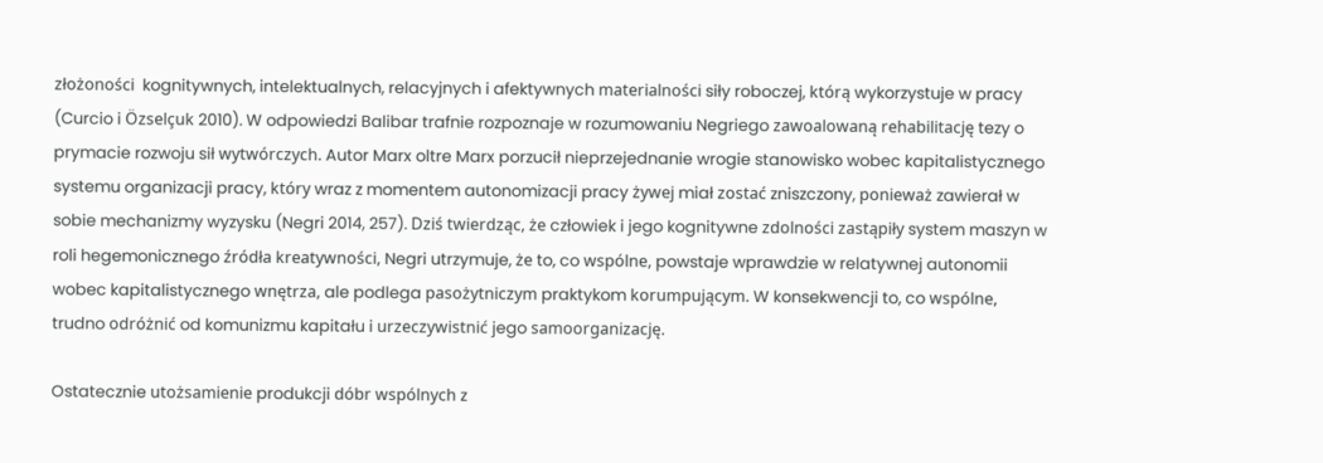złożoności  kognitywnych, intelektualnych, relacyjnych i afektywnych materialności siły roboczej, którą wykorzystuje w pracy (Curcio i Özselçuk 2010). W odpowiedzi Balibar trafnie rozpoznaje w rozumowaniu Negriego zawoalowaną rehabilitację tezy o prymacie rozwoju sił wytwórczych. Autor Marx oltre Marx porzucił nieprzejednanie wrogie stanowisko wobec kapitalistycznego systemu organizacji pracy, który wraz z momentem autonomizacji pracy żywej miał zostać zniszczony, ponieważ zawierał w sobie mechanizmy wyzysku (Negri 2014, 257). Dziś twierdząc, że człowiek i jego kognitywne zdolności zastąpiły system maszyn w roli hegemonicznego źródła kreatywności, Negri utrzymuje, że to, co wspólne, powstaje wprawdzie w relatywnej autonomii wobec kapitalistycznego wnętrza, ale podlega pasożytniczym praktykom korumpującym. W konsekwencji to, co wspólne, trudno odróżnić od komunizmu kapitału i urzeczywistnić jego samoorganizację.

Ostatecznie utożsamienie produkcji dóbr wspólnych z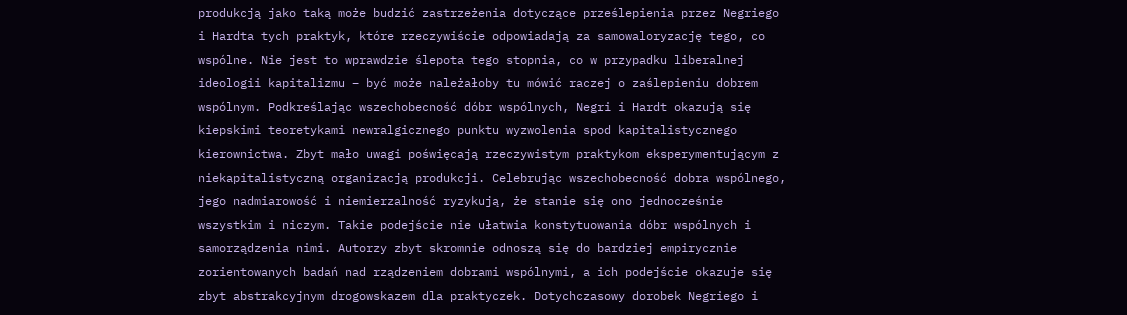produkcją jako taką może budzić zastrzeżenia dotyczące prześlepienia przez Negriego i Hardta tych praktyk, które rzeczywiście odpowiadają za samowaloryzację tego, co wspólne. Nie jest to wprawdzie ślepota tego stopnia, co w przypadku liberalnej ideologii kapitalizmu – być może należałoby tu mówić raczej o zaślepieniu dobrem wspólnym. Podkreślając wszechobecność dóbr wspólnych, Negri i Hardt okazują się kiepskimi teoretykami newralgicznego punktu wyzwolenia spod kapitalistycznego kierownictwa. Zbyt mało uwagi poświęcają rzeczywistym praktykom eksperymentującym z niekapitalistyczną organizacją produkcji. Celebrując wszechobecność dobra wspólnego, jego nadmiarowość i niemierzalność ryzykują, że stanie się ono jednocześnie wszystkim i niczym. Takie podejście nie ułatwia konstytuowania dóbr wspólnych i samorządzenia nimi. Autorzy zbyt skromnie odnoszą się do bardziej empirycznie zorientowanych badań nad rządzeniem dobrami wspólnymi, a ich podejście okazuje się zbyt abstrakcyjnym drogowskazem dla praktyczek. Dotychczasowy dorobek Negriego i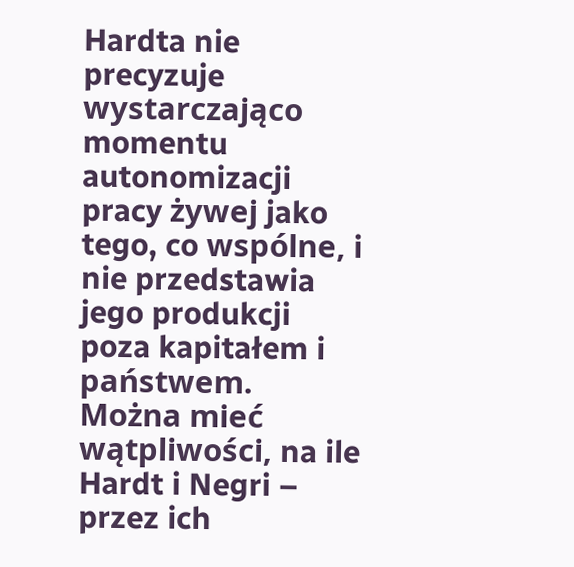Hardta nie precyzuje wystarczająco momentu autonomizacji pracy żywej jako tego, co wspólne, i nie przedstawia jego produkcji poza kapitałem i państwem. Można mieć wątpliwości, na ile Hardt i Negri – przez ich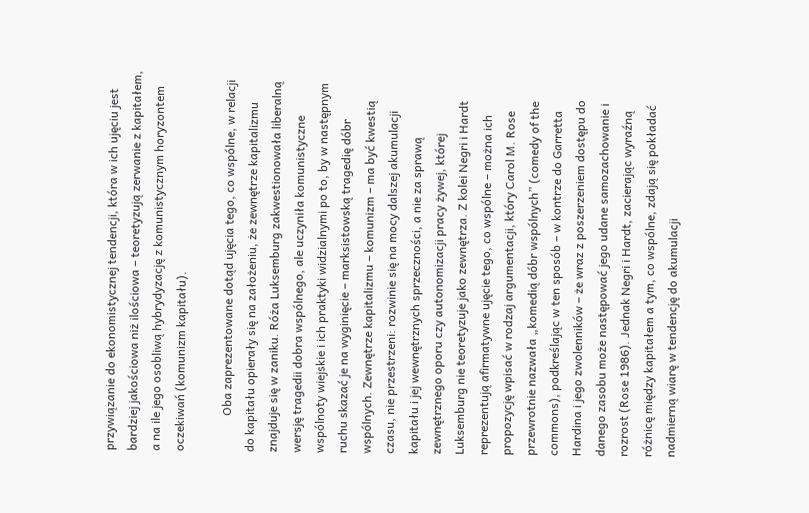przywiązanie do ekonomistycznej tendencji, która w ich ujęciu jest bardziej jakościowa niż ilościowa – teoretyzują zerwanie z kapitałem, a na ile jego osobliwą hybrydyzację z komunistycznym horyzontem oczekiwań (komunizm kapitału).

            Oba zaprezentowane dotąd ujęcia tego, co wspólne, w relacji do kapitału opierały się na założeniu, że zewnętrze kapitalizmu znajduje się w zaniku. Róża Luksemburg zakwestionowała liberalną wersję tragedii dobra wspólnego, ale uczyniła komunistyczne wspólnoty wiejskie i ich praktyki widzialnymi po to, by w następnym ruchu skazać je na wyginięcie – marksistowską tragedię dóbr wspólnych. Zewnętrze kapitalizmu – komunizm – ma być kwestią czasu, nie przestrzeni: rozwinie się na mocy dalszej akumulacji kapitału i jej wewnętrznych sprzeczności, a nie za sprawą zewnętrznego oporu czy autonomizacji pracy żywej, której Luksemburg nie teoretyzuje jako zewnętrza. Z kolei Negri i Hardt reprezentują afirmatywne ujęcie tego, co wspólne – można ich propozycję wpisać w rodzaj argumentacji, który Carol M. Rose przewrotnie nazwała „komedią dóbr wspólnych” (comedy of the commons), podkreślając w ten sposób – w kontrze do Garretta Hardina i jego zwolenników – że wraz z poszerzeniem dostępu do danego zasobu może następować jego udane samozachowanie i rozrost (Rose 1986). Jednak Negri i Hardt, zacierając wyraźną różnicę między kapitałem a tym, co wspólne, zdają się pokładać nadmierną wiarę w tendencję do akumulacji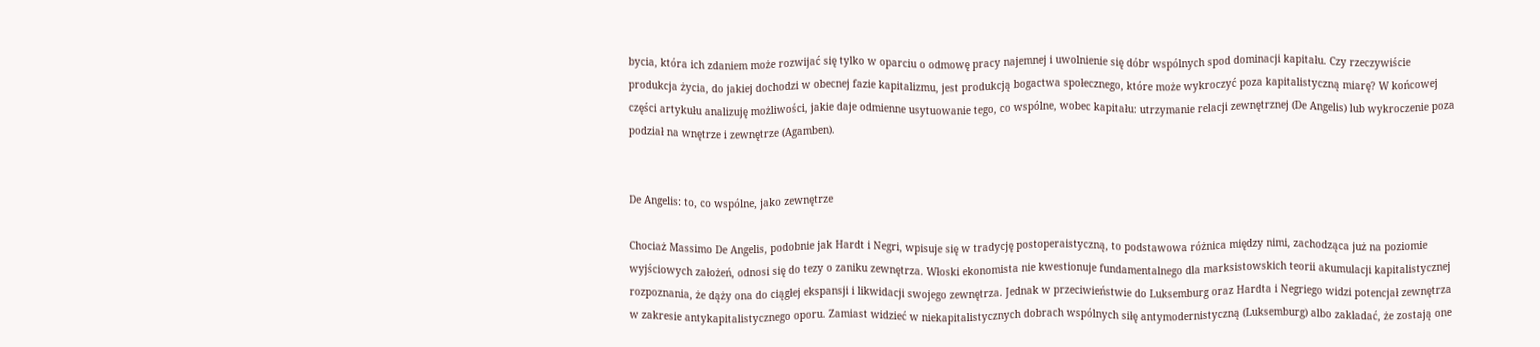bycia, która ich zdaniem może rozwijać się tylko w oparciu o odmowę pracy najemnej i uwolnienie się dóbr wspólnych spod dominacji kapitału. Czy rzeczywiście produkcja życia, do jakiej dochodzi w obecnej fazie kapitalizmu, jest produkcją bogactwa społecznego, które może wykroczyć poza kapitalistyczną miarę? W końcowej części artykułu analizuję możliwości, jakie daje odmienne usytuowanie tego, co wspólne, wobec kapitału: utrzymanie relacji zewnętrznej (De Angelis) lub wykroczenie poza podział na wnętrze i zewnętrze (Agamben).


De Angelis: to, co wspólne, jako zewnętrze

Chociaż Massimo De Angelis, podobnie jak Hardt i Negri, wpisuje się w tradycję postoperaistyczną, to podstawowa różnica między nimi, zachodząca już na poziomie wyjściowych założeń, odnosi się do tezy o zaniku zewnętrza. Włoski ekonomista nie kwestionuje fundamentalnego dla marksistowskich teorii akumulacji kapitalistycznej rozpoznania, że dąży ona do ciągłej ekspansji i likwidacji swojego zewnętrza. Jednak w przeciwieństwie do Luksemburg oraz Hardta i Negriego widzi potencjał zewnętrza w zakresie antykapitalistycznego oporu. Zamiast widzieć w niekapitalistycznych dobrach wspólnych siłę antymodernistyczną (Luksemburg) albo zakładać, że zostają one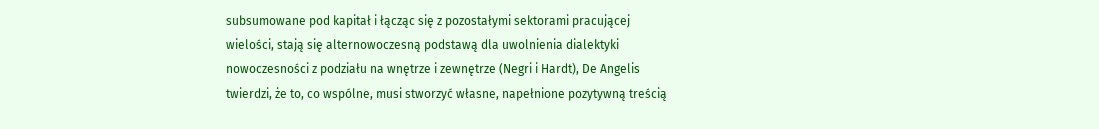subsumowane pod kapitał i łącząc się z pozostałymi sektorami pracującej wielości, stają się alternowoczesną podstawą dla uwolnienia dialektyki nowoczesności z podziału na wnętrze i zewnętrze (Negri i Hardt), De Angelis twierdzi, że to, co wspólne, musi stworzyć własne, napełnione pozytywną treścią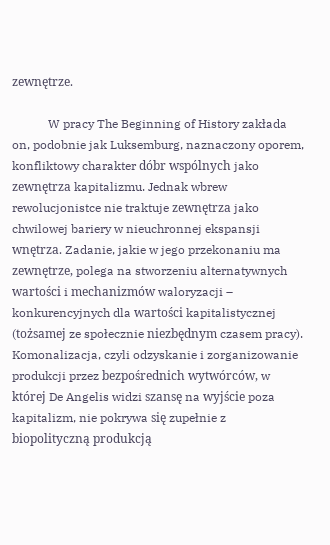zewnętrze.

            W pracy The Beginning of History zakłada on, podobnie jak Luksemburg, naznaczony oporem, konfliktowy charakter dóbr wspólnych jako zewnętrza kapitalizmu. Jednak wbrew rewolucjonistce nie traktuje zewnętrza jako chwilowej bariery w nieuchronnej ekspansji wnętrza. Zadanie, jakie w jego przekonaniu ma zewnętrze, polega na stworzeniu alternatywnych wartości i mechanizmów waloryzacji – konkurencyjnych dla wartości kapitalistycznej (tożsamej ze społecznie niezbędnym czasem pracy). Komonalizacja, czyli odzyskanie i zorganizowanie produkcji przez bezpośrednich wytwórców, w której De Angelis widzi szansę na wyjście poza kapitalizm, nie pokrywa się zupełnie z biopolityczną produkcją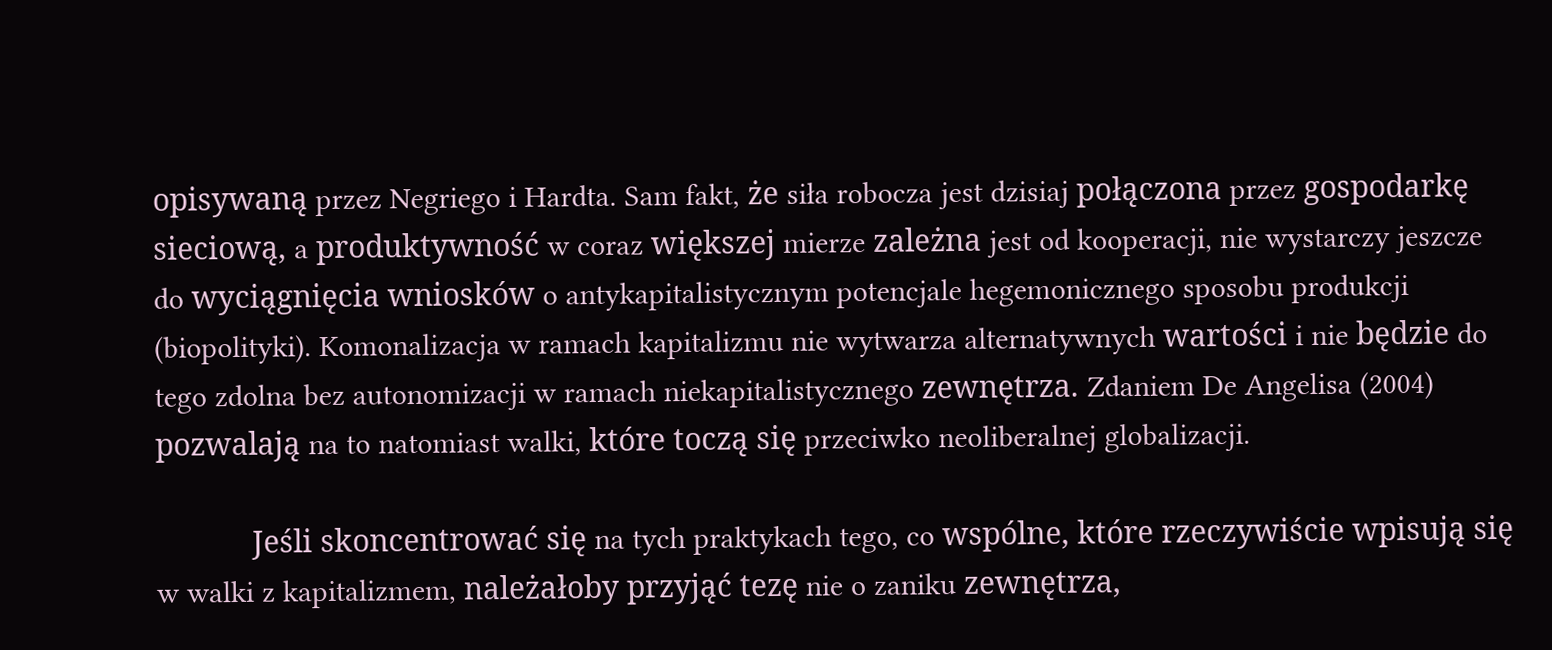opisywaną przez Negriego i Hardta. Sam fakt, że siła robocza jest dzisiaj połączona przez gospodarkę sieciową, a produktywność w coraz większej mierze zależna jest od kooperacji, nie wystarczy jeszcze do wyciągnięcia wniosków o antykapitalistycznym potencjale hegemonicznego sposobu produkcji (biopolityki). Komonalizacja w ramach kapitalizmu nie wytwarza alternatywnych wartości i nie będzie do tego zdolna bez autonomizacji w ramach niekapitalistycznego zewnętrza. Zdaniem De Angelisa (2004) pozwalają na to natomiast walki, które toczą się przeciwko neoliberalnej globalizacji.

            Jeśli skoncentrować się na tych praktykach tego, co wspólne, które rzeczywiście wpisują się w walki z kapitalizmem, należałoby przyjąć tezę nie o zaniku zewnętrza,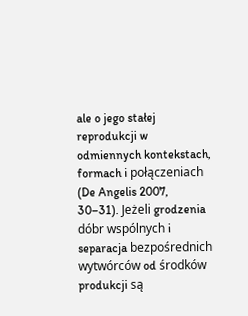ale o jego stałej reprodukcji w odmiennych kontekstach, formach i połączeniach (De Angelis 2007, 30–31). Jeżeli grodzenia dóbr wspólnych i separacja bezpośrednich wytwórców od środków produkcji są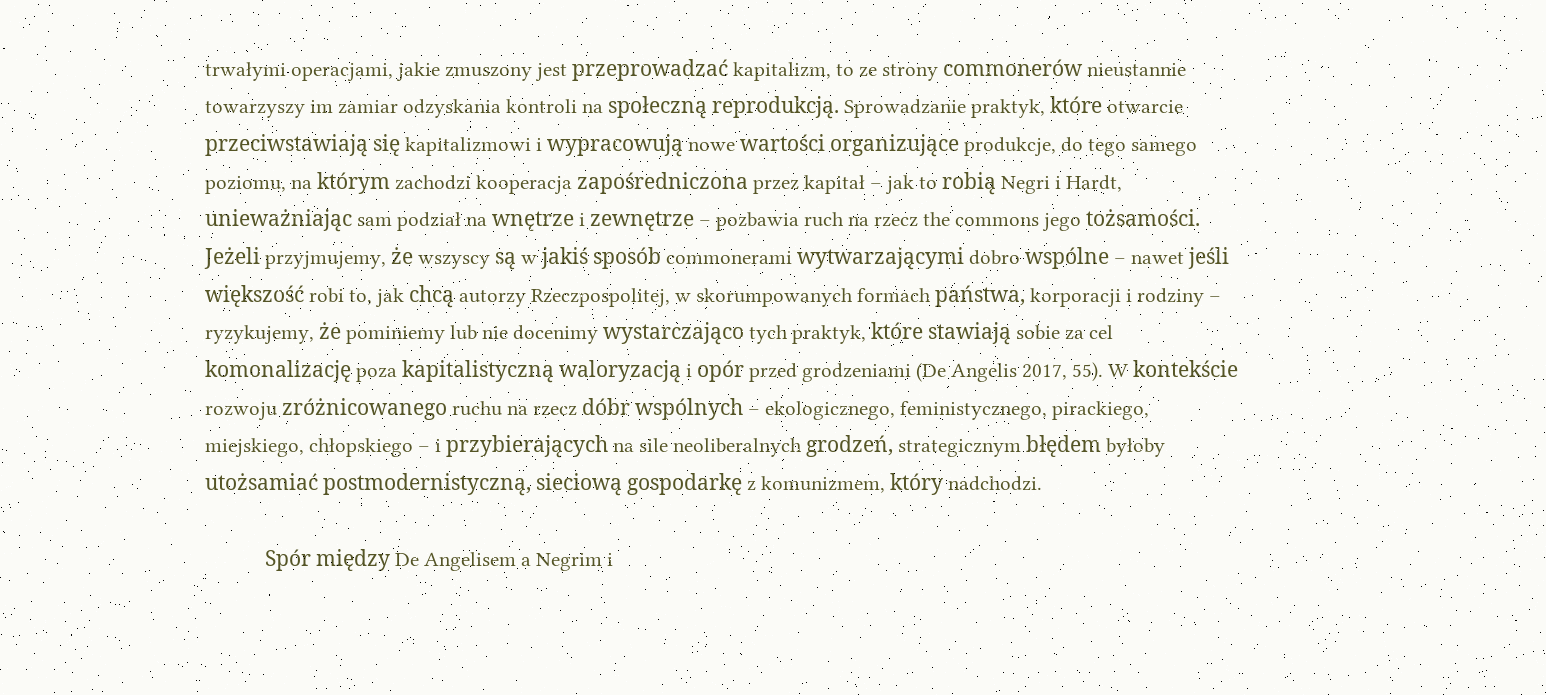trwałymi operacjami, jakie zmuszony jest przeprowadzać kapitalizm, to ze strony commonerów nieustannie towarzyszy im zamiar odzyskania kontroli na społeczną reprodukcją. Sprowadzanie praktyk, które otwarcie przeciwstawiają się kapitalizmowi i wypracowują nowe wartości organizujące produkcje, do tego samego poziomu, na którym zachodzi kooperacja zapośredniczona przez kapitał – jak to robią Negri i Hardt, unieważniając sam podział na wnętrze i zewnętrze – pozbawia ruch na rzecz the commons jego tożsamości. Jeżeli przyjmujemy, że wszyscy są w jakiś sposób commonerami wytwarzającymi dobro wspólne – nawet jeśli większość robi to, jak chcą autorzy Rzeczpospolitej, w skorumpowanych formach państwa, korporacji i rodziny – ryzykujemy, że pominiemy lub nie docenimy wystarczająco tych praktyk, które stawiają sobie za cel komonalizację poza kapitalistyczną waloryzacją i opór przed grodzeniami (De Angelis 2017, 55). W kontekście rozwoju zróżnicowanego ruchu na rzecz dóbr wspólnych – ekologicznego, feministycznego, pirackiego, miejskiego, chłopskiego – i przybierających na sile neoliberalnych grodzeń, strategicznym błędem byłoby utożsamiać postmodernistyczną, sieciową gospodarkę z komunizmem, który nadchodzi.

            Spór między De Angelisem a Negrim i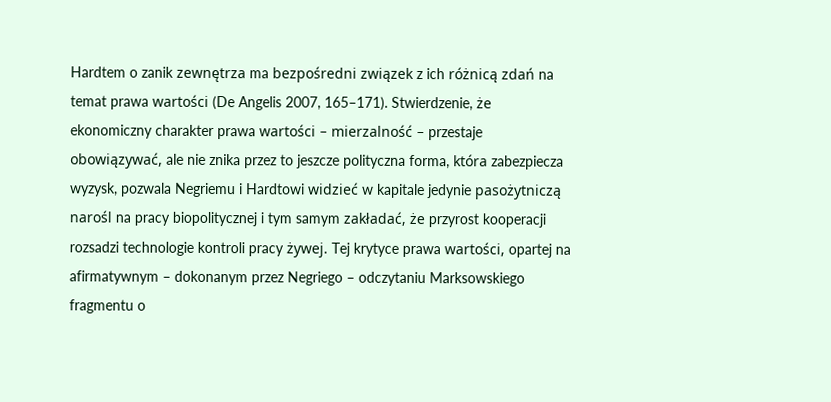Hardtem o zanik zewnętrza ma bezpośredni związek z ich różnicą zdań na temat prawa wartości (De Angelis 2007, 165–171). Stwierdzenie, że ekonomiczny charakter prawa wartości – mierzalność – przestaje obowiązywać, ale nie znika przez to jeszcze polityczna forma, która zabezpiecza wyzysk, pozwala Negriemu i Hardtowi widzieć w kapitale jedynie pasożytniczą narośl na pracy biopolitycznej i tym samym zakładać, że przyrost kooperacji rozsadzi technologie kontroli pracy żywej. Tej krytyce prawa wartości, opartej na afirmatywnym – dokonanym przez Negriego – odczytaniu Marksowskiego fragmentu o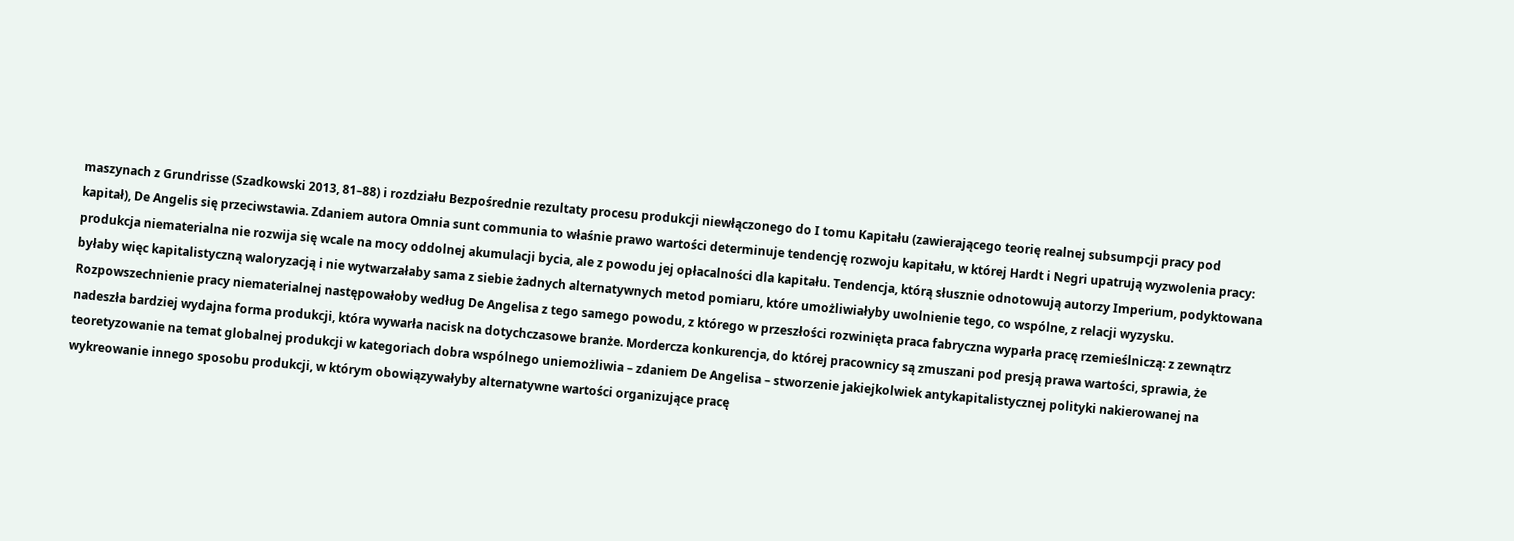maszynach z Grundrisse (Szadkowski 2013, 81–88) i rozdziału Bezpośrednie rezultaty procesu produkcji niewłączonego do I tomu Kapitału (zawierającego teorię realnej subsumpcji pracy pod kapitał), De Angelis się przeciwstawia. Zdaniem autora Omnia sunt communia to właśnie prawo wartości determinuje tendencję rozwoju kapitału, w której Hardt i Negri upatrują wyzwolenia pracy: produkcja niematerialna nie rozwija się wcale na mocy oddolnej akumulacji bycia, ale z powodu jej opłacalności dla kapitału. Tendencja, którą słusznie odnotowują autorzy Imperium, podyktowana byłaby więc kapitalistyczną waloryzacją i nie wytwarzałaby sama z siebie żadnych alternatywnych metod pomiaru, które umożliwiałyby uwolnienie tego, co wspólne, z relacji wyzysku. Rozpowszechnienie pracy niematerialnej następowałoby według De Angelisa z tego samego powodu, z którego w przeszłości rozwinięta praca fabryczna wyparła pracę rzemieślniczą: z zewnątrz nadeszła bardziej wydajna forma produkcji, która wywarła nacisk na dotychczasowe branże. Mordercza konkurencja, do której pracownicy są zmuszani pod presją prawa wartości, sprawia, że teoretyzowanie na temat globalnej produkcji w kategoriach dobra wspólnego uniemożliwia – zdaniem De Angelisa – stworzenie jakiejkolwiek antykapitalistycznej polityki nakierowanej na wykreowanie innego sposobu produkcji, w którym obowiązywałyby alternatywne wartości organizujące pracę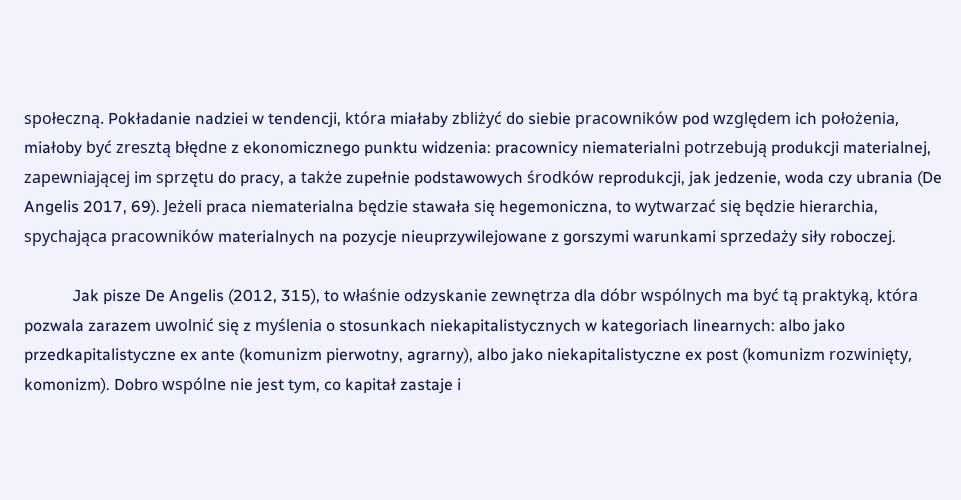społeczną. Pokładanie nadziei w tendencji, która miałaby zbliżyć do siebie pracowników pod względem ich położenia, miałoby być zresztą błędne z ekonomicznego punktu widzenia: pracownicy niematerialni potrzebują produkcji materialnej, zapewniającej im sprzętu do pracy, a także zupełnie podstawowych środków reprodukcji, jak jedzenie, woda czy ubrania (De Angelis 2017, 69). Jeżeli praca niematerialna będzie stawała się hegemoniczna, to wytwarzać się będzie hierarchia, spychająca pracowników materialnych na pozycje nieuprzywilejowane z gorszymi warunkami sprzedaży siły roboczej.

            Jak pisze De Angelis (2012, 315), to właśnie odzyskanie zewnętrza dla dóbr wspólnych ma być tą praktyką, która pozwala zarazem uwolnić się z myślenia o stosunkach niekapitalistycznych w kategoriach linearnych: albo jako przedkapitalistyczne ex ante (komunizm pierwotny, agrarny), albo jako niekapitalistyczne ex post (komunizm rozwinięty, komonizm). Dobro wspólne nie jest tym, co kapitał zastaje i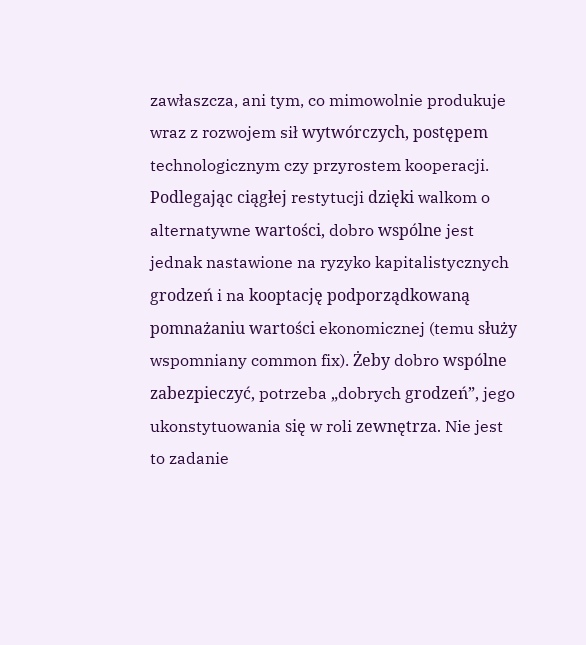zawłaszcza, ani tym, co mimowolnie produkuje wraz z rozwojem sił wytwórczych, postępem technologicznym czy przyrostem kooperacji. Podlegając ciągłej restytucji dzięki walkom o alternatywne wartości, dobro wspólne jest jednak nastawione na ryzyko kapitalistycznych grodzeń i na kooptację podporządkowaną pomnażaniu wartości ekonomicznej (temu służy wspomniany common fix). Żeby dobro wspólne zabezpieczyć, potrzeba „dobrych grodzeń”, jego ukonstytuowania się w roli zewnętrza. Nie jest to zadanie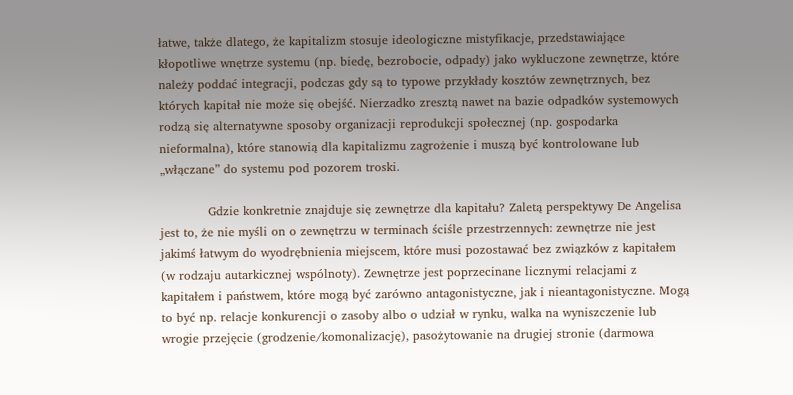łatwe, także dlatego, że kapitalizm stosuje ideologiczne mistyfikacje, przedstawiające kłopotliwe wnętrze systemu (np. biedę, bezrobocie, odpady) jako wykluczone zewnętrze, które należy poddać integracji, podczas gdy są to typowe przykłady kosztów zewnętrznych, bez których kapitał nie może się obejść. Nierzadko zresztą nawet na bazie odpadków systemowych rodzą się alternatywne sposoby organizacji reprodukcji społecznej (np. gospodarka nieformalna), które stanowią dla kapitalizmu zagrożenie i muszą być kontrolowane lub „włączane” do systemu pod pozorem troski.

            Gdzie konkretnie znajduje się zewnętrze dla kapitału? Zaletą perspektywy De Angelisa jest to, że nie myśli on o zewnętrzu w terminach ściśle przestrzennych: zewnętrze nie jest jakimś łatwym do wyodrębnienia miejscem, które musi pozostawać bez związków z kapitałem (w rodzaju autarkicznej wspólnoty). Zewnętrze jest poprzecinane licznymi relacjami z kapitałem i państwem, które mogą być zarówno antagonistyczne, jak i nieantagonistyczne. Mogą to być np. relacje konkurencji o zasoby albo o udział w rynku, walka na wyniszczenie lub wrogie przejęcie (grodzenie/komonalizację), pasożytowanie na drugiej stronie (darmowa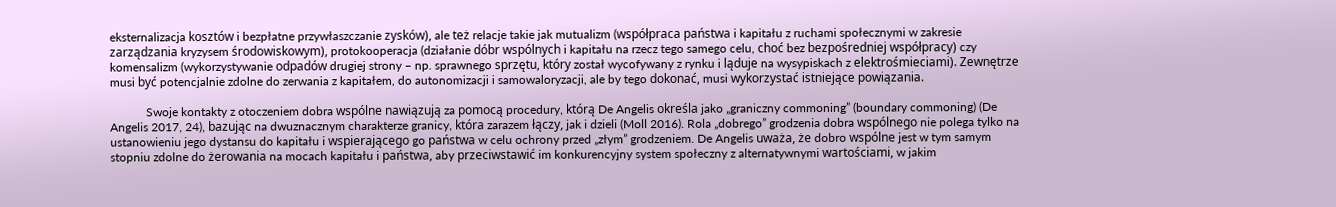eksternalizacja kosztów i bezpłatne przywłaszczanie zysków), ale też relacje takie jak mutualizm (współpraca państwa i kapitału z ruchami społecznymi w zakresie zarządzania kryzysem środowiskowym), protokooperacja (działanie dóbr wspólnych i kapitału na rzecz tego samego celu, choć bez bezpośredniej współpracy) czy komensalizm (wykorzystywanie odpadów drugiej strony – np. sprawnego sprzętu, który został wycofywany z rynku i ląduje na wysypiskach z elektrośmieciami). Zewnętrze musi być potencjalnie zdolne do zerwania z kapitałem, do autonomizacji i samowaloryzacji, ale by tego dokonać, musi wykorzystać istniejące powiązania.

            Swoje kontakty z otoczeniem dobra wspólne nawiązują za pomocą procedury, którą De Angelis określa jako „graniczny commoning” (boundary commoning) (De Angelis 2017, 24), bazując na dwuznacznym charakterze granicy, która zarazem łączy, jak i dzieli (Moll 2016). Rola „dobrego” grodzenia dobra wspólnego nie polega tylko na ustanowieniu jego dystansu do kapitału i wspierającego go państwa w celu ochrony przed „złym” grodzeniem. De Angelis uważa, że dobro wspólne jest w tym samym stopniu zdolne do żerowania na mocach kapitału i państwa, aby przeciwstawić im konkurencyjny system społeczny z alternatywnymi wartościami, w jakim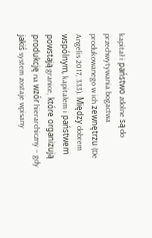kapitał i państwo zdolne są do przechwytywania bogactwa produkowanego w ich zewnętrzu (De Angelis 2017, 333). Między dobrem wspólnym, kapitałem i państwem powstają granice, które organizują produkcję na wzór hierarchiczny – gdy jakiś system zostaje wpisany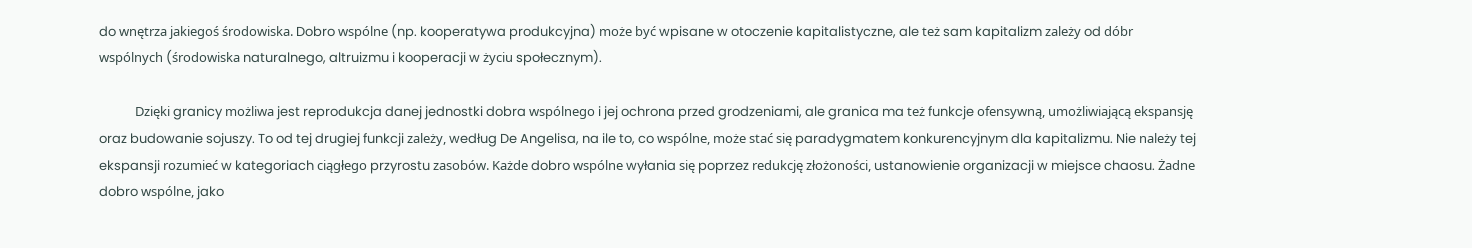do wnętrza jakiegoś środowiska. Dobro wspólne (np. kooperatywa produkcyjna) może być wpisane w otoczenie kapitalistyczne, ale też sam kapitalizm zależy od dóbr wspólnych (środowiska naturalnego, altruizmu i kooperacji w życiu społecznym).

            Dzięki granicy możliwa jest reprodukcja danej jednostki dobra wspólnego i jej ochrona przed grodzeniami, ale granica ma też funkcje ofensywną, umożliwiającą ekspansję oraz budowanie sojuszy. To od tej drugiej funkcji zależy, według De Angelisa, na ile to, co wspólne, może stać się paradygmatem konkurencyjnym dla kapitalizmu. Nie należy tej ekspansji rozumieć w kategoriach ciągłego przyrostu zasobów. Każde dobro wspólne wyłania się poprzez redukcję złożoności, ustanowienie organizacji w miejsce chaosu. Żadne dobro wspólne, jako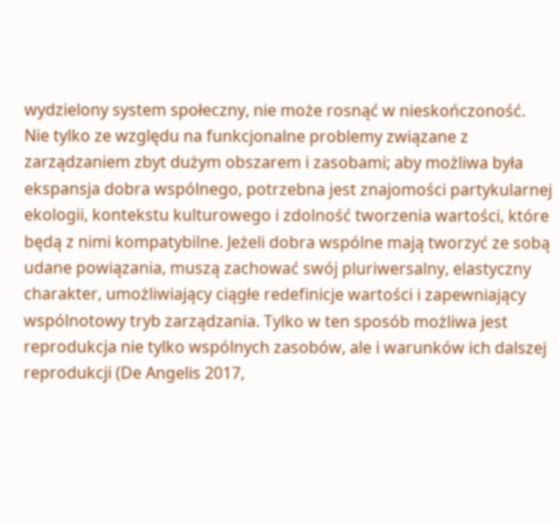wydzielony system społeczny, nie może rosnąć w nieskończoność. Nie tylko ze względu na funkcjonalne problemy związane z zarządzaniem zbyt dużym obszarem i zasobami; aby możliwa była ekspansja dobra wspólnego, potrzebna jest znajomości partykularnej ekologii, kontekstu kulturowego i zdolność tworzenia wartości, które będą z nimi kompatybilne. Jeżeli dobra wspólne mają tworzyć ze sobą udane powiązania, muszą zachować swój pluriwersalny, elastyczny charakter, umożliwiający ciągłe redefinicje wartości i zapewniający wspólnotowy tryb zarządzania. Tylko w ten sposób możliwa jest reprodukcja nie tylko wspólnych zasobów, ale i warunków ich dalszej reprodukcji (De Angelis 2017,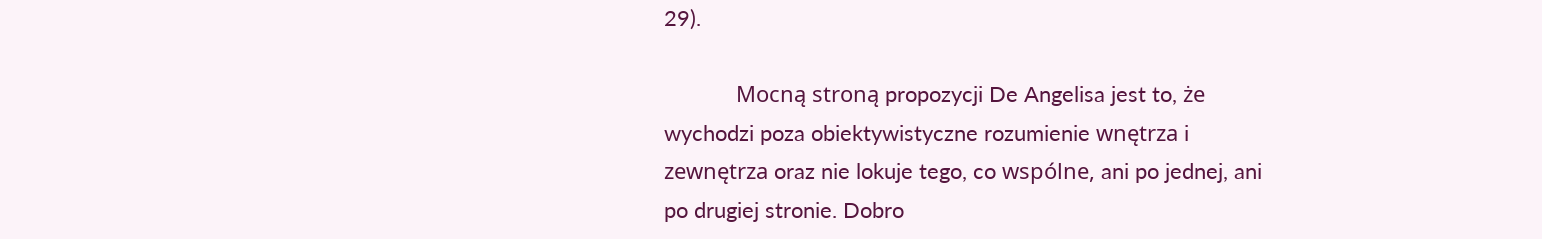29).

            Mocną stroną propozycji De Angelisa jest to, że wychodzi poza obiektywistyczne rozumienie wnętrza i zewnętrza oraz nie lokuje tego, co wspólne, ani po jednej, ani po drugiej stronie. Dobro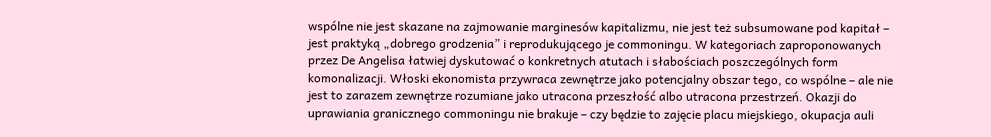wspólne nie jest skazane na zajmowanie marginesów kapitalizmu, nie jest też subsumowane pod kapitał – jest praktyką „dobrego grodzenia” i reprodukującego je commoningu. W kategoriach zaproponowanych przez De Angelisa łatwiej dyskutować o konkretnych atutach i słabościach poszczególnych form komonalizacji. Włoski ekonomista przywraca zewnętrze jako potencjalny obszar tego, co wspólne – ale nie jest to zarazem zewnętrze rozumiane jako utracona przeszłość albo utracona przestrzeń. Okazji do uprawiania granicznego commoningu nie brakuje – czy będzie to zajęcie placu miejskiego, okupacja auli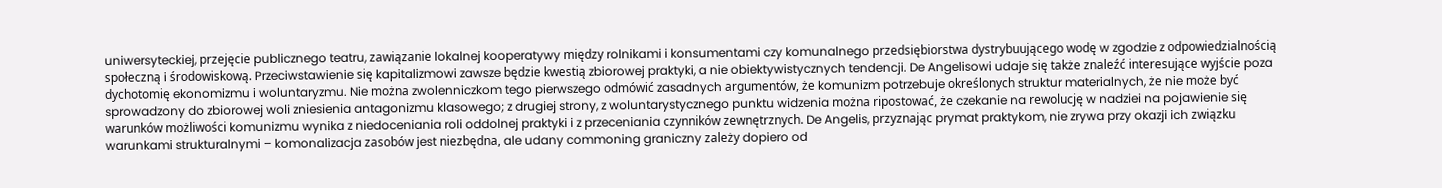uniwersyteckiej, przejęcie publicznego teatru, zawiązanie lokalnej kooperatywy między rolnikami i konsumentami czy komunalnego przedsiębiorstwa dystrybuującego wodę w zgodzie z odpowiedzialnością społeczną i środowiskową. Przeciwstawienie się kapitalizmowi zawsze będzie kwestią zbiorowej praktyki, a nie obiektywistycznych tendencji. De Angelisowi udaje się także znaleźć interesujące wyjście poza dychotomię ekonomizmu i woluntaryzmu. Nie można zwolenniczkom tego pierwszego odmówić zasadnych argumentów, że komunizm potrzebuje określonych struktur materialnych, że nie może być sprowadzony do zbiorowej woli zniesienia antagonizmu klasowego; z drugiej strony, z woluntarystycznego punktu widzenia można ripostować, że czekanie na rewolucję w nadziei na pojawienie się warunków możliwości komunizmu wynika z niedoceniania roli oddolnej praktyki i z przeceniania czynników zewnętrznych. De Angelis, przyznając prymat praktykom, nie zrywa przy okazji ich związku warunkami strukturalnymi – komonalizacja zasobów jest niezbędna, ale udany commoning graniczny zależy dopiero od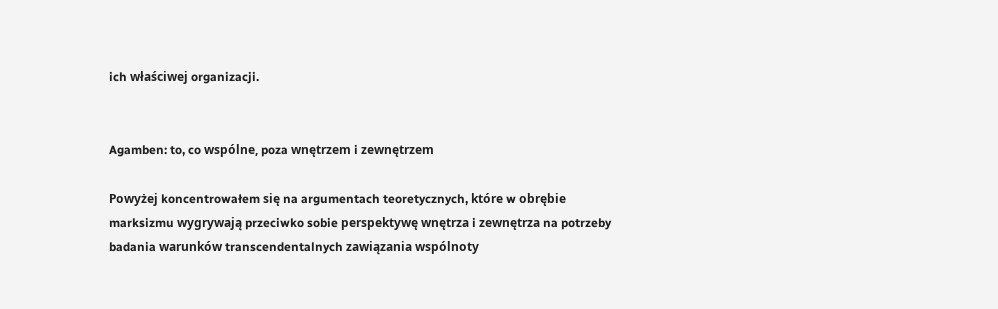ich właściwej organizacji.


Agamben: to, co wspólne, poza wnętrzem i zewnętrzem

Powyżej koncentrowałem się na argumentach teoretycznych, które w obrębie marksizmu wygrywają przeciwko sobie perspektywę wnętrza i zewnętrza na potrzeby badania warunków transcendentalnych zawiązania wspólnoty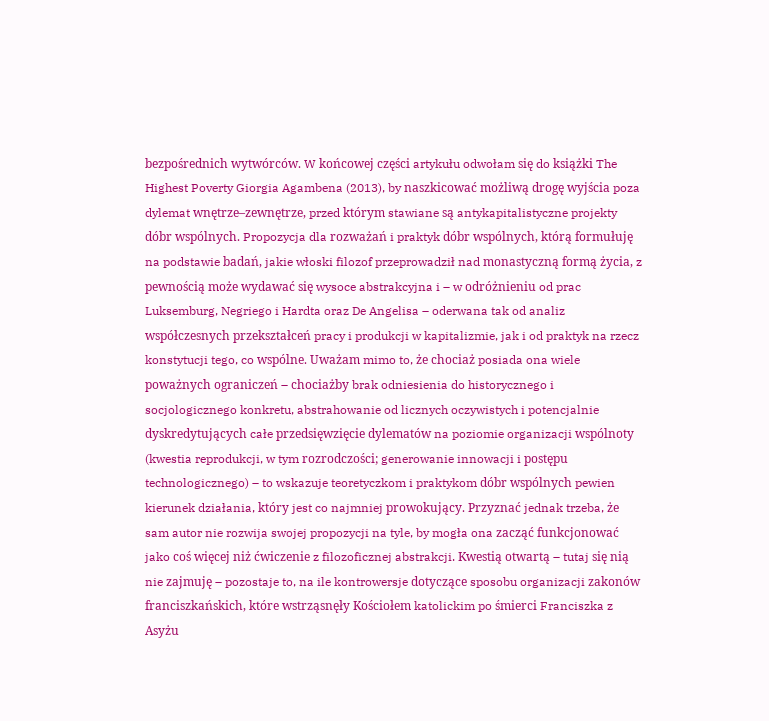bezpośrednich wytwórców. W końcowej części artykułu odwołam się do książki The Highest Poverty Giorgia Agambena (2013), by naszkicować możliwą drogę wyjścia poza dylemat wnętrze–zewnętrze, przed którym stawiane są antykapitalistyczne projekty dóbr wspólnych. Propozycja dla rozważań i praktyk dóbr wspólnych, którą formułuję na podstawie badań, jakie włoski filozof przeprowadził nad monastyczną formą życia, z pewnością może wydawać się wysoce abstrakcyjna i – w odróżnieniu od prac Luksemburg, Negriego i Hardta oraz De Angelisa – oderwana tak od analiz współczesnych przekształceń pracy i produkcji w kapitalizmie, jak i od praktyk na rzecz konstytucji tego, co wspólne. Uważam mimo to, że chociaż posiada ona wiele poważnych ograniczeń – chociażby brak odniesienia do historycznego i socjologicznego konkretu, abstrahowanie od licznych oczywistych i potencjalnie dyskredytujących całe przedsięwzięcie dylematów na poziomie organizacji wspólnoty (kwestia reprodukcji, w tym rozrodczości; generowanie innowacji i postępu technologicznego) – to wskazuje teoretyczkom i praktykom dóbr wspólnych pewien kierunek działania, który jest co najmniej prowokujący. Przyznać jednak trzeba, że sam autor nie rozwija swojej propozycji na tyle, by mogła ona zacząć funkcjonować jako coś więcej niż ćwiczenie z filozoficznej abstrakcji. Kwestią otwartą – tutaj się nią nie zajmuję – pozostaje to, na ile kontrowersje dotyczące sposobu organizacji zakonów franciszkańskich, które wstrząsnęły Kościołem katolickim po śmierci Franciszka z Asyżu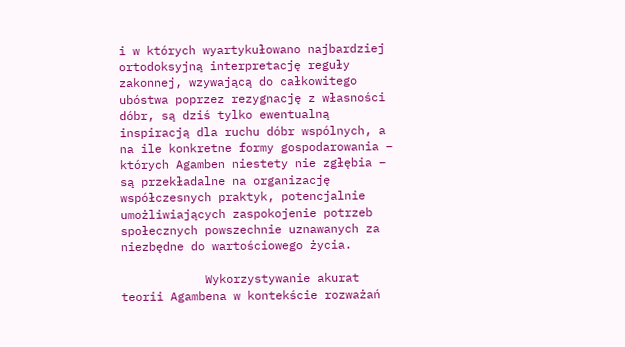i w których wyartykułowano najbardziej ortodoksyjną interpretację reguły zakonnej, wzywającą do całkowitego ubóstwa poprzez rezygnację z własności dóbr, są dziś tylko ewentualną inspiracją dla ruchu dóbr wspólnych, a na ile konkretne formy gospodarowania – których Agamben niestety nie zgłębia – są przekładalne na organizację współczesnych praktyk, potencjalnie umożliwiających zaspokojenie potrzeb społecznych powszechnie uznawanych za niezbędne do wartościowego życia.

            Wykorzystywanie akurat teorii Agambena w kontekście rozważań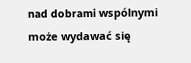nad dobrami wspólnymi może wydawać się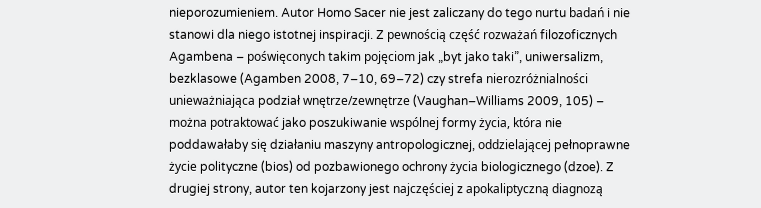nieporozumieniem. Autor Homo Sacer nie jest zaliczany do tego nurtu badań i nie stanowi dla niego istotnej inspiracji. Z pewnością część rozważań filozoficznych Agambena – poświęconych takim pojęciom jak „byt jako taki”, uniwersalizm, bezklasowe (Agamben 2008, 7–10, 69–72) czy strefa nierozróżnialności unieważniająca podział wnętrze/zewnętrze (Vaughan–Williams 2009, 105) – można potraktować jako poszukiwanie wspólnej formy życia, która nie poddawałaby się działaniu maszyny antropologicznej, oddzielającej pełnoprawne życie polityczne (bios) od pozbawionego ochrony życia biologicznego (dzoe). Z drugiej strony, autor ten kojarzony jest najczęściej z apokaliptyczną diagnozą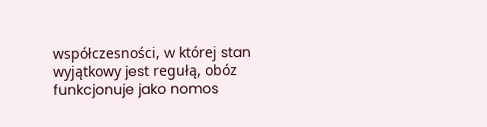współczesności, w której stan wyjątkowy jest regułą, obóz funkcjonuje jako nomos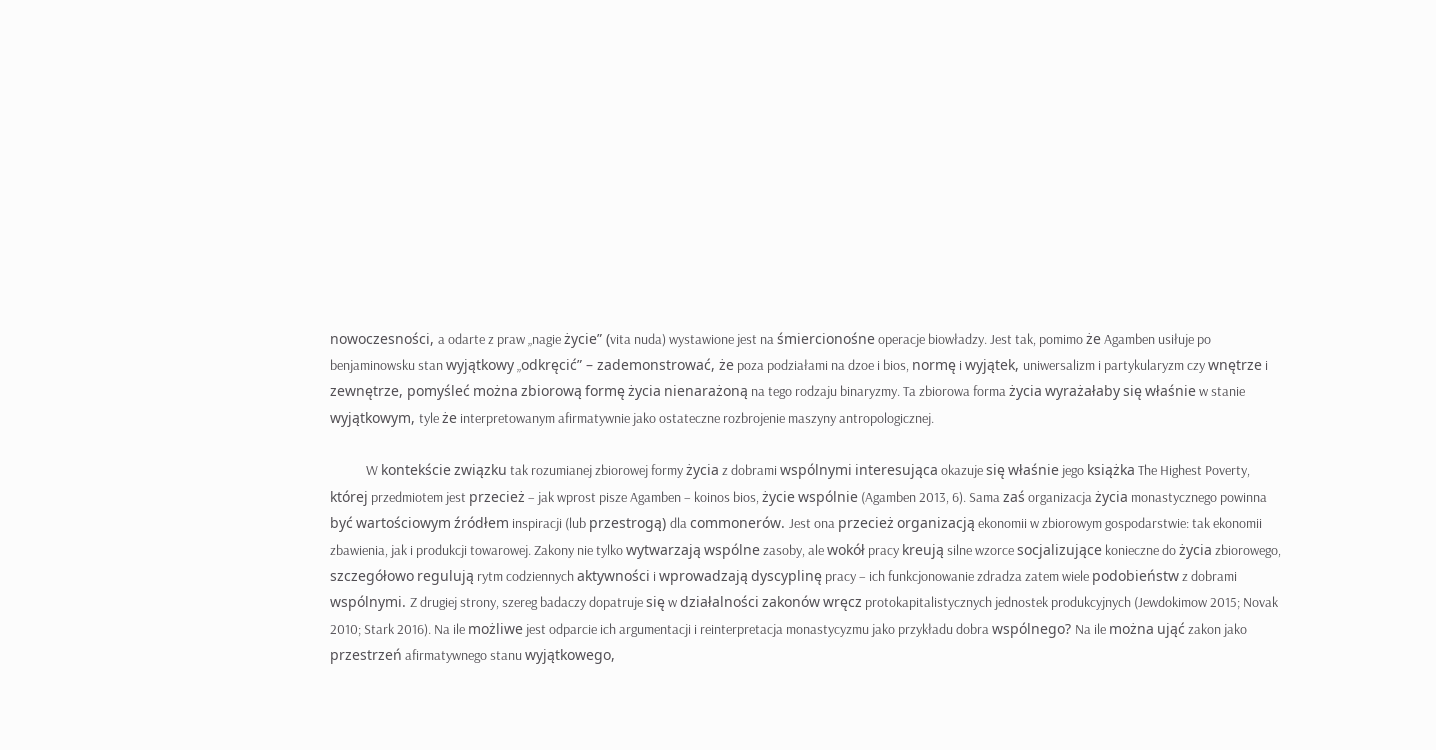nowoczesności, a odarte z praw „nagie życie” (vita nuda) wystawione jest na śmiercionośne operacje biowładzy. Jest tak, pomimo że Agamben usiłuje po benjaminowsku stan wyjątkowy „odkręcić” – zademonstrować, że poza podziałami na dzoe i bios, normę i wyjątek, uniwersalizm i partykularyzm czy wnętrze i zewnętrze, pomyśleć można zbiorową formę życia nienarażoną na tego rodzaju binaryzmy. Ta zbiorowa forma życia wyrażałaby się właśnie w stanie wyjątkowym, tyle że interpretowanym afirmatywnie jako ostateczne rozbrojenie maszyny antropologicznej.

            W kontekście związku tak rozumianej zbiorowej formy życia z dobrami wspólnymi interesująca okazuje się właśnie jego książka The Highest Poverty, której przedmiotem jest przecież – jak wprost pisze Agamben – koinos bios, życie wspólnie (Agamben 2013, 6). Sama zaś organizacja życia monastycznego powinna być wartościowym źródłem inspiracji (lub przestrogą) dla commonerów. Jest ona przecież organizacją ekonomii w zbiorowym gospodarstwie: tak ekonomii zbawienia, jak i produkcji towarowej. Zakony nie tylko wytwarzają wspólne zasoby, ale wokół pracy kreują silne wzorce socjalizujące konieczne do życia zbiorowego, szczegółowo regulują rytm codziennych aktywności i wprowadzają dyscyplinę pracy – ich funkcjonowanie zdradza zatem wiele podobieństw z dobrami wspólnymi. Z drugiej strony, szereg badaczy dopatruje się w działalności zakonów wręcz protokapitalistycznych jednostek produkcyjnych (Jewdokimow 2015; Novak 2010; Stark 2016). Na ile możliwe jest odparcie ich argumentacji i reinterpretacja monastycyzmu jako przykładu dobra wspólnego? Na ile można ująć zakon jako przestrzeń afirmatywnego stanu wyjątkowego,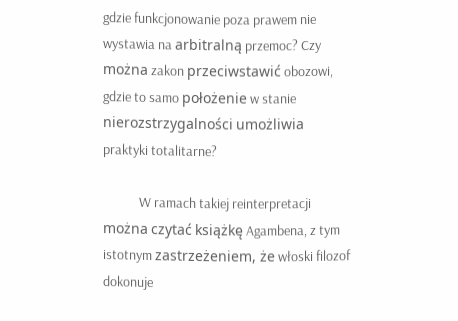gdzie funkcjonowanie poza prawem nie wystawia na arbitralną przemoc? Czy można zakon przeciwstawić obozowi, gdzie to samo położenie w stanie nierozstrzygalności umożliwia praktyki totalitarne?

            W ramach takiej reinterpretacji można czytać książkę Agambena, z tym istotnym zastrzeżeniem, że włoski filozof dokonuje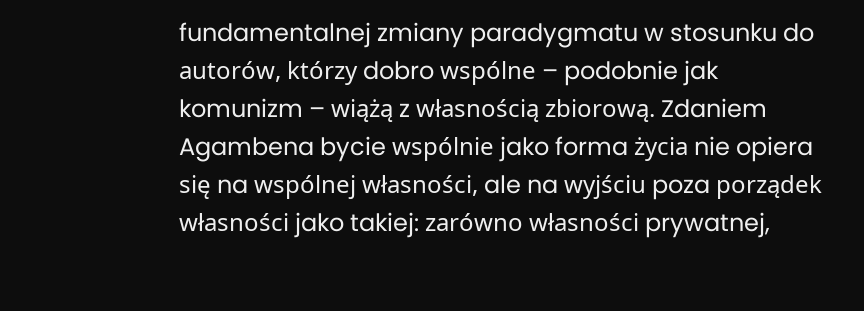fundamentalnej zmiany paradygmatu w stosunku do autorów, którzy dobro wspólne – podobnie jak komunizm – wiążą z własnością zbiorową. Zdaniem Agambena bycie wspólnie jako forma życia nie opiera się na wspólnej własności, ale na wyjściu poza porządek własności jako takiej: zarówno własności prywatnej,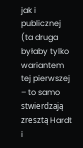jak i publicznej (ta druga byłaby tylko wariantem tej pierwszej – to samo stwierdzają zresztą Hardt i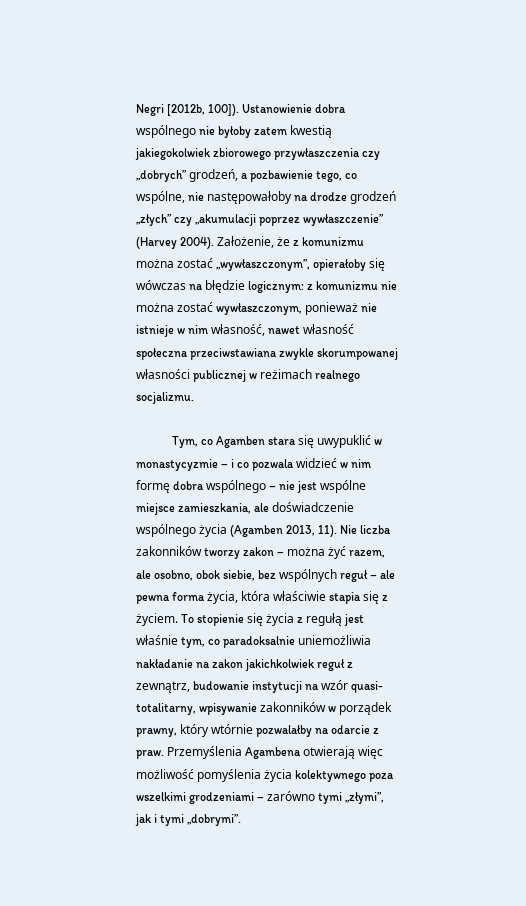Negri [2012b, 100]). Ustanowienie dobra wspólnego nie byłoby zatem kwestią jakiegokolwiek zbiorowego przywłaszczenia czy „dobrych” grodzeń, a pozbawienie tego, co wspólne, nie następowałoby na drodze grodzeń „złych” czy „akumulacji poprzez wywłaszczenie” (Harvey 2004). Założenie, że z komunizmu można zostać „wywłaszczonym”, opierałoby się wówczas na błędzie logicznym: z komunizmu nie można zostać wywłaszczonym, ponieważ nie istnieje w nim własność, nawet własność społeczna przeciwstawiana zwykle skorumpowanej własności publicznej w reżimach realnego socjalizmu.

            Tym, co Agamben stara się uwypuklić w monastycyzmie – i co pozwala widzieć w nim formę dobra wspólnego – nie jest wspólne miejsce zamieszkania, ale doświadczenie wspólnego życia (Agamben 2013, 11). Nie liczba zakonników tworzy zakon – można żyć razem, ale osobno, obok siebie, bez wspólnych reguł – ale pewna forma życia, która właściwie stapia się z życiem. To stopienie się życia z regułą jest właśnie tym, co paradoksalnie uniemożliwia nakładanie na zakon jakichkolwiek reguł z zewnątrz, budowanie instytucji na wzór quasi-totalitarny, wpisywanie zakonników w porządek prawny, który wtórnie pozwalałby na odarcie z praw. Przemyślenia Agambena otwierają więc możliwość pomyślenia życia kolektywnego poza wszelkimi grodzeniami – zarówno tymi „złymi”, jak i tymi „dobrymi”.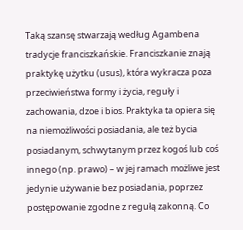Taką szansę stwarzają według Agambena tradycje franciszkańskie. Franciszkanie znają praktykę użytku (usus), która wykracza poza przeciwieństwa formy i życia, reguły i zachowania, dzoe i bios. Praktyka ta opiera się na niemożliwości posiadania, ale też bycia posiadanym, schwytanym przez kogoś lub coś innego (np. prawo) – w jej ramach możliwe jest jedynie używanie bez posiadania, poprzez postępowanie zgodne z regułą zakonną. Co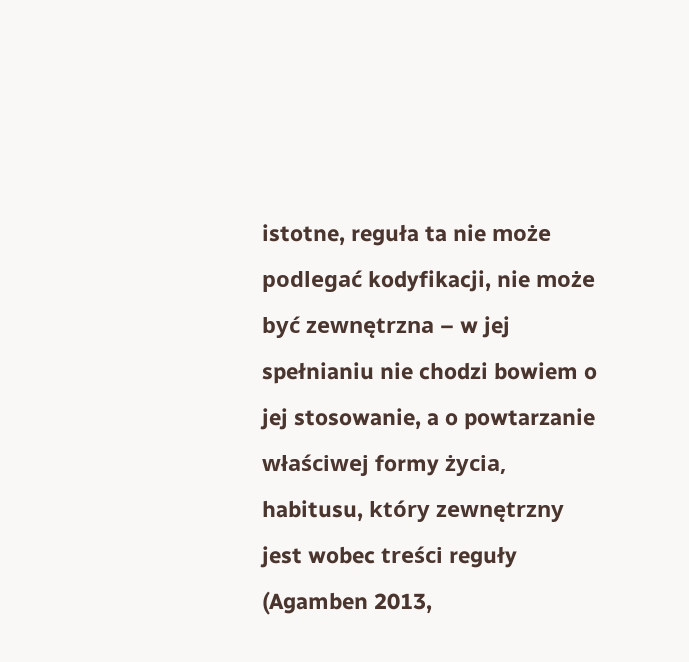istotne, reguła ta nie może podlegać kodyfikacji, nie może być zewnętrzna – w jej spełnianiu nie chodzi bowiem o jej stosowanie, a o powtarzanie właściwej formy życia, habitusu, który zewnętrzny jest wobec treści reguły (Agamben 2013,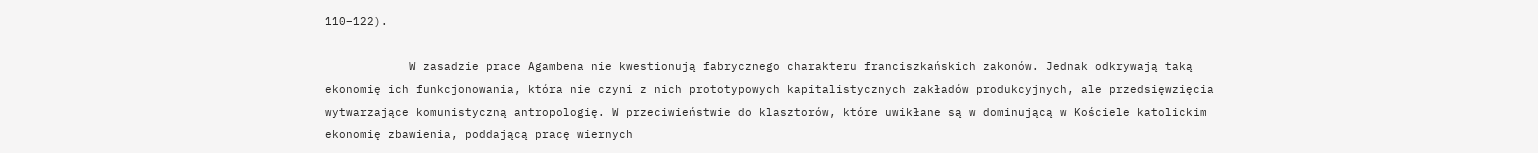110–122).

            W zasadzie prace Agambena nie kwestionują fabrycznego charakteru franciszkańskich zakonów. Jednak odkrywają taką ekonomię ich funkcjonowania, która nie czyni z nich prototypowych kapitalistycznych zakładów produkcyjnych, ale przedsięwzięcia wytwarzające komunistyczną antropologię. W przeciwieństwie do klasztorów, które uwikłane są w dominującą w Kościele katolickim ekonomię zbawienia, poddającą pracę wiernych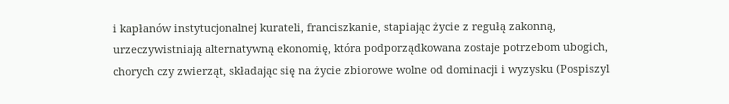i kapłanów instytucjonalnej kurateli, franciszkanie, stapiając życie z regułą zakonną, urzeczywistniają alternatywną ekonomię, która podporządkowana zostaje potrzebom ubogich, chorych czy zwierząt, składając się na życie zbiorowe wolne od dominacji i wyzysku (Pospiszyl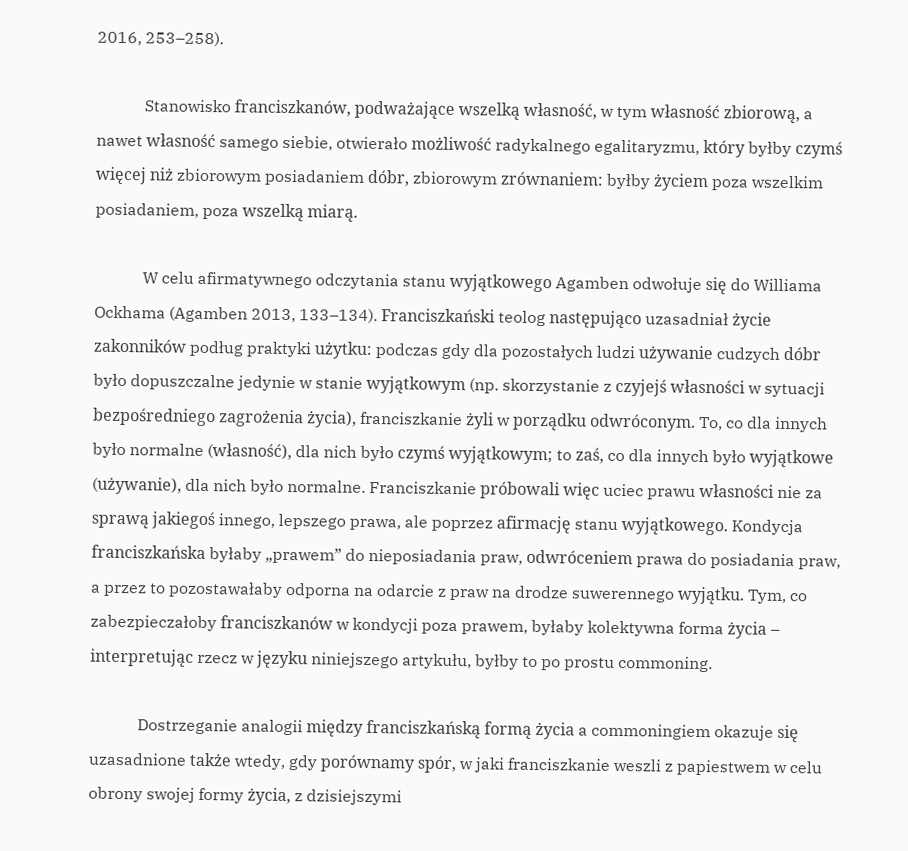2016, 253–258).

            Stanowisko franciszkanów, podważające wszelką własność, w tym własność zbiorową, a  nawet własność samego siebie, otwierało możliwość radykalnego egalitaryzmu, który byłby czymś więcej niż zbiorowym posiadaniem dóbr, zbiorowym zrównaniem: byłby życiem poza wszelkim posiadaniem, poza wszelką miarą.

            W celu afirmatywnego odczytania stanu wyjątkowego Agamben odwołuje się do Williama Ockhama (Agamben 2013, 133–134). Franciszkański teolog następująco uzasadniał życie zakonników podług praktyki użytku: podczas gdy dla pozostałych ludzi używanie cudzych dóbr było dopuszczalne jedynie w stanie wyjątkowym (np. skorzystanie z czyjejś własności w sytuacji bezpośredniego zagrożenia życia), franciszkanie żyli w porządku odwróconym. To, co dla innych było normalne (własność), dla nich było czymś wyjątkowym; to zaś, co dla innych było wyjątkowe (używanie), dla nich było normalne. Franciszkanie próbowali więc uciec prawu własności nie za sprawą jakiegoś innego, lepszego prawa, ale poprzez afirmację stanu wyjątkowego. Kondycja franciszkańska byłaby „prawem” do nieposiadania praw, odwróceniem prawa do posiadania praw, a przez to pozostawałaby odporna na odarcie z praw na drodze suwerennego wyjątku. Tym, co zabezpieczałoby franciszkanów w kondycji poza prawem, byłaby kolektywna forma życia – interpretując rzecz w języku niniejszego artykułu, byłby to po prostu commoning.

            Dostrzeganie analogii między franciszkańską formą życia a commoningiem okazuje się uzasadnione także wtedy, gdy porównamy spór, w jaki franciszkanie weszli z papiestwem w celu obrony swojej formy życia, z dzisiejszymi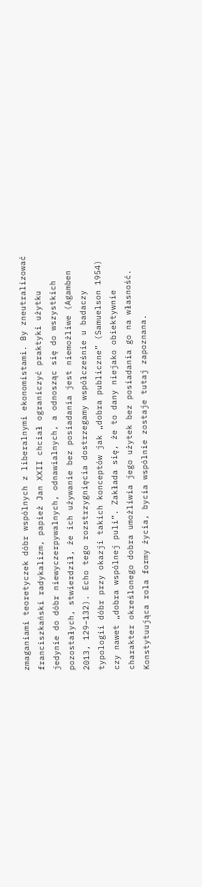zmaganiami teoretyczek dóbr wspólnych z liberalnymi ekonomistami. By zneutralizować franciszkański radykalizm, papież Jan XXII chciał ograniczyć praktyki użytku jedynie do dóbr niewyczerpywalnych, odnawialnych, a odnosząc się do wszystkich pozostałych, stwierdził, że ich używanie bez posiadania jest niemożliwe (Agamben 2013, 129–132). Echo tego rozstrzygnięcia dostrzegamy współcześnie u badaczy typologii dóbr przy okazji takich konceptów jak „dobra publiczne” (Samuelson 1954) czy nawet „dobra wspólnej puli”. Zakłada się, że to dany niejako obiektywnie charakter określonego dobra umożliwia jego użytek bez posiadania go na własność. Konstytuująca rola formy życia, bycia wspólnie zostaje tutaj zapoznana.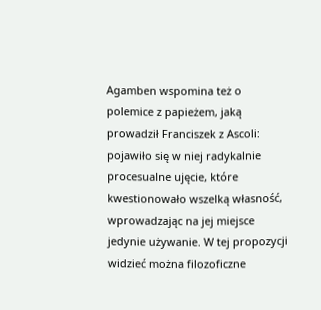Agamben wspomina też o polemice z papieżem, jaką prowadził Franciszek z Ascoli: pojawiło się w niej radykalnie procesualne ujęcie, które kwestionowało wszelką własność, wprowadzając na jej miejsce jedynie używanie. W tej propozycji widzieć można filozoficzne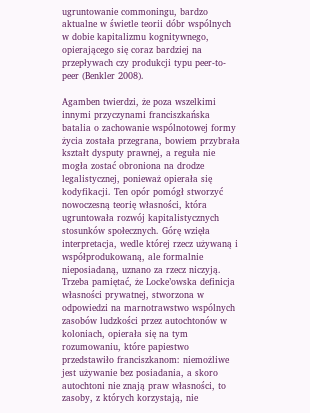ugruntowanie commoningu, bardzo aktualne w świetle teorii dóbr wspólnych w dobie kapitalizmu kognitywnego, opierającego się coraz bardziej na przepływach czy produkcji typu peer-to-peer (Benkler 2008).

Agamben twierdzi, że poza wszelkimi innymi przyczynami franciszkańska batalia o zachowanie wspólnotowej formy życia została przegrana, bowiem przybrała kształt dysputy prawnej, a reguła nie mogła zostać obroniona na drodze legalistycznej, ponieważ opierała się kodyfikacji. Ten opór pomógł stworzyć nowoczesną teorię własności, która ugruntowała rozwój kapitalistycznych stosunków społecznych. Górę wzięła interpretacja, wedle której rzecz używaną i współprodukowaną, ale formalnie nieposiadaną, uznano za rzecz niczyją. Trzeba pamiętać, że Locke’owska definicja własności prywatnej, stworzona w odpowiedzi na marnotrawstwo wspólnych zasobów ludzkości przez autochtonów w koloniach, opierała się na tym rozumowaniu, które papiestwo przedstawiło franciszkanom: niemożliwe jest używanie bez posiadania, a skoro autochtoni nie znają praw własności, to zasoby, z których korzystają, nie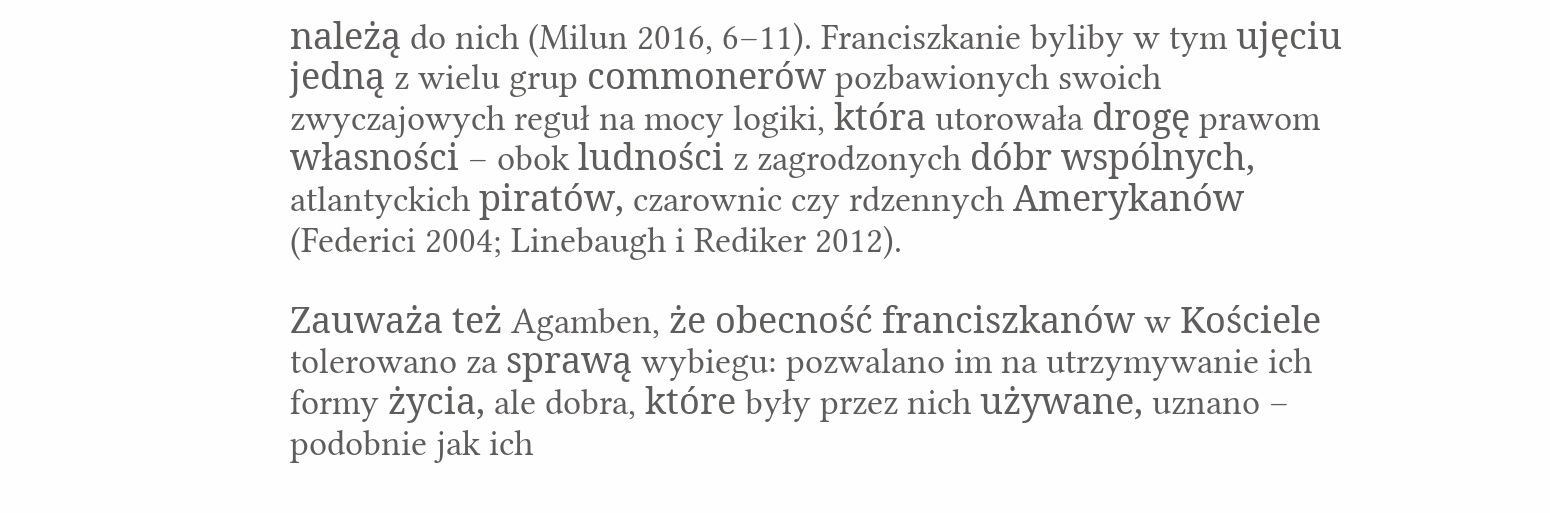należą do nich (Milun 2016, 6–11). Franciszkanie byliby w tym ujęciu jedną z wielu grup commonerów pozbawionych swoich zwyczajowych reguł na mocy logiki, która utorowała drogę prawom własności – obok ludności z zagrodzonych dóbr wspólnych, atlantyckich piratów, czarownic czy rdzennych Amerykanów (Federici 2004; Linebaugh i Rediker 2012).

Zauważa też Agamben, że obecność franciszkanów w Kościele tolerowano za sprawą wybiegu: pozwalano im na utrzymywanie ich formy życia, ale dobra, które były przez nich używane, uznano – podobnie jak ich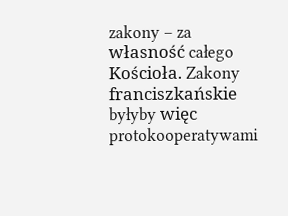zakony – za własność całego Kościoła. Zakony franciszkańskie byłyby więc protokooperatywami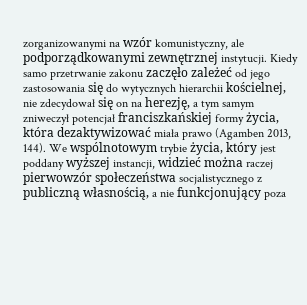zorganizowanymi na wzór komunistyczny, ale podporządkowanymi zewnętrznej instytucji. Kiedy samo przetrwanie zakonu zaczęło zależeć od jego zastosowania się do wytycznych hierarchii kościelnej, nie zdecydował się on na herezję, a tym samym zniweczył potencjał franciszkańskiej formy życia, która dezaktywizować miała prawo (Agamben 2013, 144). We wspólnotowym trybie życia, który jest poddany wyższej instancji, widzieć można raczej pierwowzór społeczeństwa socjalistycznego z publiczną własnością, a nie funkcjonujący poza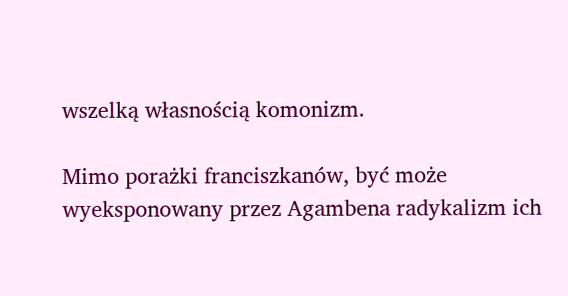wszelką własnością komonizm.

Mimo porażki franciszkanów, być może wyeksponowany przez Agambena radykalizm ich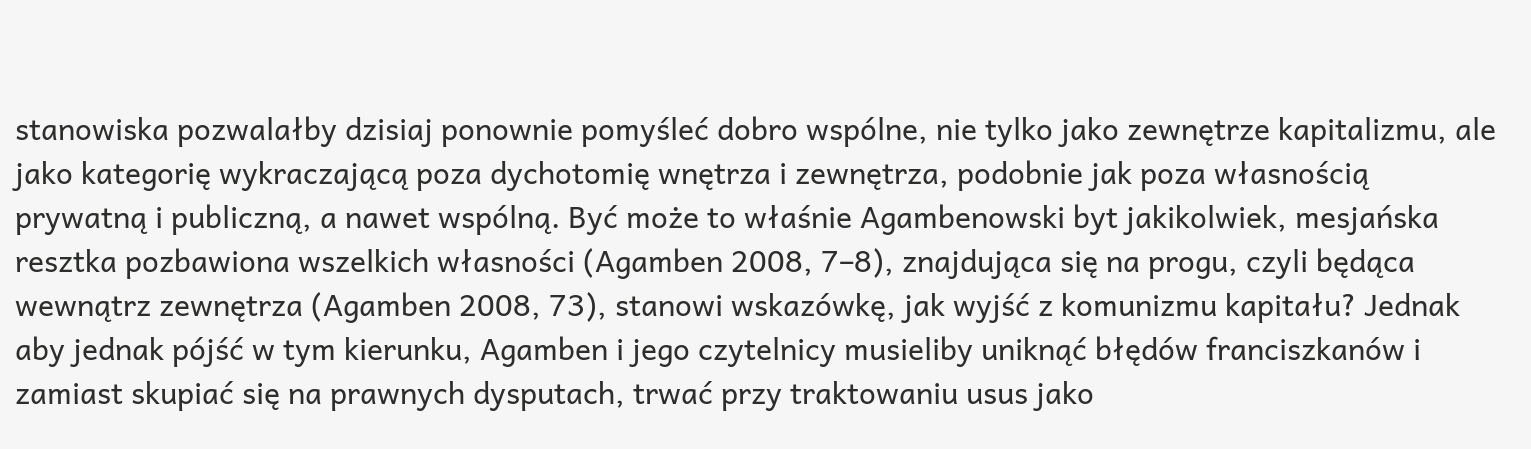stanowiska pozwalałby dzisiaj ponownie pomyśleć dobro wspólne, nie tylko jako zewnętrze kapitalizmu, ale jako kategorię wykraczającą poza dychotomię wnętrza i zewnętrza, podobnie jak poza własnością prywatną i publiczną, a nawet wspólną. Być może to właśnie Agambenowski byt jakikolwiek, mesjańska resztka pozbawiona wszelkich własności (Agamben 2008, 7–8), znajdująca się na progu, czyli będąca wewnątrz zewnętrza (Agamben 2008, 73), stanowi wskazówkę, jak wyjść z komunizmu kapitału? Jednak aby jednak pójść w tym kierunku, Agamben i jego czytelnicy musieliby uniknąć błędów franciszkanów i zamiast skupiać się na prawnych dysputach, trwać przy traktowaniu usus jako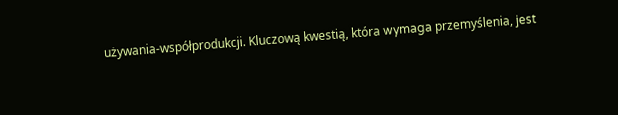używania-współprodukcji. Kluczową kwestią, która wymaga przemyślenia, jest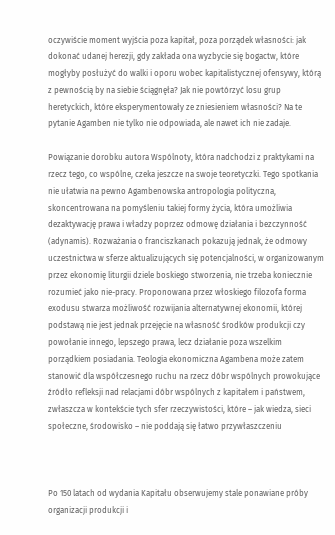oczywiście moment wyjścia poza kapitał, poza porządek własności: jak dokonać udanej herezji, gdy zakłada ona wyzbycie się bogactw, które mogłyby posłużyć do walki i oporu wobec kapitalistycznej ofensywy, którą z pewnością by na siebie ściągnęła? Jak nie powtórzyć losu grup heretyckich, które eksperymentowały ze zniesieniem własności? Na te pytanie Agamben nie tylko nie odpowiada, ale nawet ich nie zadaje.

Powiązanie dorobku autora Wspólnoty, która nadchodzi z praktykami na rzecz tego, co wspólne, czeka jeszcze na swoje teoretyczki. Tego spotkania nie ułatwia na pewno Agambenowska antropologia polityczna, skoncentrowana na pomyśleniu takiej formy życia, która umożliwia dezaktywację prawa i władzy poprzez odmowę działania i bezczynność (adynamis). Rozważania o franciszkanach pokazują jednak, że odmowy uczestnictwa w sferze aktualizujących się potencjalności, w organizowanym przez ekonomię liturgii dziele boskiego stworzenia, nie trzeba koniecznie rozumieć jako nie-pracy. Proponowana przez włoskiego filozofa forma exodusu stwarza możliwość rozwijania alternatywnej ekonomii, której podstawą nie jest jednak przejęcie na własność środków produkcji czy powołanie innego, lepszego prawa, lecz działanie poza wszelkim porządkiem posiadania. Teologia ekonomiczna Agambena może zatem stanowić dla współczesnego ruchu na rzecz dóbr wspólnych prowokujące źródło refleksji nad relacjami dóbr wspólnych z kapitałem i państwem, zwłaszcza w kontekście tych sfer rzeczywistości, które – jak wiedza, sieci społeczne, środowisko – nie poddają się łatwo przywłaszczeniu



Po 150 latach od wydania Kapitału obserwujemy stale ponawiane próby organizacji produkcji i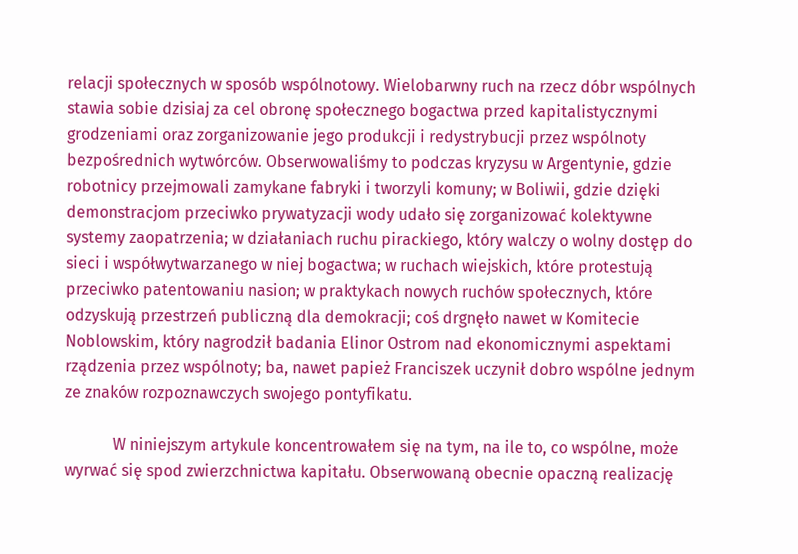relacji społecznych w sposób wspólnotowy. Wielobarwny ruch na rzecz dóbr wspólnych stawia sobie dzisiaj za cel obronę społecznego bogactwa przed kapitalistycznymi grodzeniami oraz zorganizowanie jego produkcji i redystrybucji przez wspólnoty bezpośrednich wytwórców. Obserwowaliśmy to podczas kryzysu w Argentynie, gdzie robotnicy przejmowali zamykane fabryki i tworzyli komuny; w Boliwii, gdzie dzięki demonstracjom przeciwko prywatyzacji wody udało się zorganizować kolektywne systemy zaopatrzenia; w działaniach ruchu pirackiego, który walczy o wolny dostęp do sieci i współwytwarzanego w niej bogactwa; w ruchach wiejskich, które protestują przeciwko patentowaniu nasion; w praktykach nowych ruchów społecznych, które odzyskują przestrzeń publiczną dla demokracji; coś drgnęło nawet w Komitecie Noblowskim, który nagrodził badania Elinor Ostrom nad ekonomicznymi aspektami rządzenia przez wspólnoty; ba, nawet papież Franciszek uczynił dobro wspólne jednym ze znaków rozpoznawczych swojego pontyfikatu.

            W niniejszym artykule koncentrowałem się na tym, na ile to, co wspólne, może wyrwać się spod zwierzchnictwa kapitału. Obserwowaną obecnie opaczną realizację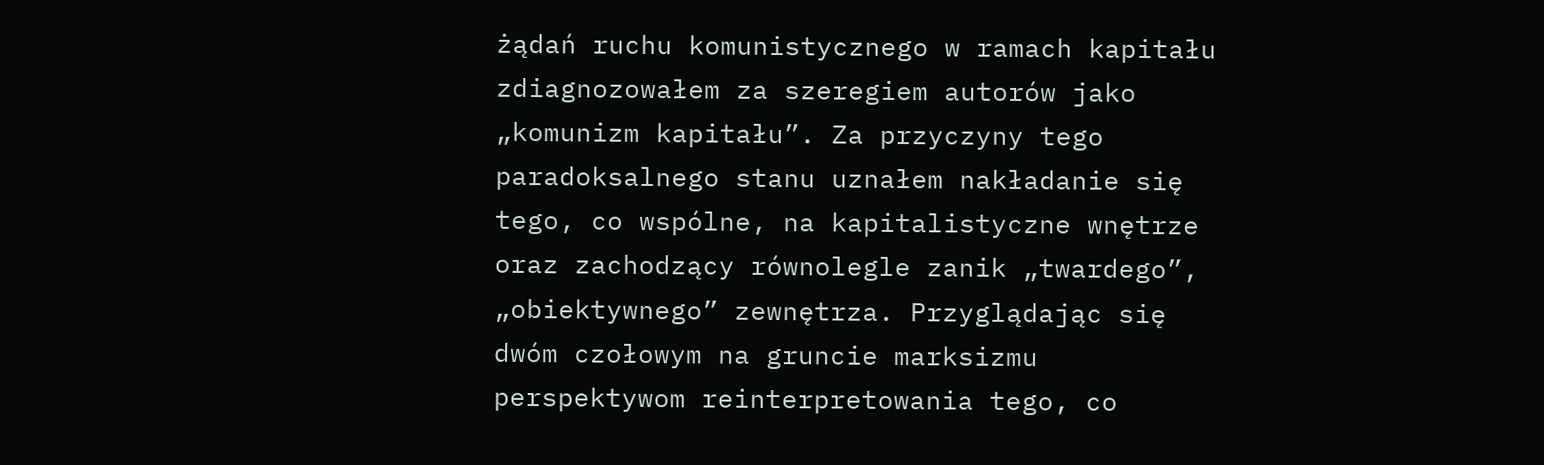żądań ruchu komunistycznego w ramach kapitału zdiagnozowałem za szeregiem autorów jako „komunizm kapitału”. Za przyczyny tego paradoksalnego stanu uznałem nakładanie się tego, co wspólne, na kapitalistyczne wnętrze oraz zachodzący równolegle zanik „twardego”, „obiektywnego” zewnętrza. Przyglądając się dwóm czołowym na gruncie marksizmu perspektywom reinterpretowania tego, co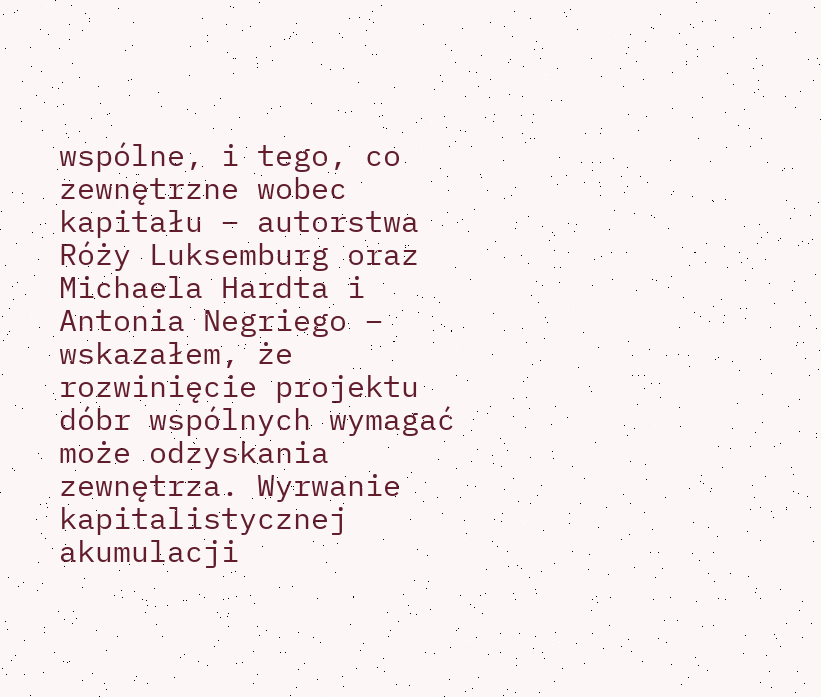wspólne, i tego, co zewnętrzne wobec kapitału – autorstwa Róży Luksemburg oraz Michaela Hardta i Antonia Negriego – wskazałem, że rozwinięcie projektu dóbr wspólnych wymagać może odzyskania zewnętrza. Wyrwanie kapitalistycznej akumulacji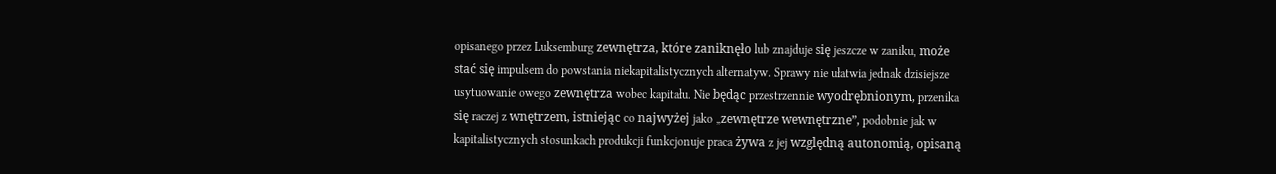opisanego przez Luksemburg zewnętrza, które zaniknęło lub znajduje się jeszcze w zaniku, może stać się impulsem do powstania niekapitalistycznych alternatyw. Sprawy nie ułatwia jednak dzisiejsze usytuowanie owego zewnętrza wobec kapitału. Nie będąc przestrzennie wyodrębnionym, przenika się raczej z wnętrzem, istniejąc co najwyżej jako „zewnętrze wewnętrzne”, podobnie jak w kapitalistycznych stosunkach produkcji funkcjonuje praca żywa z jej względną autonomią, opisaną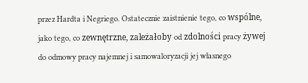przez Hardta i Negriego. Ostatecznie zaistnienie tego, co wspólne, jako tego, co zewnętrzne, zależałoby od zdolności pracy żywej do odmowy pracy najemnej i samowaloryzacji jej własnego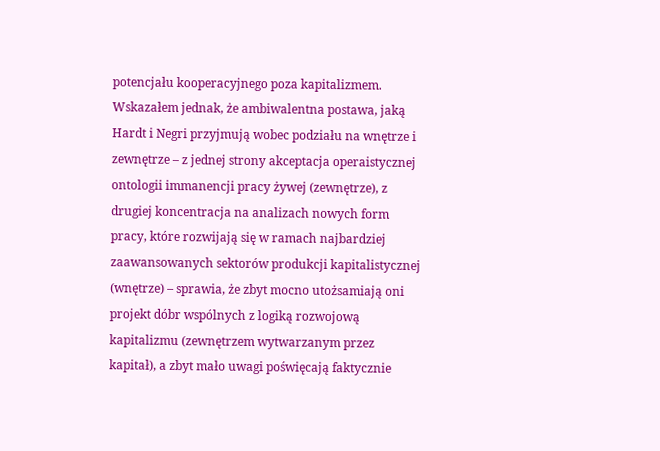potencjału kooperacyjnego poza kapitalizmem. Wskazałem jednak, że ambiwalentna postawa, jaką Hardt i Negri przyjmują wobec podziału na wnętrze i zewnętrze – z jednej strony akceptacja operaistycznej ontologii immanencji pracy żywej (zewnętrze), z drugiej koncentracja na analizach nowych form pracy, które rozwijają się w ramach najbardziej zaawansowanych sektorów produkcji kapitalistycznej (wnętrze) – sprawia, że zbyt mocno utożsamiają oni projekt dóbr wspólnych z logiką rozwojową kapitalizmu (zewnętrzem wytwarzanym przez kapitał), a zbyt mało uwagi poświęcają faktycznie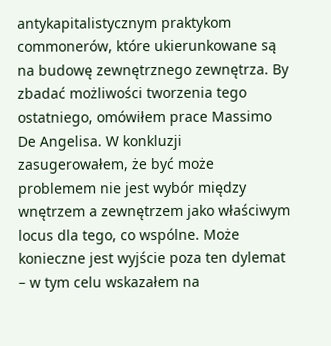antykapitalistycznym praktykom commonerów, które ukierunkowane są na budowę zewnętrznego zewnętrza. By zbadać możliwości tworzenia tego ostatniego, omówiłem prace Massimo De Angelisa. W konkluzji zasugerowałem, że być może problemem nie jest wybór między wnętrzem a zewnętrzem jako właściwym locus dla tego, co wspólne. Może konieczne jest wyjście poza ten dylemat – w tym celu wskazałem na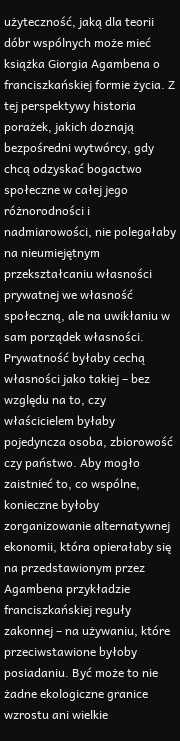użyteczność, jaką dla teorii dóbr wspólnych może mieć książka Giorgia Agambena o franciszkańskiej formie życia. Z tej perspektywy historia porażek, jakich doznają bezpośredni wytwórcy, gdy chcą odzyskać bogactwo społeczne w całej jego różnorodności i nadmiarowości, nie polegałaby na nieumiejętnym przekształcaniu własności prywatnej we własność społeczną, ale na uwikłaniu w sam porządek własności. Prywatność byłaby cechą własności jako takiej – bez względu na to, czy właścicielem byłaby pojedyncza osoba, zbiorowość czy państwo. Aby mogło zaistnieć to, co wspólne, konieczne byłoby zorganizowanie alternatywnej ekonomii, która opierałaby się na przedstawionym przez Agambena przykładzie franciszkańskiej reguły zakonnej – na używaniu, które przeciwstawione byłoby posiadaniu. Być może to nie żadne ekologiczne granice wzrostu ani wielkie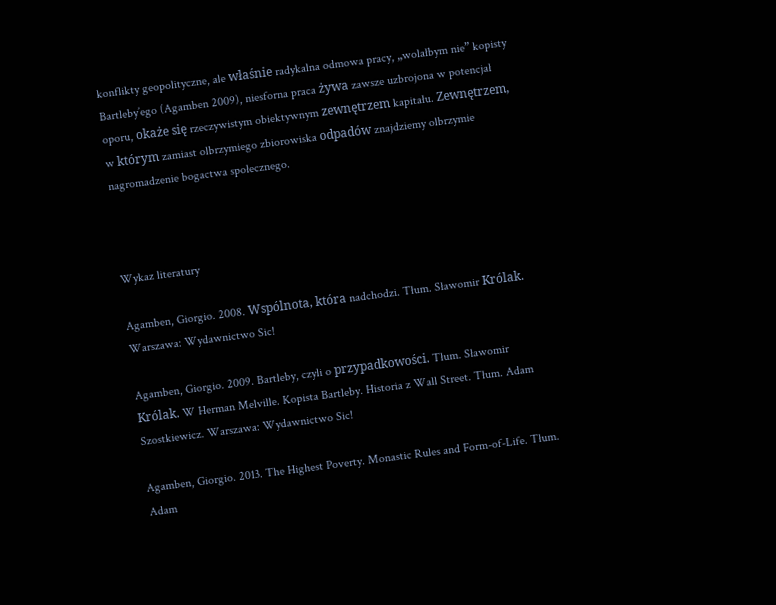konflikty geopolityczne, ale właśnie radykalna odmowa pracy, „wolałbym nie” kopisty Bartleby’ego (Agamben 2009), niesforna praca żywa zawsze uzbrojona w potencjał oporu, okaże się rzeczywistym obiektywnym zewnętrzem kapitału. Zewnętrzem, w którym zamiast olbrzymiego zbiorowiska odpadów znajdziemy olbrzymie nagromadzenie bogactwa społecznego.



Wykaz literatury

Agamben, Giorgio. 2008. Wspólnota, która nadchodzi. Tłum. Sławomir Królak. Warszawa: Wydawnictwo Sic!

Agamben, Giorgio. 2009. Bartleby, czyli o przypadkowości. Tłum. Sławomir Królak. W Herman Melville. Kopista Bartleby. Historia z Wall Street. Tłum. Adam Szostkiewicz. Warszawa: Wydawnictwo Sic!

Agamben, Giorgio. 2013. The Highest Poverty. Monastic Rules and Form-of-Life. Tłum. Adam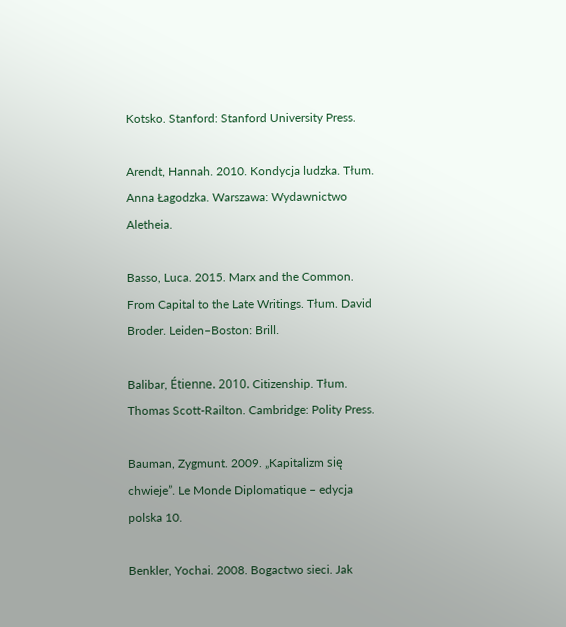Kotsko. Stanford: Stanford University Press.

Arendt, Hannah. 2010. Kondycja ludzka. Tłum. Anna Łagodzka. Warszawa: Wydawnictwo Aletheia.

Basso, Luca. 2015. Marx and the Common. From Capital to the Late Writings. Tłum. David Broder. Leiden–Boston: Brill.

Balibar, Étienne. 2010. Citizenship. Tłum. Thomas Scott-Railton. Cambridge: Polity Press.

Bauman, Zygmunt. 2009. „Kapitalizm się chwieje”. Le Monde Diplomatique – edycja polska 10.

Benkler, Yochai. 2008. Bogactwo sieci. Jak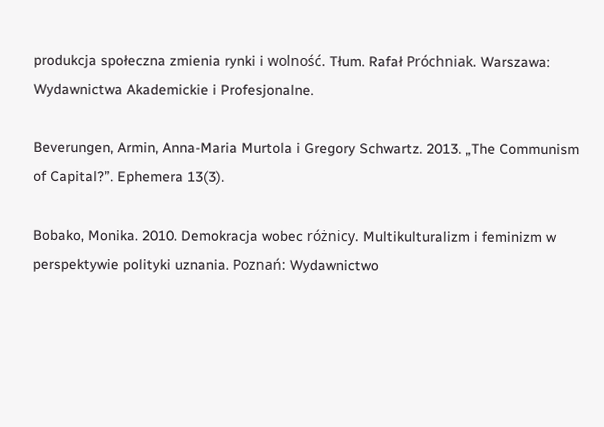produkcja społeczna zmienia rynki i wolność. Tłum. Rafał Próchniak. Warszawa: Wydawnictwa Akademickie i Profesjonalne.

Beverungen, Armin, Anna-Maria Murtola i Gregory Schwartz. 2013. „The Communism of Capital?”. Ephemera 13(3).

Bobako, Monika. 2010. Demokracja wobec różnicy. Multikulturalizm i feminizm w perspektywie polityki uznania. Poznań: Wydawnictwo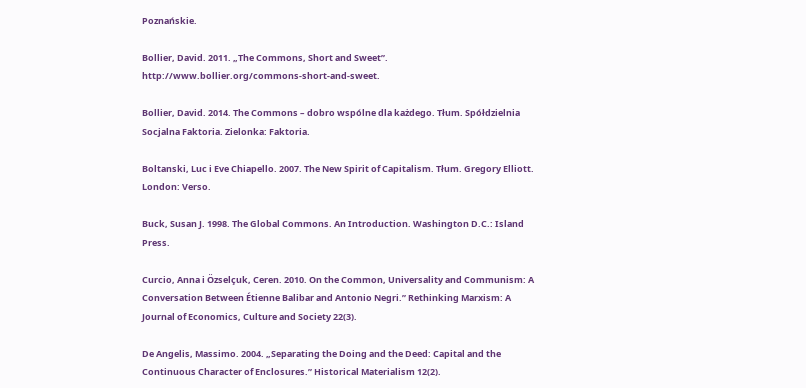Poznańskie.

Bollier, David. 2011. „The Commons, Short and Sweet”. http://www.bollier.org/commons-short-and-sweet.

Bollier, David. 2014. The Commons – dobro wspólne dla każdego. Tłum. Spółdzielnia Socjalna Faktoria. Zielonka: Faktoria.

Boltanski, Luc i Eve Chiapello. 2007. The New Spirit of Capitalism. Tłum. Gregory Elliott. London: Verso.

Buck, Susan J. 1998. The Global Commons. An Introduction. Washington D.C.: Island Press.

Curcio, Anna i Özselçuk, Ceren. 2010. On the Common, Universality and Communism: A Conversation Between Étienne Balibar and Antonio Negri.” Rethinking Marxism: A Journal of Economics, Culture and Society 22(3).

De Angelis, Massimo. 2004. „Separating the Doing and the Deed: Capital and the Continuous Character of Enclosures.” Historical Materialism 12(2).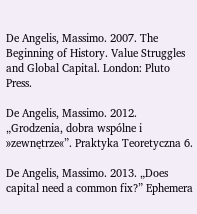De Angelis, Massimo. 2007. The Beginning of History. Value Struggles and Global Capital. London: Pluto Press.

De Angelis, Massimo. 2012. „Grodzenia, dobra wspólne i »zewnętrze«”. Praktyka Teoretyczna 6.

De Angelis, Massimo. 2013. „Does capital need a common fix?” Ephemera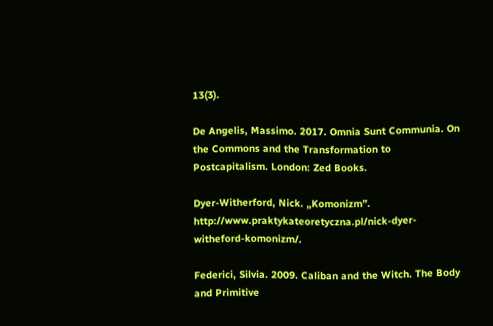13(3).

De Angelis, Massimo. 2017. Omnia Sunt Communia. On the Commons and the Transformation to Postcapitalism. London: Zed Books.

Dyer-Witherford, Nick. „Komonizm”. http://www.praktykateoretyczna.pl/nick-dyer-witheford-komonizm/.

Federici, Silvia. 2009. Caliban and the Witch. The Body and Primitive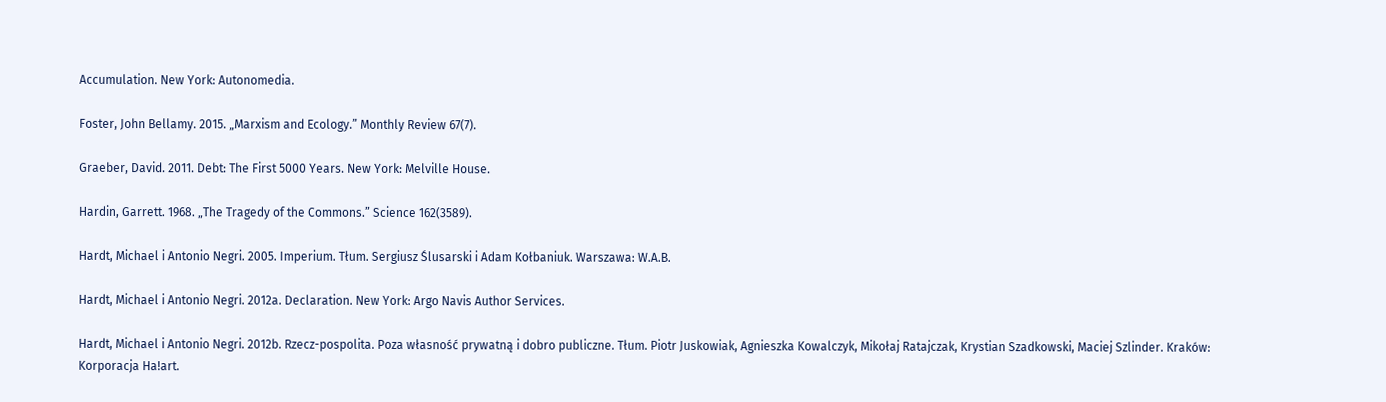Accumulation. New York: Autonomedia.

Foster, John Bellamy. 2015. „Marxism and Ecology.” Monthly Review 67(7).

Graeber, David. 2011. Debt: The First 5000 Years. New York: Melville House.

Hardin, Garrett. 1968. „The Tragedy of the Commons.” Science 162(3589).

Hardt, Michael i Antonio Negri. 2005. Imperium. Tłum. Sergiusz Ślusarski i Adam Kołbaniuk. Warszawa: W.A.B.

Hardt, Michael i Antonio Negri. 2012a. Declaration. New York: Argo Navis Author Services.

Hardt, Michael i Antonio Negri. 2012b. Rzecz-pospolita. Poza własność prywatną i dobro publiczne. Tłum. Piotr Juskowiak, Agnieszka Kowalczyk, Mikołaj Ratajczak, Krystian Szadkowski, Maciej Szlinder. Kraków: Korporacja Ha!art.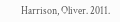Harrison, Oliver. 2011.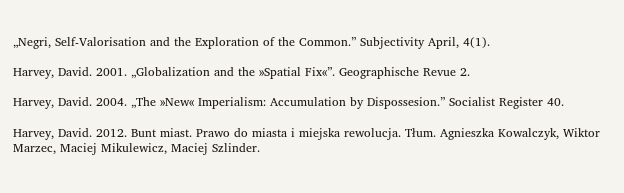„Negri, Self-Valorisation and the Exploration of the Common.” Subjectivity April, 4(1).

Harvey, David. 2001. „Globalization and the »Spatial Fix«”. Geographische Revue 2.

Harvey, David. 2004. „The »New« Imperialism: Accumulation by Dispossesion.” Socialist Register 40.

Harvey, David. 2012. Bunt miast. Prawo do miasta i miejska rewolucja. Tłum. Agnieszka Kowalczyk, Wiktor Marzec, Maciej Mikulewicz, Maciej Szlinder.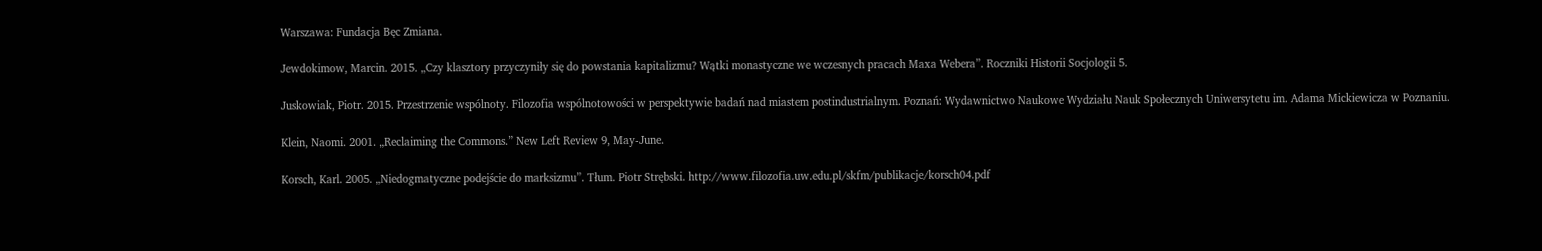Warszawa: Fundacja Bęc Zmiana.

Jewdokimow, Marcin. 2015. „Czy klasztory przyczyniły się do powstania kapitalizmu? Wątki monastyczne we wczesnych pracach Maxa Webera”. Roczniki Historii Socjologii 5.

Juskowiak, Piotr. 2015. Przestrzenie wspólnoty. Filozofia wspólnotowości w perspektywie badań nad miastem postindustrialnym. Poznań: Wydawnictwo Naukowe Wydziału Nauk Społecznych Uniwersytetu im. Adama Mickiewicza w Poznaniu.

Klein, Naomi. 2001. „Reclaiming the Commons.” New Left Review 9, May-June.

Korsch, Karl. 2005. „Niedogmatyczne podejście do marksizmu”. Tłum. Piotr Strębski. http://www.filozofia.uw.edu.pl/skfm/publikacje/korsch04.pdf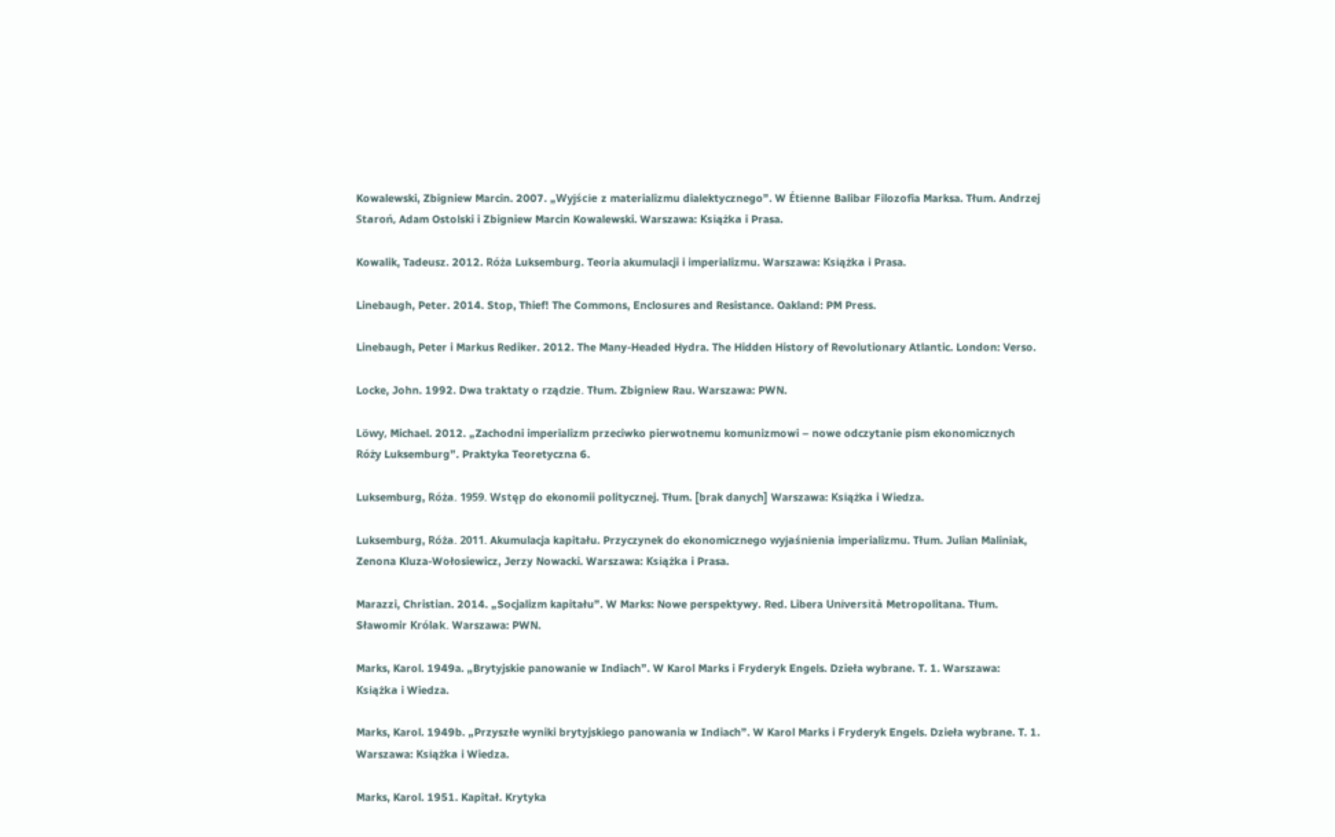Kowalewski, Zbigniew Marcin. 2007. „Wyjście z materializmu dialektycznego”. W Étienne Balibar Filozofia Marksa. Tłum. Andrzej Staroń, Adam Ostolski i Zbigniew Marcin Kowalewski. Warszawa: Książka i Prasa.

Kowalik, Tadeusz. 2012. Róża Luksemburg. Teoria akumulacji i imperializmu. Warszawa: Książka i Prasa.

Linebaugh, Peter. 2014. Stop, Thief! The Commons, Enclosures and Resistance. Oakland: PM Press.

Linebaugh, Peter i Markus Rediker. 2012. The Many-Headed Hydra. The Hidden History of Revolutionary Atlantic. London: Verso.

Locke, John. 1992. Dwa traktaty o rządzie. Tłum. Zbigniew Rau. Warszawa: PWN.

Löwy, Michael. 2012. „Zachodni imperializm przeciwko pierwotnemu komunizmowi – nowe odczytanie pism ekonomicznych Róży Luksemburg”. Praktyka Teoretyczna 6.

Luksemburg, Róża. 1959. Wstęp do ekonomii politycznej. Tłum. [brak danych] Warszawa: Książka i Wiedza.

Luksemburg, Róża. 2011. Akumulacja kapitału. Przyczynek do ekonomicznego wyjaśnienia imperializmu. Tłum. Julian Maliniak, Zenona Kluza-Wołosiewicz, Jerzy Nowacki. Warszawa: Książka i Prasa.

Marazzi, Christian. 2014. „Socjalizm kapitału”. W Marks: Nowe perspektywy. Red. Libera Università Metropolitana. Tłum. Sławomir Królak. Warszawa: PWN.

Marks, Karol. 1949a. „Brytyjskie panowanie w Indiach”. W Karol Marks i Fryderyk Engels. Dzieła wybrane. T. 1. Warszawa: Książka i Wiedza.

Marks, Karol. 1949b. „Przyszłe wyniki brytyjskiego panowania w Indiach”. W Karol Marks i Fryderyk Engels. Dzieła wybrane. T. 1. Warszawa: Książka i Wiedza.

Marks, Karol. 1951. Kapitał. Krytyka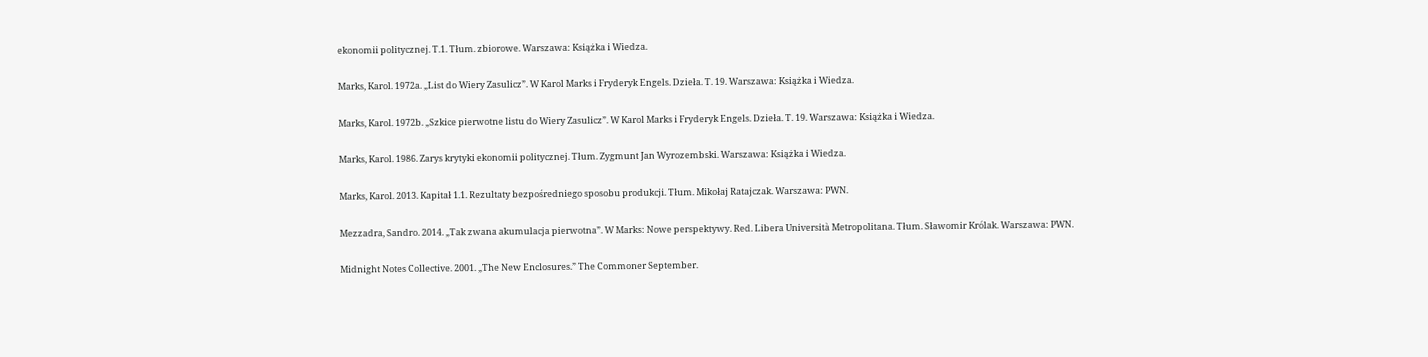ekonomii politycznej. T.1. Tłum. zbiorowe. Warszawa: Książka i Wiedza.

Marks, Karol. 1972a. „List do Wiery Zasulicz”. W Karol Marks i Fryderyk Engels. Dzieła. T. 19. Warszawa: Książka i Wiedza.

Marks, Karol. 1972b. „Szkice pierwotne listu do Wiery Zasulicz”. W Karol Marks i Fryderyk Engels. Dzieła. T. 19. Warszawa: Książka i Wiedza.

Marks, Karol. 1986. Zarys krytyki ekonomii politycznej. Tłum. Zygmunt Jan Wyrozembski. Warszawa: Książka i Wiedza.

Marks, Karol. 2013. Kapitał 1.1. Rezultaty bezpośredniego sposobu produkcji. Tłum. Mikołaj Ratajczak. Warszawa: PWN.

Mezzadra, Sandro. 2014. „Tak zwana akumulacja pierwotna”. W Marks: Nowe perspektywy. Red. Libera Università Metropolitana. Tłum. Sławomir Królak. Warszawa: PWN.

Midnight Notes Collective. 2001. „The New Enclosures.” The Commoner September.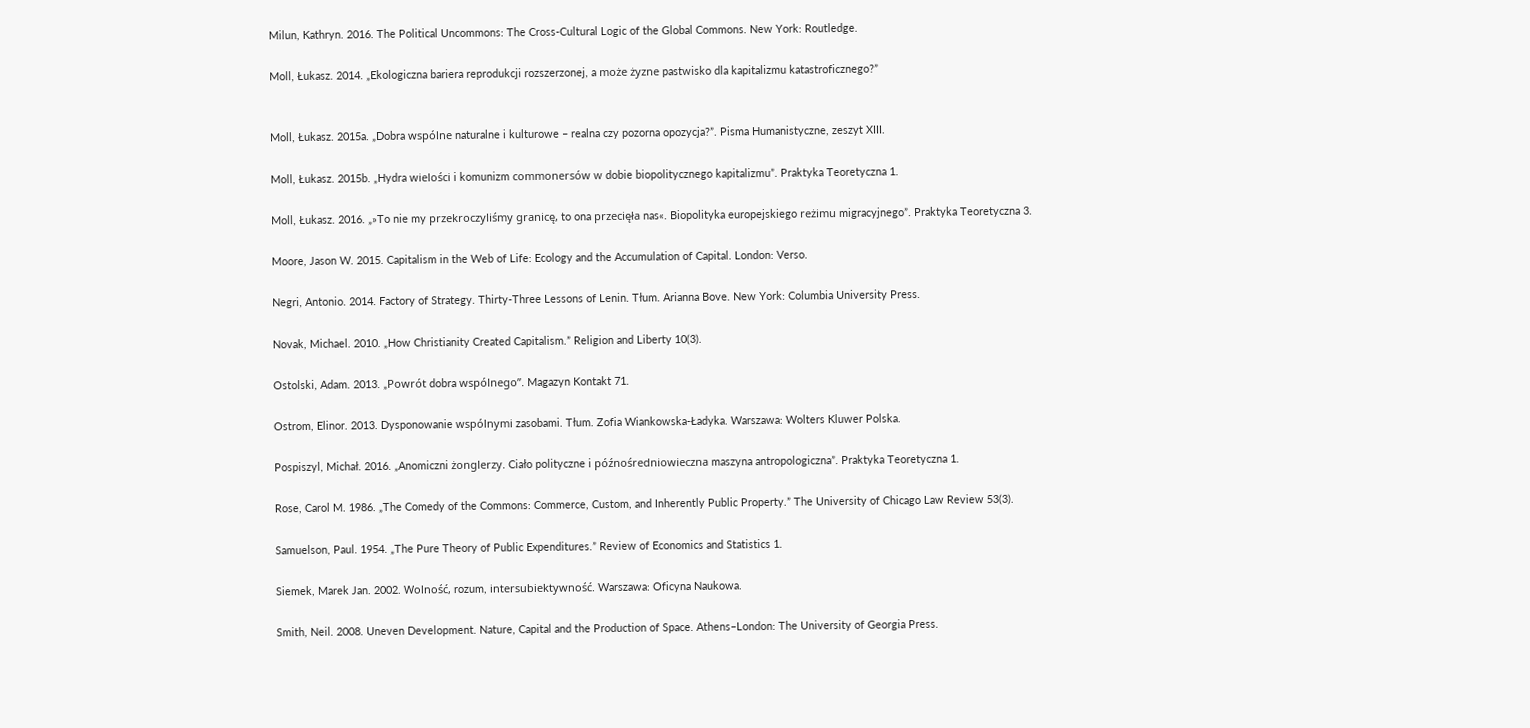Milun, Kathryn. 2016. The Political Uncommons: The Cross-Cultural Logic of the Global Commons. New York: Routledge.

Moll, Łukasz. 2014. „Ekologiczna bariera reprodukcji rozszerzonej, a może żyzne pastwisko dla kapitalizmu katastroficznego?”


Moll, Łukasz. 2015a. „Dobra wspólne naturalne i kulturowe – realna czy pozorna opozycja?”. Pisma Humanistyczne, zeszyt XIII.

Moll, Łukasz. 2015b. „Hydra wielości i komunizm commonersów w dobie biopolitycznego kapitalizmu”. Praktyka Teoretyczna 1.

Moll, Łukasz. 2016. „»To nie my przekroczyliśmy granicę, to ona przecięła nas«. Biopolityka europejskiego reżimu migracyjnego”. Praktyka Teoretyczna 3.

Moore, Jason W. 2015. Capitalism in the Web of Life: Ecology and the Accumulation of Capital. London: Verso.

Negri, Antonio. 2014. Factory of Strategy. Thirty-Three Lessons of Lenin. Tłum. Arianna Bove. New York: Columbia University Press.

Novak, Michael. 2010. „How Christianity Created Capitalism.” Religion and Liberty 10(3).

Ostolski, Adam. 2013. „Powrót dobra wspólnego”. Magazyn Kontakt 71.

Ostrom, Elinor. 2013. Dysponowanie wspólnymi zasobami. Tłum. Zofia Wiankowska-Ładyka. Warszawa: Wolters Kluwer Polska.

Pospiszyl, Michał. 2016. „Anomiczni żonglerzy. Ciało polityczne i późnośredniowieczna maszyna antropologiczna”. Praktyka Teoretyczna 1.

Rose, Carol M. 1986. „The Comedy of the Commons: Commerce, Custom, and Inherently Public Property.” The University of Chicago Law Review 53(3).

Samuelson, Paul. 1954. „The Pure Theory of Public Expenditures.” Review of Economics and Statistics 1.

Siemek, Marek Jan. 2002. Wolność, rozum, intersubiektywność. Warszawa: Oficyna Naukowa.

Smith, Neil. 2008. Uneven Development. Nature, Capital and the Production of Space. Athens–London: The University of Georgia Press.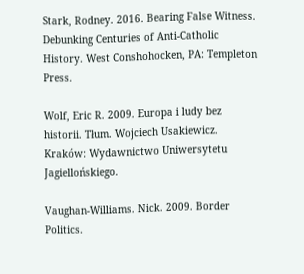Stark, Rodney. 2016. Bearing False Witness. Debunking Centuries of Anti-Catholic History. West Conshohocken, PA: Templeton Press.

Wolf, Eric R. 2009. Europa i ludy bez historii. Tłum. Wojciech Usakiewicz. Kraków: Wydawnictwo Uniwersytetu Jagiellońskiego.

Vaughan-Williams. Nick. 2009. Border Politics.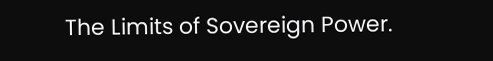The Limits of Sovereign Power.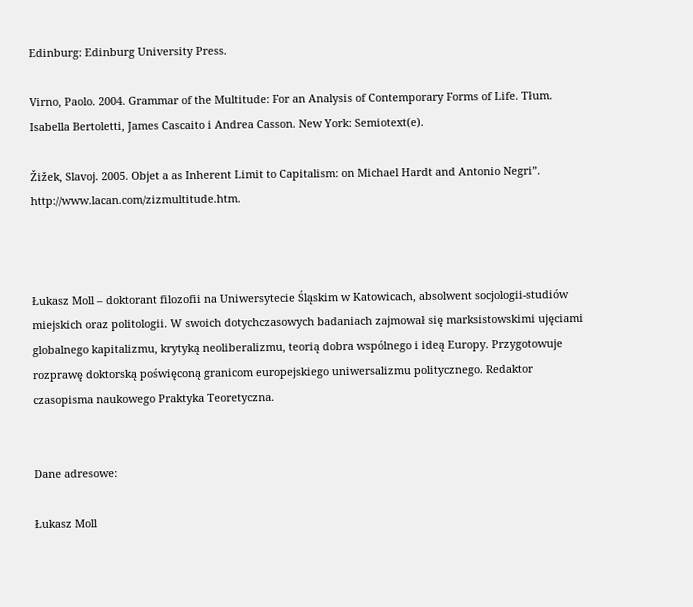Edinburg: Edinburg University Press.

Virno, Paolo. 2004. Grammar of the Multitude: For an Analysis of Contemporary Forms of Life. Tłum. Isabella Bertoletti, James Cascaito i Andrea Casson. New York: Semiotext(e).

Žižek, Slavoj. 2005. Objet a as Inherent Limit to Capitalism: on Michael Hardt and Antonio Negri”. http://www.lacan.com/zizmultitude.htm.



Łukasz Moll – doktorant filozofii na Uniwersytecie Śląskim w Katowicach, absolwent socjologii-studiów miejskich oraz politologii. W swoich dotychczasowych badaniach zajmował się marksistowskimi ujęciami globalnego kapitalizmu, krytyką neoliberalizmu, teorią dobra wspólnego i ideą Europy. Przygotowuje rozprawę doktorską poświęconą granicom europejskiego uniwersalizmu politycznego. Redaktor czasopisma naukowego Praktyka Teoretyczna.


Dane adresowe:

Łukasz Moll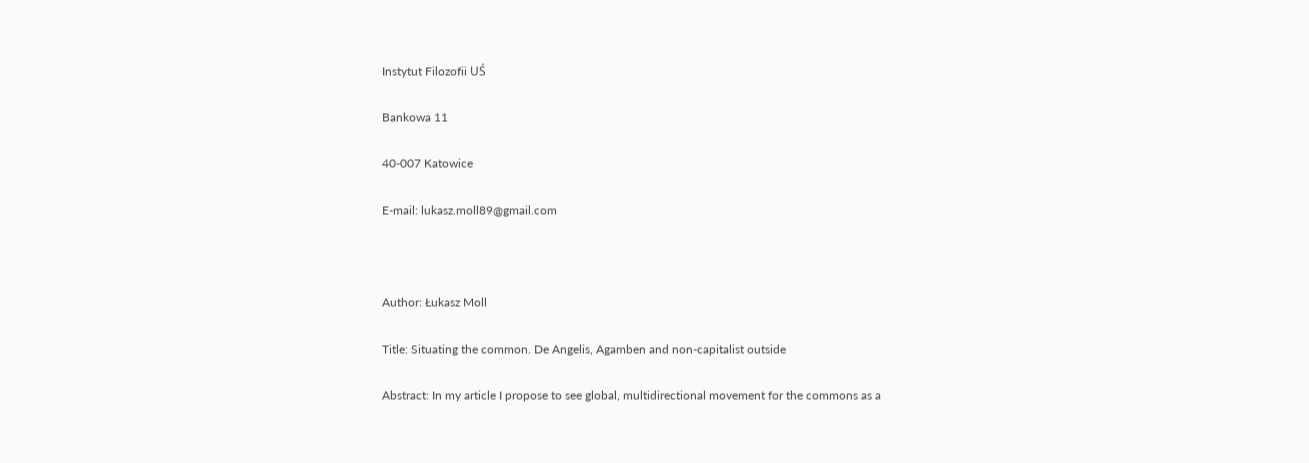Instytut Filozofii UŚ

Bankowa 11

40-007 Katowice

E-mail: lukasz.moll89@gmail.com



Author: Łukasz Moll

Title: Situating the common. De Angelis, Agamben and non-capitalist outside

Abstract: In my article I propose to see global, multidirectional movement for the commons as a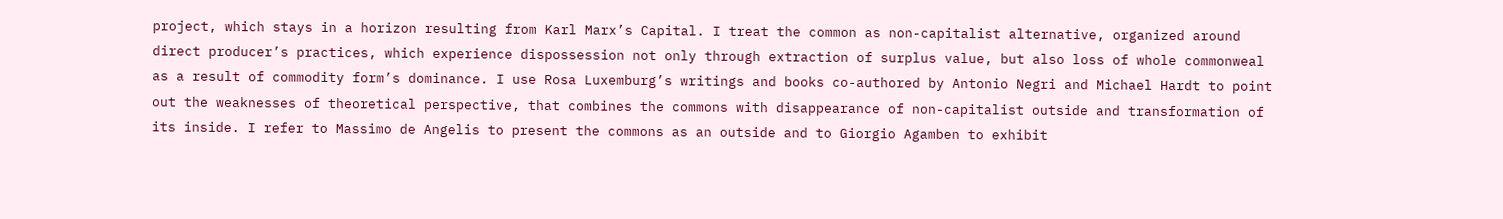project, which stays in a horizon resulting from Karl Marx’s Capital. I treat the common as non-capitalist alternative, organized around direct producer’s practices, which experience dispossession not only through extraction of surplus value, but also loss of whole commonweal as a result of commodity form’s dominance. I use Rosa Luxemburg’s writings and books co-authored by Antonio Negri and Michael Hardt to point out the weaknesses of theoretical perspective, that combines the commons with disappearance of non-capitalist outside and transformation of its inside. I refer to Massimo de Angelis to present the commons as an outside and to Giorgio Agamben to exhibit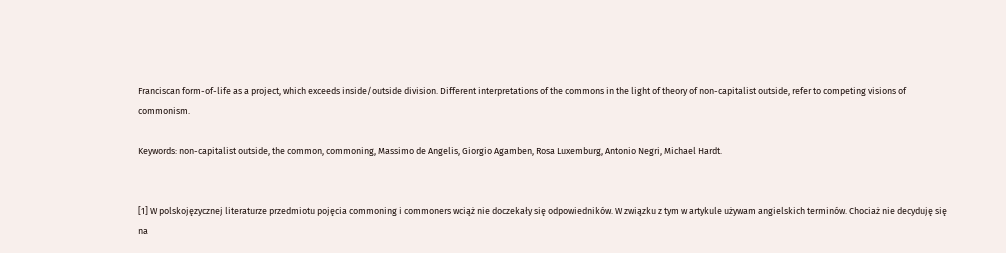Franciscan form-of-life as a project, which exceeds inside/outside division. Different interpretations of the commons in the light of theory of non-capitalist outside, refer to competing visions of commonism.

Keywords: non-capitalist outside, the common, commoning, Massimo de Angelis, Giorgio Agamben, Rosa Luxemburg, Antonio Negri, Michael Hardt.


[1] W polskojęzycznej literaturze przedmiotu pojęcia commoning i commoners wciąż nie doczekały się odpowiedników. W związku z tym w artykule używam angielskich terminów. Chociaż nie decyduję się na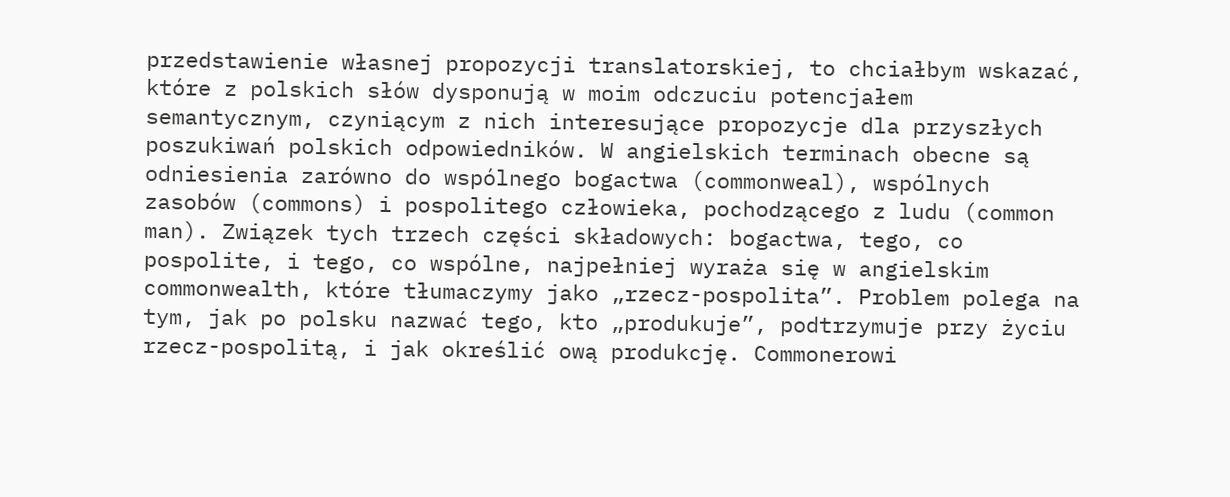przedstawienie własnej propozycji translatorskiej, to chciałbym wskazać, które z polskich słów dysponują w moim odczuciu potencjałem semantycznym, czyniącym z nich interesujące propozycje dla przyszłych poszukiwań polskich odpowiedników. W angielskich terminach obecne są odniesienia zarówno do wspólnego bogactwa (commonweal), wspólnych zasobów (commons) i pospolitego człowieka, pochodzącego z ludu (common man). Związek tych trzech części składowych: bogactwa, tego, co pospolite, i tego, co wspólne, najpełniej wyraża się w angielskim commonwealth, które tłumaczymy jako „rzecz-pospolita”. Problem polega na tym, jak po polsku nazwać tego, kto „produkuje”, podtrzymuje przy życiu rzecz-pospolitą, i jak określić ową produkcję. Commonerowi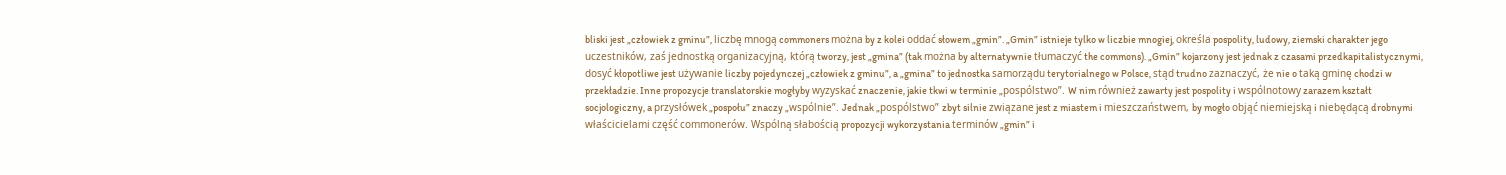bliski jest „człowiek z gminu”, liczbę mnogą commoners można by z kolei oddać słowem „gmin”. „Gmin” istnieje tylko w liczbie mnogiej, określa pospolity, ludowy, ziemski charakter jego uczestników, zaś jednostką organizacyjną, którą tworzy, jest „gmina” (tak można by alternatywnie tłumaczyć the commons). „Gmin” kojarzony jest jednak z czasami przedkapitalistycznymi, dosyć kłopotliwe jest używanie liczby pojedynczej „człowiek z gminu”, a „gmina” to jednostka samorządu terytorialnego w Polsce, stąd trudno zaznaczyć, że nie o taką gminę chodzi w przekładzie. Inne propozycje translatorskie mogłyby wyzyskać znaczenie, jakie tkwi w terminie „pospólstwo”. W nim również zawarty jest pospolity i wspólnotowy zarazem kształt socjologiczny, a przysłówek „pospołu” znaczy „wspólnie”. Jednak „pospólstwo” zbyt silnie związane jest z miastem i mieszczaństwem, by mogło objąć niemiejską i niebędącą drobnymi właścicielami część commonerów. Wspólną słabością propozycji wykorzystania terminów „gmin” i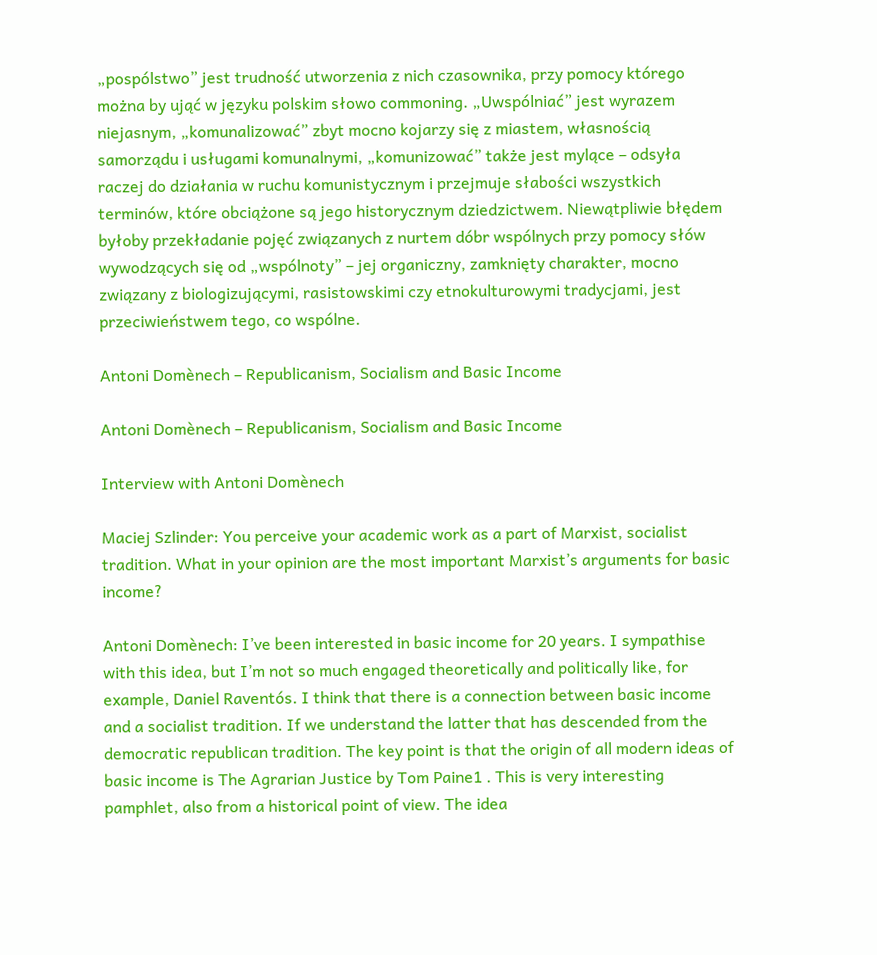„pospólstwo” jest trudność utworzenia z nich czasownika, przy pomocy którego można by ująć w języku polskim słowo commoning. „Uwspólniać” jest wyrazem niejasnym, „komunalizować” zbyt mocno kojarzy się z miastem, własnością samorządu i usługami komunalnymi, „komunizować” także jest mylące – odsyła raczej do działania w ruchu komunistycznym i przejmuje słabości wszystkich terminów, które obciążone są jego historycznym dziedzictwem. Niewątpliwie błędem byłoby przekładanie pojęć związanych z nurtem dóbr wspólnych przy pomocy słów wywodzących się od „wspólnoty” – jej organiczny, zamknięty charakter, mocno związany z biologizującymi, rasistowskimi czy etnokulturowymi tradycjami, jest przeciwieństwem tego, co wspólne.

Antoni Domènech – Republicanism, Socialism and Basic Income

Antoni Domènech – Republicanism, Socialism and Basic Income

Interview with Antoni Domènech

Maciej Szlinder: You perceive your academic work as a part of Marxist, socialist tradition. What in your opinion are the most important Marxist’s arguments for basic income?

Antoni Domènech: I’ve been interested in basic income for 20 years. I sympathise with this idea, but I’m not so much engaged theoretically and politically like, for example, Daniel Raventós. I think that there is a connection between basic income and a socialist tradition. If we understand the latter that has descended from the democratic republican tradition. The key point is that the origin of all modern ideas of basic income is The Agrarian Justice by Tom Paine1 . This is very interesting pamphlet, also from a historical point of view. The idea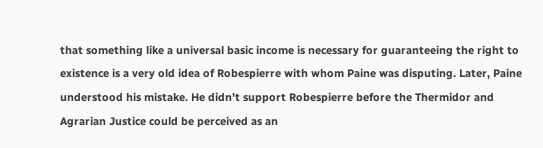that something like a universal basic income is necessary for guaranteeing the right to existence is a very old idea of Robespierre with whom Paine was disputing. Later, Paine understood his mistake. He didn’t support Robespierre before the Thermidor and Agrarian Justice could be perceived as an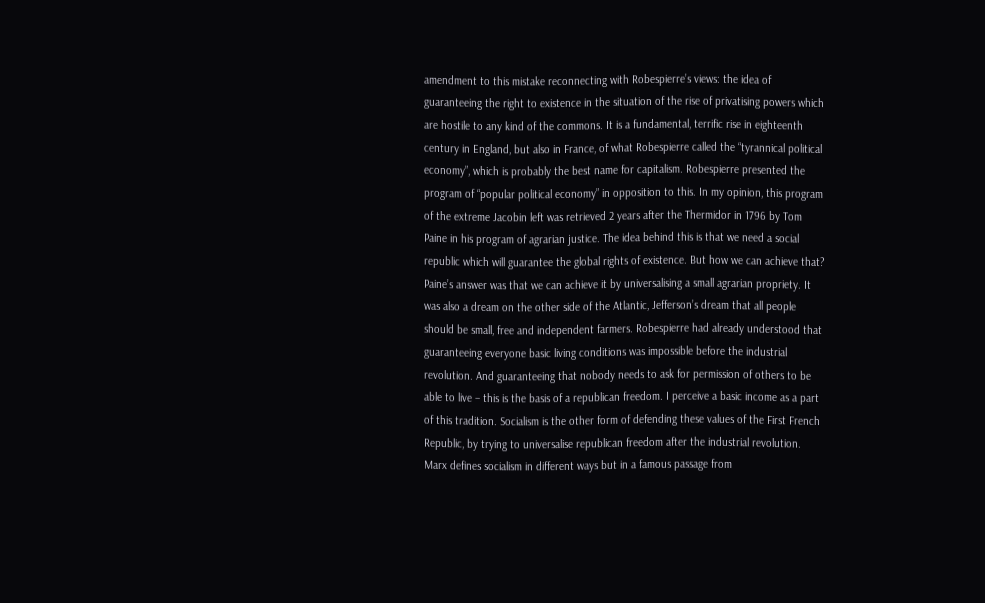amendment to this mistake reconnecting with Robespierre’s views: the idea of guaranteeing the right to existence in the situation of the rise of privatising powers which are hostile to any kind of the commons. It is a fundamental, terrific rise in eighteenth century in England, but also in France, of what Robespierre called the “tyrannical political economy”, which is probably the best name for capitalism. Robespierre presented the program of “popular political economy” in opposition to this. In my opinion, this program of the extreme Jacobin left was retrieved 2 years after the Thermidor in 1796 by Tom Paine in his program of agrarian justice. The idea behind this is that we need a social republic which will guarantee the global rights of existence. But how we can achieve that? Paine’s answer was that we can achieve it by universalising a small agrarian propriety. It was also a dream on the other side of the Atlantic, Jefferson’s dream that all people should be small, free and independent farmers. Robespierre had already understood that guaranteeing everyone basic living conditions was impossible before the industrial revolution. And guaranteeing that nobody needs to ask for permission of others to be able to live – this is the basis of a republican freedom. I perceive a basic income as a part of this tradition. Socialism is the other form of defending these values of the First French Republic, by trying to universalise republican freedom after the industrial revolution. Marx defines socialism in different ways but in a famous passage from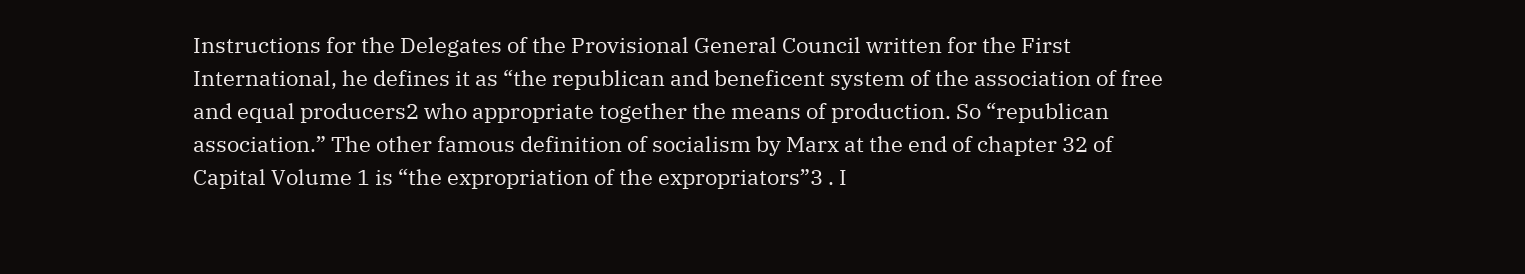Instructions for the Delegates of the Provisional General Council written for the First International, he defines it as “the republican and beneficent system of the association of free and equal producers2 who appropriate together the means of production. So “republican association.” The other famous definition of socialism by Marx at the end of chapter 32 of Capital Volume 1 is “the expropriation of the expropriators”3 . I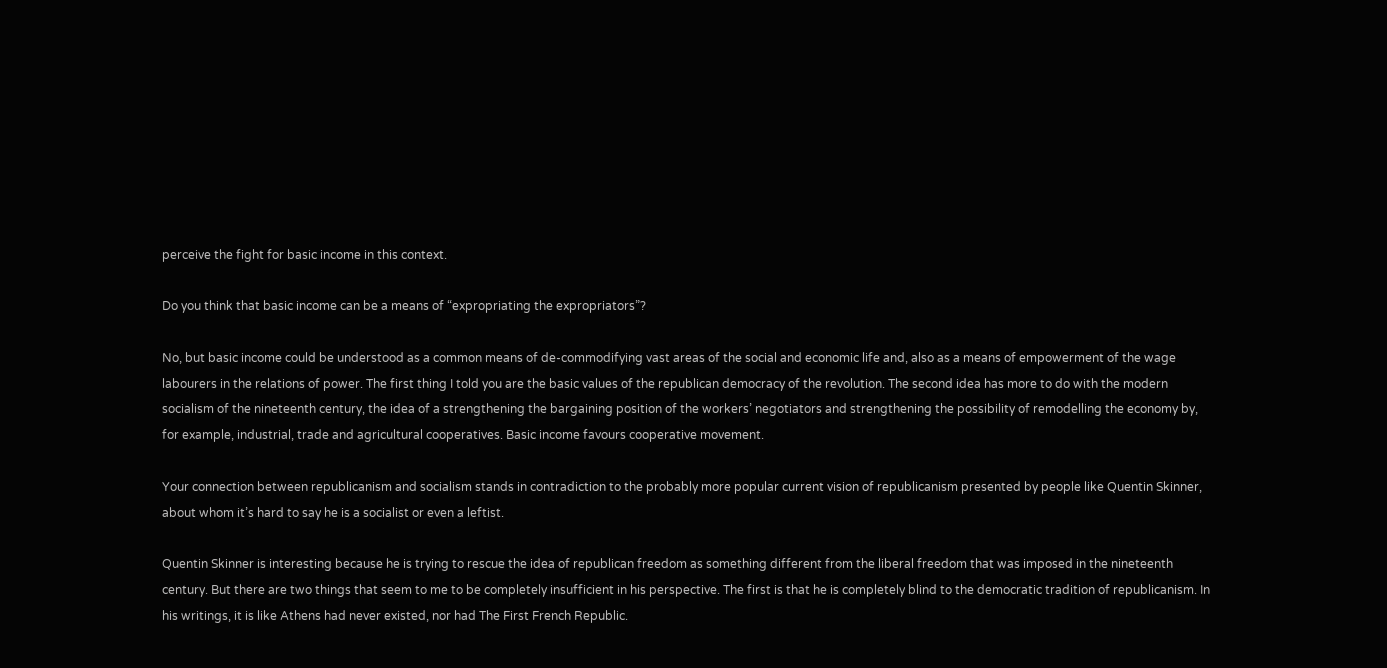perceive the fight for basic income in this context.

Do you think that basic income can be a means of “expropriating the expropriators”?

No, but basic income could be understood as a common means of de-commodifying vast areas of the social and economic life and, also as a means of empowerment of the wage labourers in the relations of power. The first thing I told you are the basic values of the republican democracy of the revolution. The second idea has more to do with the modern socialism of the nineteenth century, the idea of a strengthening the bargaining position of the workers’ negotiators and strengthening the possibility of remodelling the economy by, for example, industrial, trade and agricultural cooperatives. Basic income favours cooperative movement.

Your connection between republicanism and socialism stands in contradiction to the probably more popular current vision of republicanism presented by people like Quentin Skinner, about whom it’s hard to say he is a socialist or even a leftist.

Quentin Skinner is interesting because he is trying to rescue the idea of republican freedom as something different from the liberal freedom that was imposed in the nineteenth century. But there are two things that seem to me to be completely insufficient in his perspective. The first is that he is completely blind to the democratic tradition of republicanism. In his writings, it is like Athens had never existed, nor had The First French Republic.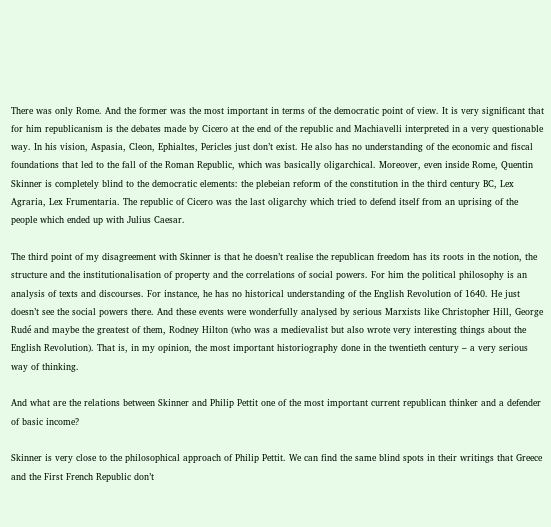There was only Rome. And the former was the most important in terms of the democratic point of view. It is very significant that for him republicanism is the debates made by Cicero at the end of the republic and Machiavelli interpreted in a very questionable way. In his vision, Aspasia, Cleon, Ephialtes, Pericles just don’t exist. He also has no understanding of the economic and fiscal foundations that led to the fall of the Roman Republic, which was basically oligarchical. Moreover, even inside Rome, Quentin Skinner is completely blind to the democratic elements: the plebeian reform of the constitution in the third century BC, Lex Agraria, Lex Frumentaria. The republic of Cicero was the last oligarchy which tried to defend itself from an uprising of the people which ended up with Julius Caesar.

The third point of my disagreement with Skinner is that he doesn’t realise the republican freedom has its roots in the notion, the structure and the institutionalisation of property and the correlations of social powers. For him the political philosophy is an analysis of texts and discourses. For instance, he has no historical understanding of the English Revolution of 1640. He just doesn’t see the social powers there. And these events were wonderfully analysed by serious Marxists like Christopher Hill, George Rudé and maybe the greatest of them, Rodney Hilton (who was a medievalist but also wrote very interesting things about the English Revolution). That is, in my opinion, the most important historiography done in the twentieth century – a very serious way of thinking.

And what are the relations between Skinner and Philip Pettit one of the most important current republican thinker and a defender of basic income?

Skinner is very close to the philosophical approach of Philip Pettit. We can find the same blind spots in their writings that Greece and the First French Republic don’t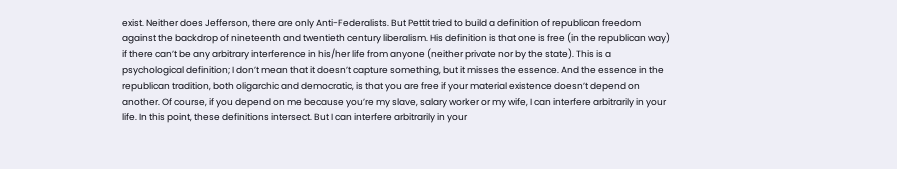exist. Neither does Jefferson, there are only Anti-Federalists. But Pettit tried to build a definition of republican freedom against the backdrop of nineteenth and twentieth century liberalism. His definition is that one is free (in the republican way) if there can’t be any arbitrary interference in his/her life from anyone (neither private nor by the state). This is a psychological definition; I don’t mean that it doesn’t capture something, but it misses the essence. And the essence in the republican tradition, both oligarchic and democratic, is that you are free if your material existence doesn’t depend on another. Of course, if you depend on me because you’re my slave, salary worker or my wife, I can interfere arbitrarily in your life. In this point, these definitions intersect. But I can interfere arbitrarily in your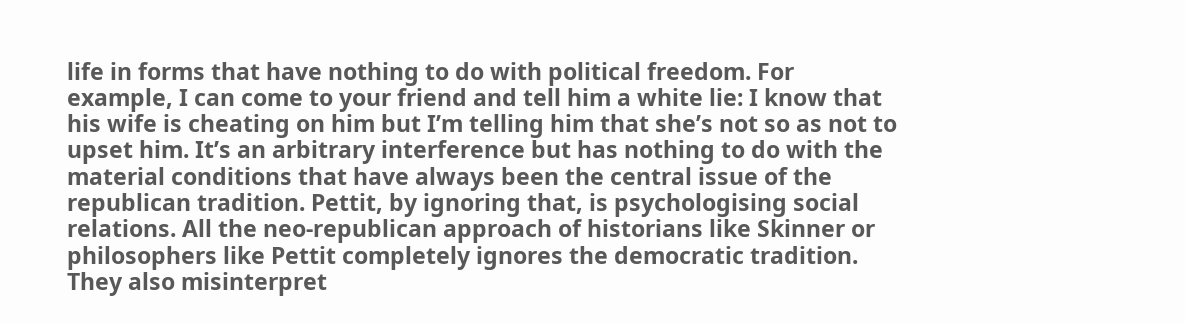life in forms that have nothing to do with political freedom. For example, I can come to your friend and tell him a white lie: I know that his wife is cheating on him but I’m telling him that she’s not so as not to upset him. It’s an arbitrary interference but has nothing to do with the material conditions that have always been the central issue of the republican tradition. Pettit, by ignoring that, is psychologising social relations. All the neo-republican approach of historians like Skinner or philosophers like Pettit completely ignores the democratic tradition. They also misinterpret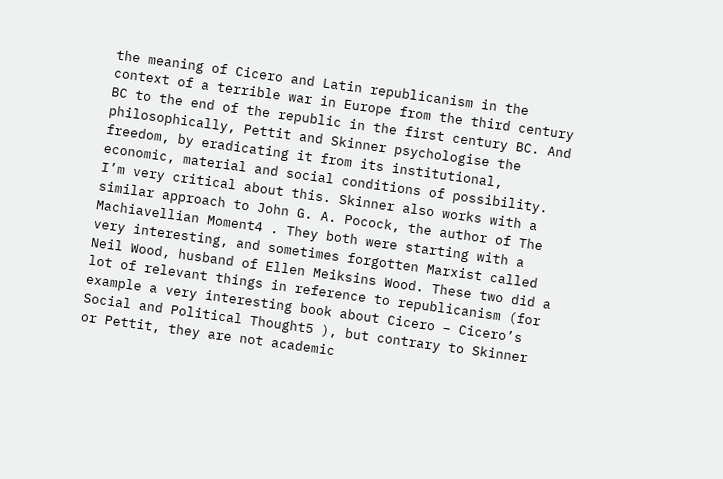the meaning of Cicero and Latin republicanism in the context of a terrible war in Europe from the third century BC to the end of the republic in the first century BC. And philosophically, Pettit and Skinner psychologise the freedom, by eradicating it from its institutional, economic, material and social conditions of possibility. I’m very critical about this. Skinner also works with a similar approach to John G. A. Pocock, the author of The Machiavellian Moment4 . They both were starting with a very interesting, and sometimes forgotten Marxist called Neil Wood, husband of Ellen Meiksins Wood. These two did a lot of relevant things in reference to republicanism (for example a very interesting book about Cicero – Cicero’s Social and Political Thought5 ), but contrary to Skinner or Pettit, they are not academic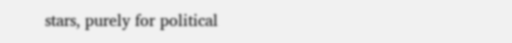stars, purely for political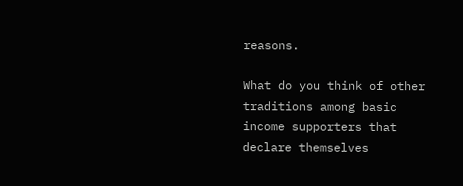reasons.

What do you think of other traditions among basic income supporters that declare themselves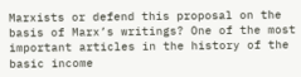Marxists or defend this proposal on the basis of Marx’s writings? One of the most important articles in the history of the basic income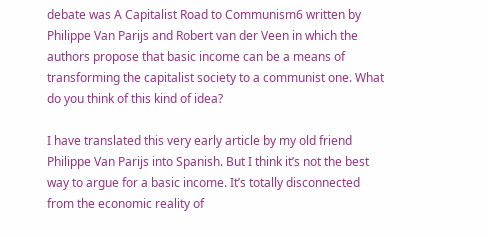debate was A Capitalist Road to Communism6 written by Philippe Van Parijs and Robert van der Veen in which the authors propose that basic income can be a means of transforming the capitalist society to a communist one. What do you think of this kind of idea?

I have translated this very early article by my old friend Philippe Van Parijs into Spanish. But I think it’s not the best way to argue for a basic income. It’s totally disconnected from the economic reality of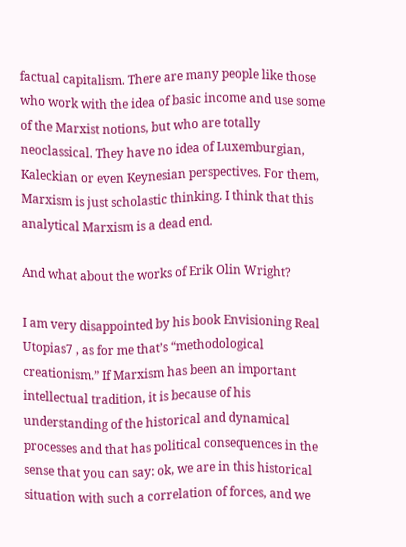factual capitalism. There are many people like those who work with the idea of basic income and use some of the Marxist notions, but who are totally neoclassical. They have no idea of Luxemburgian, Kaleckian or even Keynesian perspectives. For them, Marxism is just scholastic thinking. I think that this analytical Marxism is a dead end.

And what about the works of Erik Olin Wright?

I am very disappointed by his book Envisioning Real Utopias7 , as for me that’s “methodological creationism.” If Marxism has been an important intellectual tradition, it is because of his understanding of the historical and dynamical processes and that has political consequences in the sense that you can say: ok, we are in this historical situation with such a correlation of forces, and we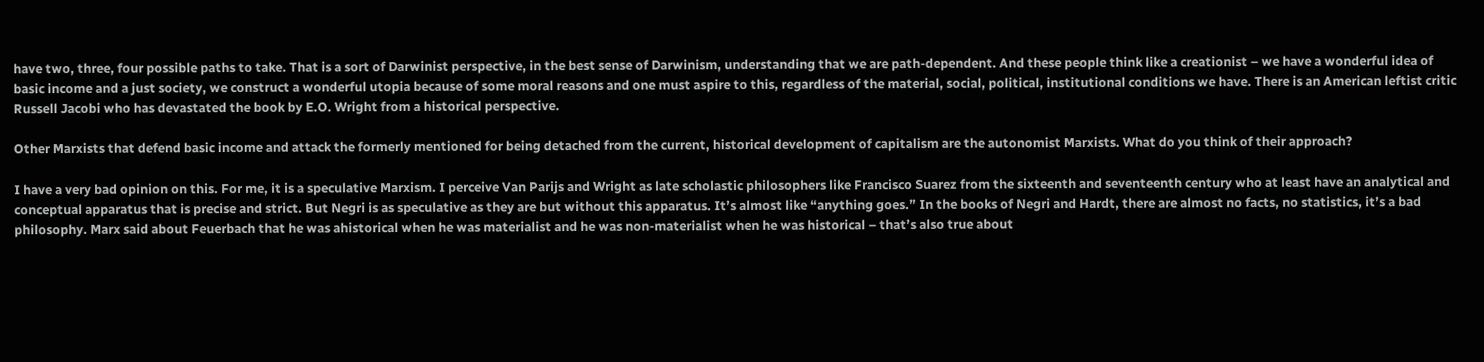have two, three, four possible paths to take. That is a sort of Darwinist perspective, in the best sense of Darwinism, understanding that we are path-dependent. And these people think like a creationist – we have a wonderful idea of basic income and a just society, we construct a wonderful utopia because of some moral reasons and one must aspire to this, regardless of the material, social, political, institutional conditions we have. There is an American leftist critic Russell Jacobi who has devastated the book by E.O. Wright from a historical perspective.

Other Marxists that defend basic income and attack the formerly mentioned for being detached from the current, historical development of capitalism are the autonomist Marxists. What do you think of their approach?

I have a very bad opinion on this. For me, it is a speculative Marxism. I perceive Van Parijs and Wright as late scholastic philosophers like Francisco Suarez from the sixteenth and seventeenth century who at least have an analytical and conceptual apparatus that is precise and strict. But Negri is as speculative as they are but without this apparatus. It’s almost like “anything goes.” In the books of Negri and Hardt, there are almost no facts, no statistics, it’s a bad philosophy. Marx said about Feuerbach that he was ahistorical when he was materialist and he was non-materialist when he was historical – that’s also true about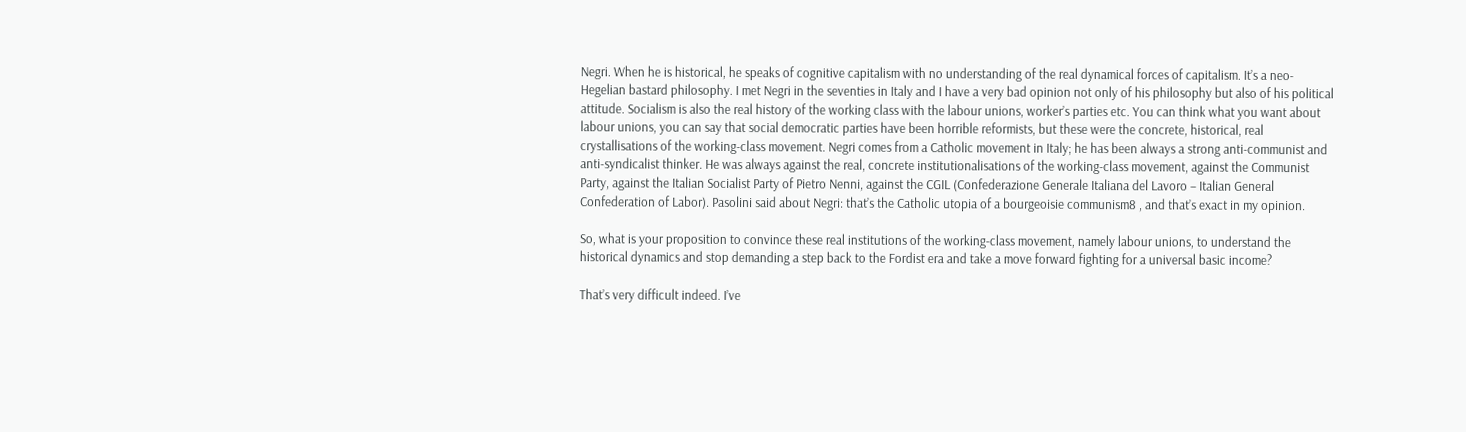Negri. When he is historical, he speaks of cognitive capitalism with no understanding of the real dynamical forces of capitalism. It’s a neo-Hegelian bastard philosophy. I met Negri in the seventies in Italy and I have a very bad opinion not only of his philosophy but also of his political attitude. Socialism is also the real history of the working class with the labour unions, worker’s parties etc. You can think what you want about labour unions, you can say that social democratic parties have been horrible reformists, but these were the concrete, historical, real crystallisations of the working-class movement. Negri comes from a Catholic movement in Italy; he has been always a strong anti-communist and anti-syndicalist thinker. He was always against the real, concrete institutionalisations of the working-class movement, against the Communist Party, against the Italian Socialist Party of Pietro Nenni, against the CGIL (Confederazione Generale Italiana del Lavoro – Italian General Confederation of Labor). Pasolini said about Negri: that’s the Catholic utopia of a bourgeoisie communism8 , and that’s exact in my opinion.

So, what is your proposition to convince these real institutions of the working-class movement, namely labour unions, to understand the historical dynamics and stop demanding a step back to the Fordist era and take a move forward fighting for a universal basic income?

That’s very difficult indeed. I’ve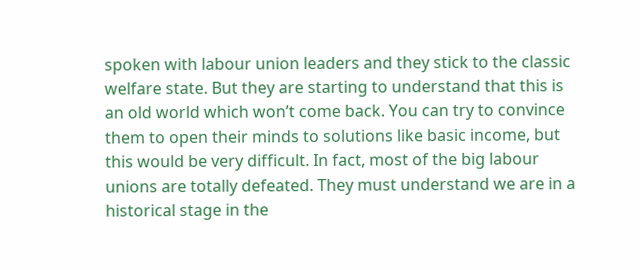spoken with labour union leaders and they stick to the classic welfare state. But they are starting to understand that this is an old world which won’t come back. You can try to convince them to open their minds to solutions like basic income, but this would be very difficult. In fact, most of the big labour unions are totally defeated. They must understand we are in a historical stage in the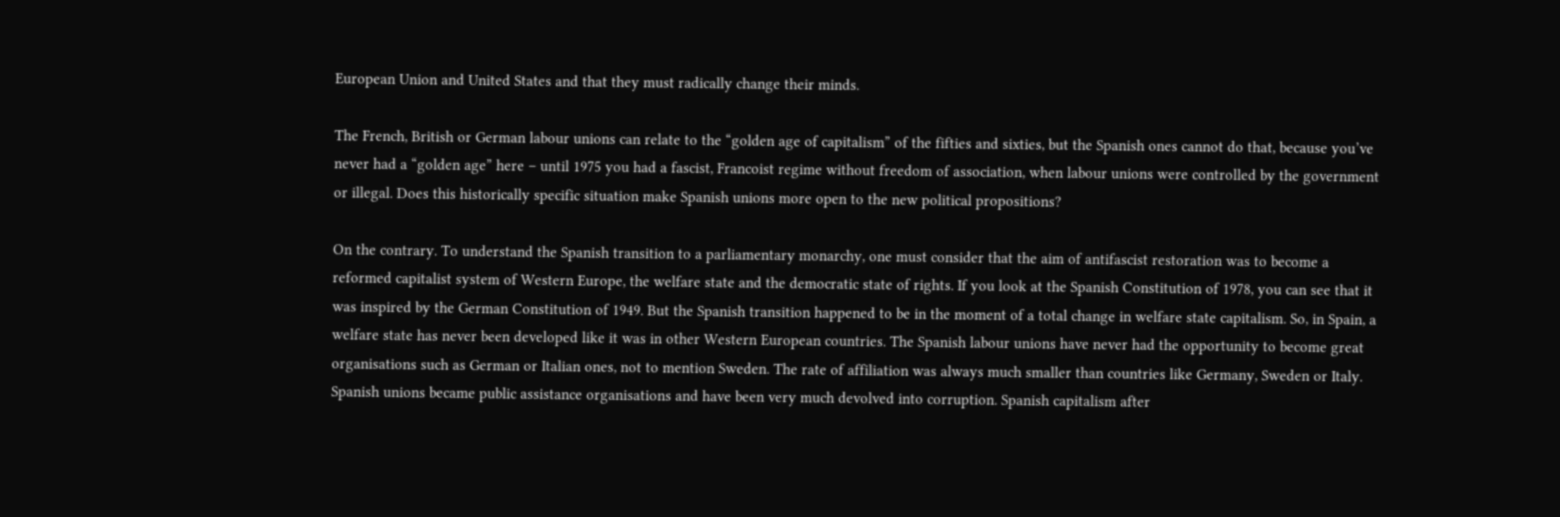European Union and United States and that they must radically change their minds.

The French, British or German labour unions can relate to the “golden age of capitalism” of the fifties and sixties, but the Spanish ones cannot do that, because you’ve never had a “golden age” here – until 1975 you had a fascist, Francoist regime without freedom of association, when labour unions were controlled by the government or illegal. Does this historically specific situation make Spanish unions more open to the new political propositions?

On the contrary. To understand the Spanish transition to a parliamentary monarchy, one must consider that the aim of antifascist restoration was to become a reformed capitalist system of Western Europe, the welfare state and the democratic state of rights. If you look at the Spanish Constitution of 1978, you can see that it was inspired by the German Constitution of 1949. But the Spanish transition happened to be in the moment of a total change in welfare state capitalism. So, in Spain, a welfare state has never been developed like it was in other Western European countries. The Spanish labour unions have never had the opportunity to become great organisations such as German or Italian ones, not to mention Sweden. The rate of affiliation was always much smaller than countries like Germany, Sweden or Italy. Spanish unions became public assistance organisations and have been very much devolved into corruption. Spanish capitalism after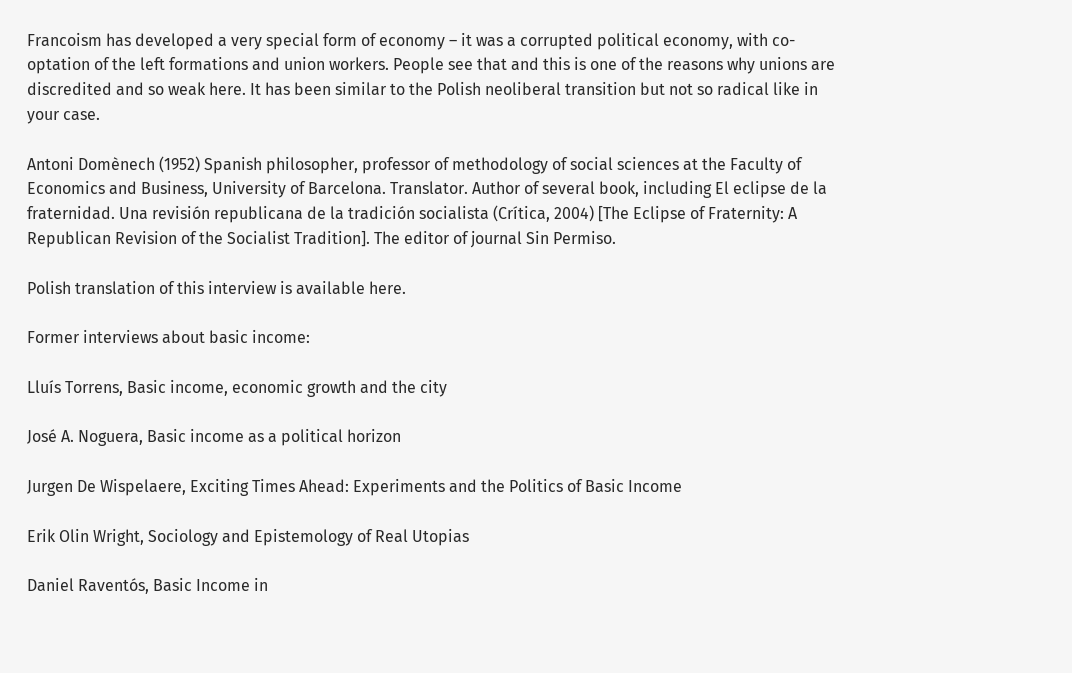Francoism has developed a very special form of economy – it was a corrupted political economy, with co-optation of the left formations and union workers. People see that and this is one of the reasons why unions are discredited and so weak here. It has been similar to the Polish neoliberal transition but not so radical like in your case.

Antoni Domènech (1952) Spanish philosopher, professor of methodology of social sciences at the Faculty of Economics and Business, University of Barcelona. Translator. Author of several book, including El eclipse de la fraternidad. Una revisión republicana de la tradición socialista (Crítica, 2004) [The Eclipse of Fraternity: A Republican Revision of the Socialist Tradition]. The editor of journal Sin Permiso.

Polish translation of this interview is available here.

Former interviews about basic income:

Lluís Torrens, Basic income, economic growth and the city

José A. Noguera, Basic income as a political horizon

Jurgen De Wispelaere, Exciting Times Ahead: Experiments and the Politics of Basic Income

Erik Olin Wright, Sociology and Epistemology of Real Utopias

Daniel Raventós, Basic Income in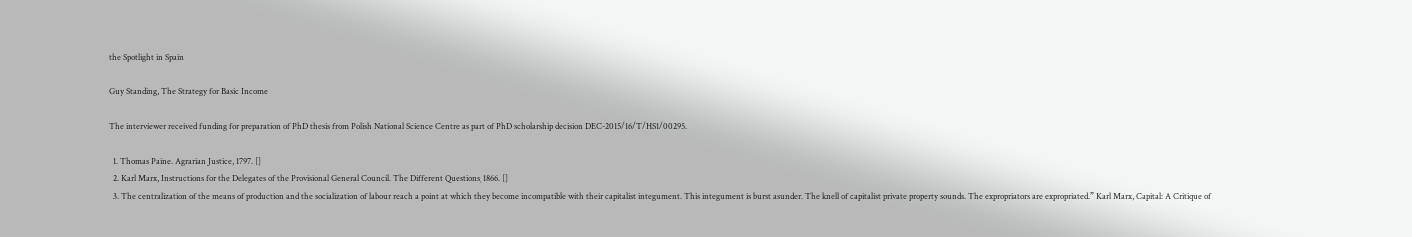the Spotlight in Spain

Guy Standing, The Strategy for Basic Income

The interviewer received funding for preparation of PhD thesis from Polish National Science Centre as part of PhD scholarship decision DEC-2015/16/T/HS1/00295.

  1. Thomas Paine. Agrarian Justice, 1797. []
  2. Karl Marx, Instructions for the Delegates of the Provisional General Council. The Different Questions¸ 1866. []
  3. The centralization of the means of production and the socialization of labour reach a point at which they become incompatible with their capitalist integument. This integument is burst asunder. The knell of capitalist private property sounds. The expropriators are expropriated.” Karl Marx, Capital: A Critique of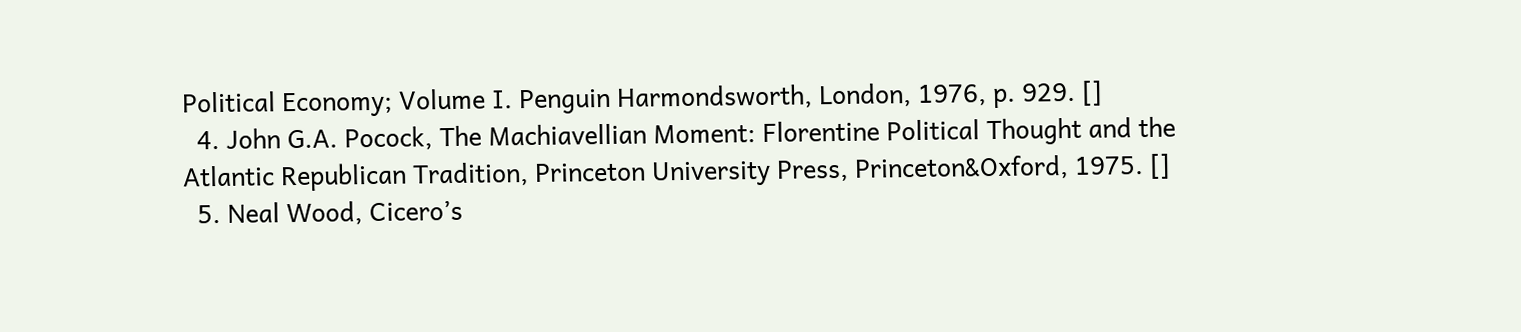Political Economy; Volume I. Penguin Harmondsworth, London, 1976, p. 929. []
  4. John G.A. Pocock, The Machiavellian Moment: Florentine Political Thought and the Atlantic Republican Tradition, Princeton University Press, Princeton&Oxford, 1975. []
  5. Neal Wood, Cicero’s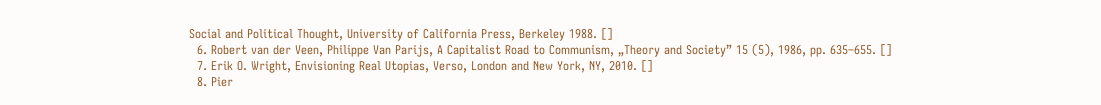Social and Political Thought, University of California Press, Berkeley 1988. []
  6. Robert van der Veen, Philippe Van Parijs, A Capitalist Road to Communism, „Theory and Society” 15 (5), 1986, pp. 635–655. []
  7. Erik O. Wright, Envisioning Real Utopias, Verso, London and New York, NY, 2010. []
  8. Pier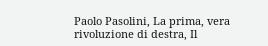Paolo Pasolini, La prima, vera rivoluzione di destra, Il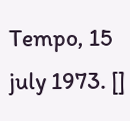Tempo, 15 july 1973. []